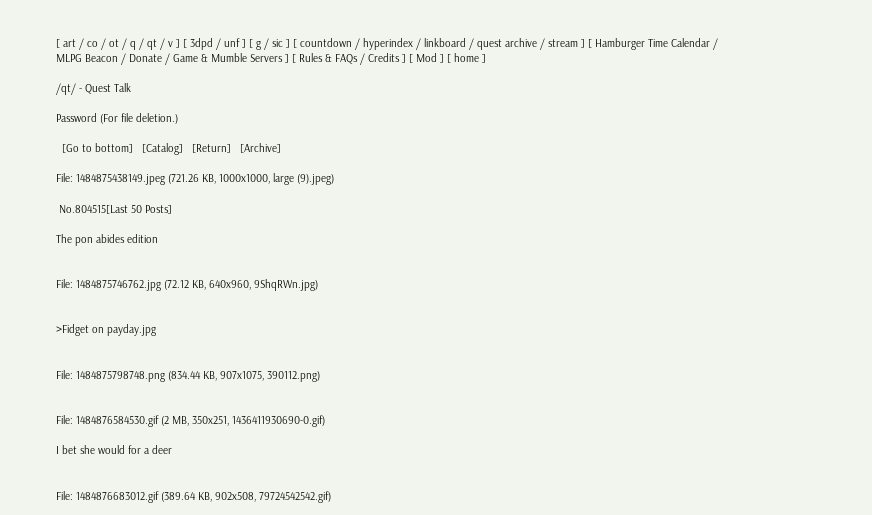[ art / co / ot / q / qt / v ] [ 3dpd / unf ] [ g / sic ] [ countdown / hyperindex / linkboard / quest archive / stream ] [ Hamburger Time Calendar / MLPG Beacon / Donate / Game & Mumble Servers ] [ Rules & FAQs / Credits ] [ Mod ] [ home ]

/qt/ - Quest Talk

Password (For file deletion.)

  [Go to bottom]   [Catalog]   [Return]   [Archive]

File: 1484875438149.jpeg (721.26 KB, 1000x1000, large (9).jpeg)

 No.804515[Last 50 Posts]

The pon abides edition


File: 1484875746762.jpg (72.12 KB, 640x960, 9ShqRWn.jpg)


>Fidget on payday.jpg


File: 1484875798748.png (834.44 KB, 907x1075, 390112.png)


File: 1484876584530.gif (2 MB, 350x251, 1436411930690-0.gif)

I bet she would for a deer


File: 1484876683012.gif (389.64 KB, 902x508, 79724542542.gif)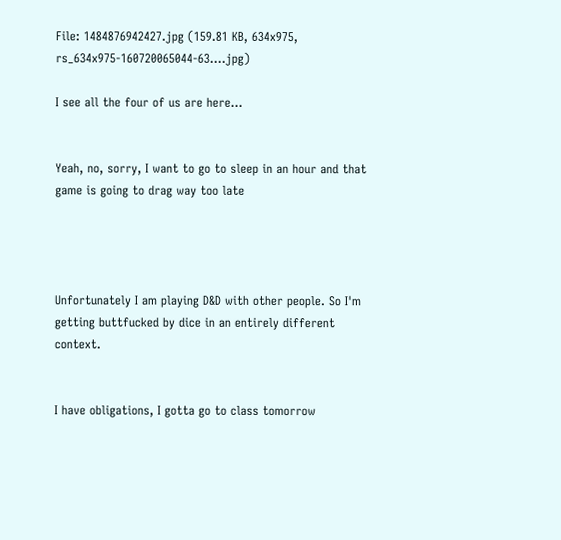File: 1484876942427.jpg (159.81 KB, 634x975, rs_634x975-160720065044-63….jpg)

I see all the four of us are here…


Yeah, no, sorry, I want to go to sleep in an hour and that game is going to drag way too late




Unfortunately I am playing D&D with other people. So I'm getting buttfucked by dice in an entirely different context.


I have obligations, I gotta go to class tomorrow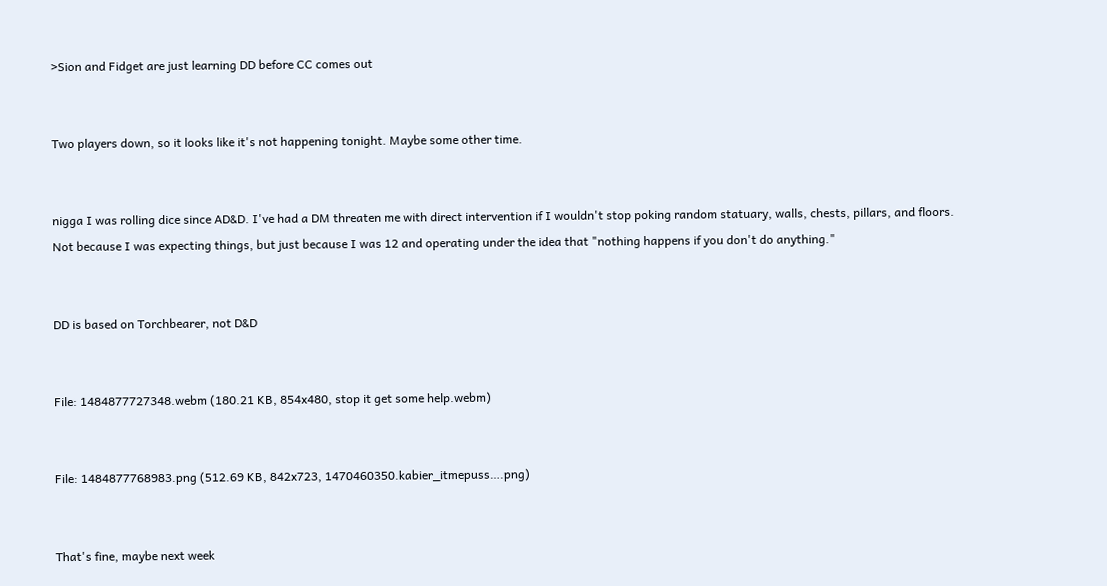>Sion and Fidget are just learning DD before CC comes out


Two players down, so it looks like it's not happening tonight. Maybe some other time.


nigga I was rolling dice since AD&D. I've had a DM threaten me with direct intervention if I wouldn't stop poking random statuary, walls, chests, pillars, and floors. Not because I was expecting things, but just because I was 12 and operating under the idea that "nothing happens if you don't do anything."


DD is based on Torchbearer, not D&D


File: 1484877727348.webm (180.21 KB, 854x480, stop it get some help.webm)


File: 1484877768983.png (512.69 KB, 842x723, 1470460350.kabier_itmepuss….png)


That's fine, maybe next week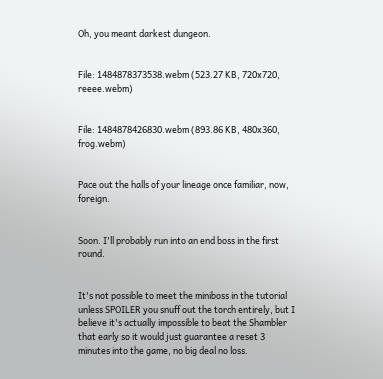Oh, you meant darkest dungeon.


File: 1484878373538.webm (523.27 KB, 720x720, reeee.webm)


File: 1484878426830.webm (893.86 KB, 480x360, frog.webm)


Pace out the halls of your lineage once familiar, now, foreign.


Soon. I'll probably run into an end boss in the first round.


It's not possible to meet the miniboss in the tutorial unless SPOILER you snuff out the torch entirely, but I believe it's actually impossible to beat the Shambler that early so it would just guarantee a reset 3 minutes into the game, no big deal no loss.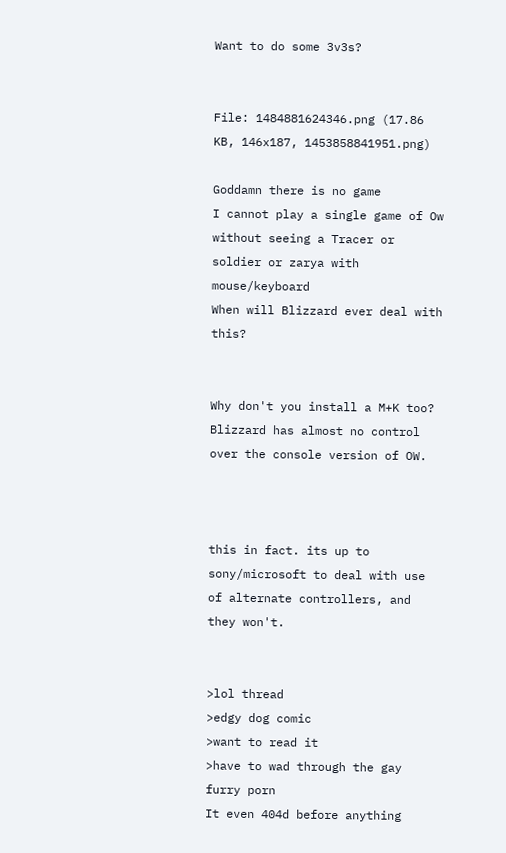Want to do some 3v3s?


File: 1484881624346.png (17.86 KB, 146x187, 1453858841951.png)

Goddamn there is no game
I cannot play a single game of Ow without seeing a Tracer or soldier or zarya with mouse/keyboard
When will Blizzard ever deal with this?


Why don't you install a M+K too?
Blizzard has almost no control over the console version of OW.



this in fact. its up to sony/microsoft to deal with use of alternate controllers, and they won't.


>lol thread
>edgy dog comic
>want to read it
>have to wad through the gay furry porn
It even 404d before anything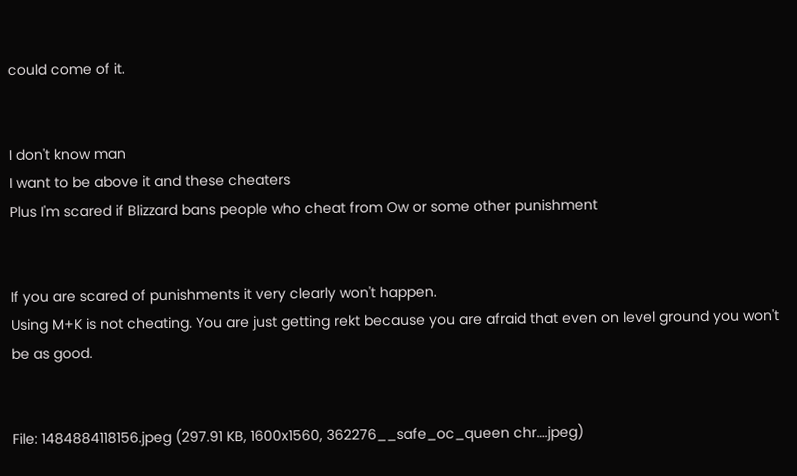could come of it.


I don't know man
I want to be above it and these cheaters
Plus I'm scared if Blizzard bans people who cheat from Ow or some other punishment


If you are scared of punishments it very clearly won't happen.
Using M+K is not cheating. You are just getting rekt because you are afraid that even on level ground you won't be as good.


File: 1484884118156.jpeg (297.91 KB, 1600x1560, 362276__safe_oc_queen chr….jpeg)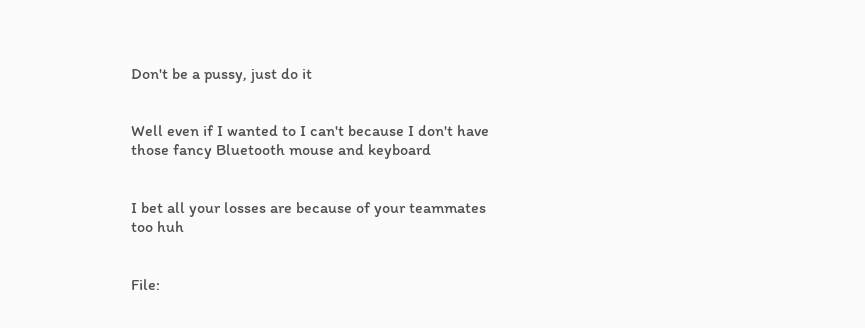Don't be a pussy, just do it


Well even if I wanted to I can't because I don't have those fancy Bluetooth mouse and keyboard


I bet all your losses are because of your teammates too huh


File: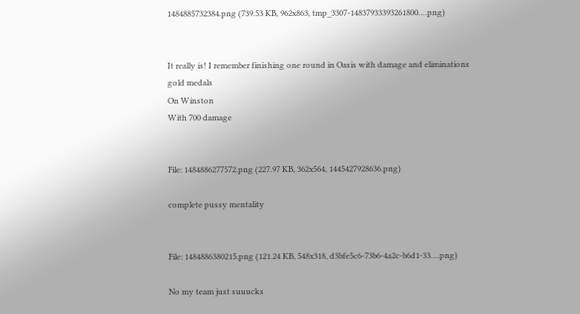1484885732384.png (739.53 KB, 962x863, tmp_3307-14837933393261800….png)


It really is! I remember finishing one round in Oasis with damage and eliminations gold medals
On Winston
With 700 damage


File: 1484886277572.png (227.97 KB, 362x564, 1445427928636.png)

complete pussy mentality


File: 1484886380215.png (121.24 KB, 548x318, d3bfe5c6-73b6-4a2c-b6d1-33….png)

No my team just suuucks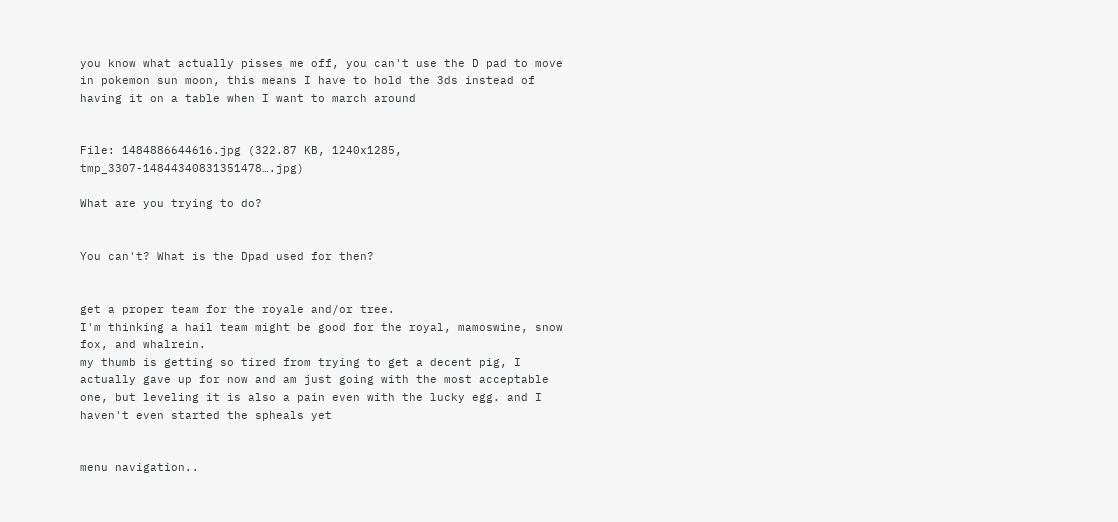you know what actually pisses me off, you can't use the D pad to move in pokemon sun moon, this means I have to hold the 3ds instead of having it on a table when I want to march around


File: 1484886644616.jpg (322.87 KB, 1240x1285, tmp_3307-14844340831351478….jpg)

What are you trying to do?


You can't? What is the Dpad used for then?


get a proper team for the royale and/or tree.
I'm thinking a hail team might be good for the royal, mamoswine, snow fox, and whalrein.
my thumb is getting so tired from trying to get a decent pig, I actually gave up for now and am just going with the most acceptable one, but leveling it is also a pain even with the lucky egg. and I haven't even started the spheals yet


menu navigation..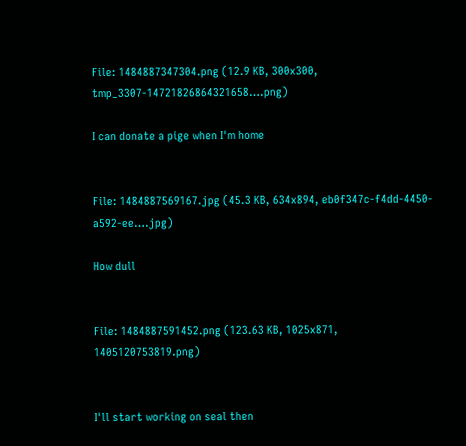File: 1484887347304.png (12.9 KB, 300x300, tmp_3307-14721826864321658….png)

I can donate a pige when I'm home


File: 1484887569167.jpg (45.3 KB, 634x894, eb0f347c-f4dd-4450-a592-ee….jpg)

How dull


File: 1484887591452.png (123.63 KB, 1025x871, 1405120753819.png)


I'll start working on seal then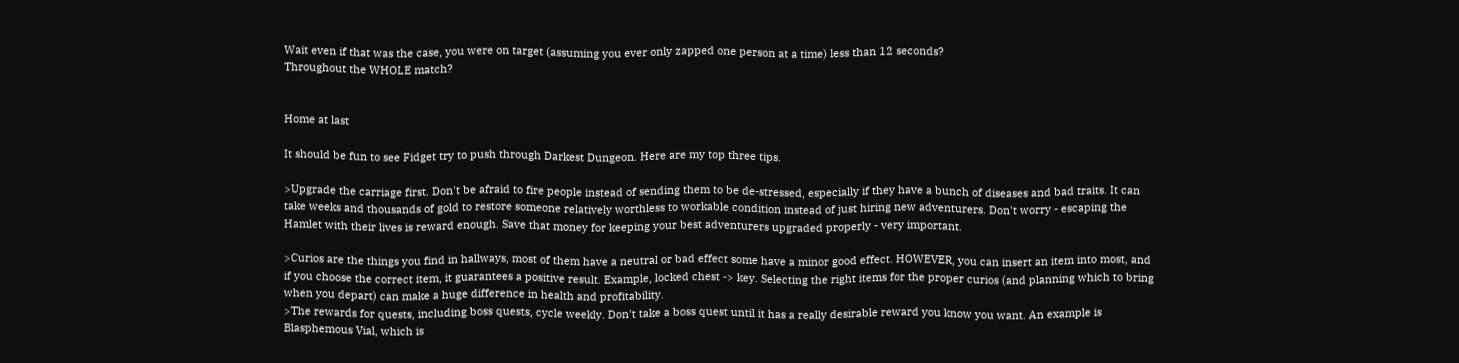Wait even if that was the case, you were on target (assuming you ever only zapped one person at a time) less than 12 seconds?
Throughout the WHOLE match?


Home at last

It should be fun to see Fidget try to push through Darkest Dungeon. Here are my top three tips.

>Upgrade the carriage first. Don't be afraid to fire people instead of sending them to be de-stressed, especially if they have a bunch of diseases and bad traits. It can take weeks and thousands of gold to restore someone relatively worthless to workable condition instead of just hiring new adventurers. Don't worry - escaping the Hamlet with their lives is reward enough. Save that money for keeping your best adventurers upgraded properly - very important.

>Curios are the things you find in hallways, most of them have a neutral or bad effect some have a minor good effect. HOWEVER, you can insert an item into most, and if you choose the correct item, it guarantees a positive result. Example, locked chest -> key. Selecting the right items for the proper curios (and planning which to bring when you depart) can make a huge difference in health and profitability.
>The rewards for quests, including boss quests, cycle weekly. Don't take a boss quest until it has a really desirable reward you know you want. An example is Blasphemous Vial, which is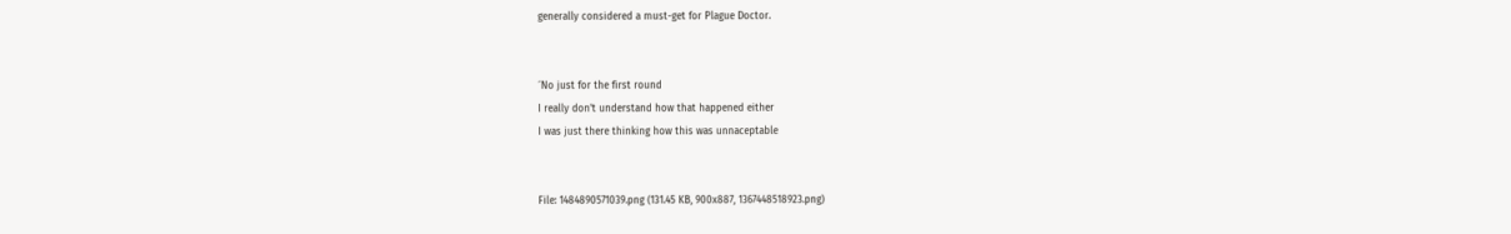generally considered a must-get for Plague Doctor.


´No just for the first round
I really don't understand how that happened either
I was just there thinking how this was unnaceptable


File: 1484890571039.png (131.45 KB, 900x887, 1367448518923.png)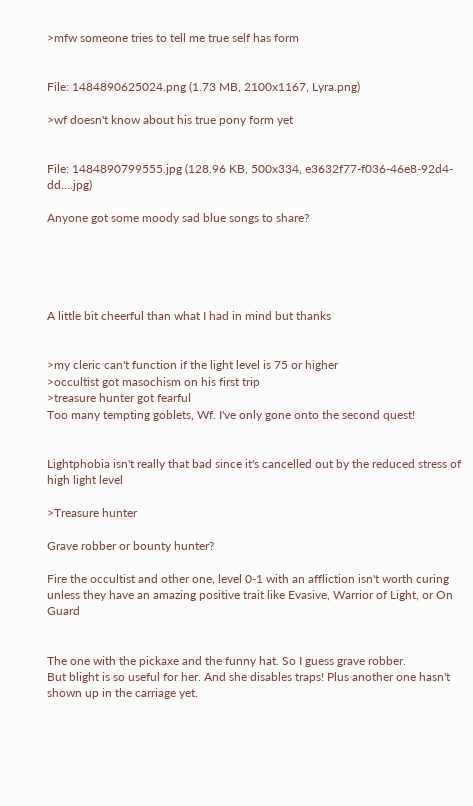>mfw someone tries to tell me true self has form


File: 1484890625024.png (1.73 MB, 2100x1167, Lyra.png)

>wf doesn't know about his true pony form yet


File: 1484890799555.jpg (128.96 KB, 500x334, e3632f77-f036-46e8-92d4-dd….jpg)

Anyone got some moody sad blue songs to share?





A little bit cheerful than what I had in mind but thanks


>my cleric can't function if the light level is 75 or higher
>occultist got masochism on his first trip
>treasure hunter got fearful
Too many tempting goblets, Wf. I've only gone onto the second quest!


Lightphobia isn't really that bad since it's cancelled out by the reduced stress of high light level

>Treasure hunter

Grave robber or bounty hunter?

Fire the occultist and other one, level 0-1 with an affliction isn't worth curing unless they have an amazing positive trait like Evasive, Warrior of Light, or On Guard


The one with the pickaxe and the funny hat. So I guess grave robber.
But blight is so useful for her. And she disables traps! Plus another one hasn't shown up in the carriage yet.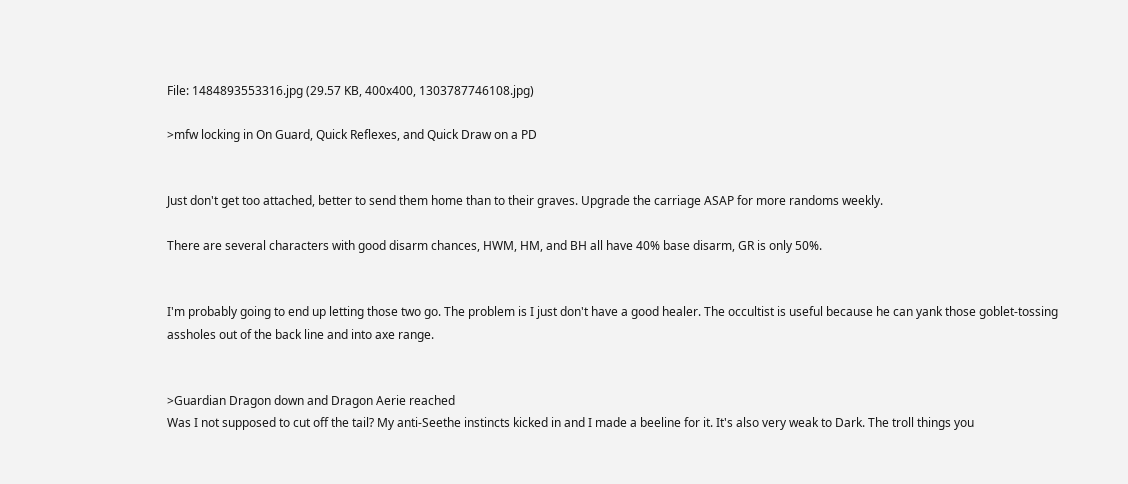File: 1484893553316.jpg (29.57 KB, 400x400, 1303787746108.jpg)

>mfw locking in On Guard, Quick Reflexes, and Quick Draw on a PD


Just don't get too attached, better to send them home than to their graves. Upgrade the carriage ASAP for more randoms weekly.

There are several characters with good disarm chances, HWM, HM, and BH all have 40% base disarm, GR is only 50%.


I'm probably going to end up letting those two go. The problem is I just don't have a good healer. The occultist is useful because he can yank those goblet-tossing assholes out of the back line and into axe range.


>Guardian Dragon down and Dragon Aerie reached
Was I not supposed to cut off the tail? My anti-Seethe instincts kicked in and I made a beeline for it. It's also very weak to Dark. The troll things you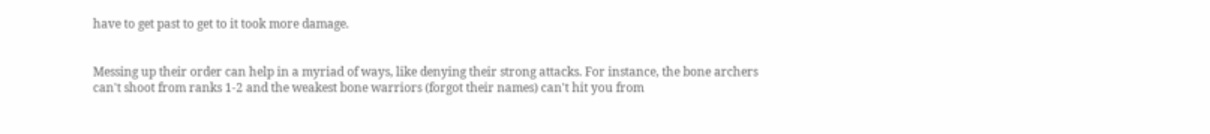have to get past to get to it took more damage.


Messing up their order can help in a myriad of ways, like denying their strong attacks. For instance, the bone archers can't shoot from ranks 1-2 and the weakest bone warriors (forgot their names) can't hit you from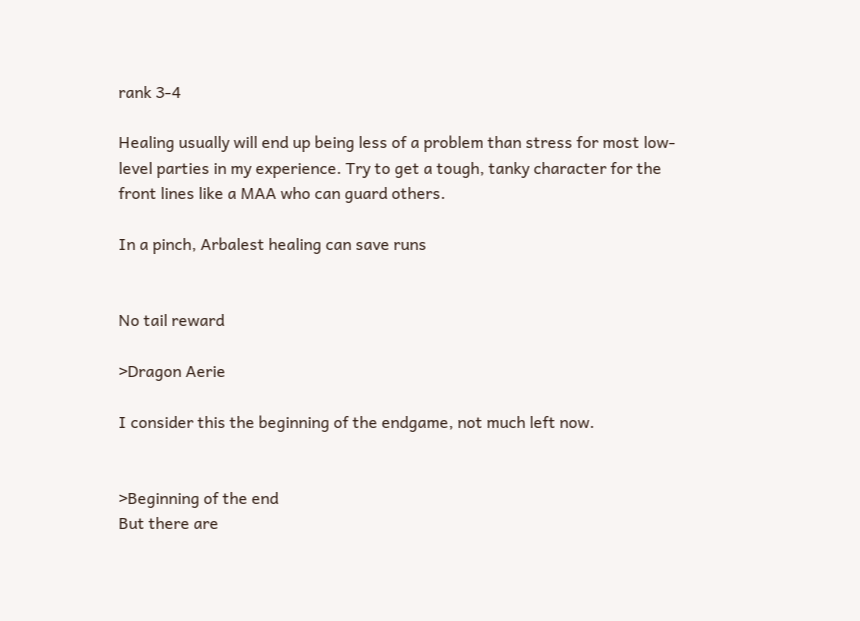rank 3-4

Healing usually will end up being less of a problem than stress for most low-level parties in my experience. Try to get a tough, tanky character for the front lines like a MAA who can guard others.

In a pinch, Arbalest healing can save runs


No tail reward

>Dragon Aerie

I consider this the beginning of the endgame, not much left now.


>Beginning of the end
But there are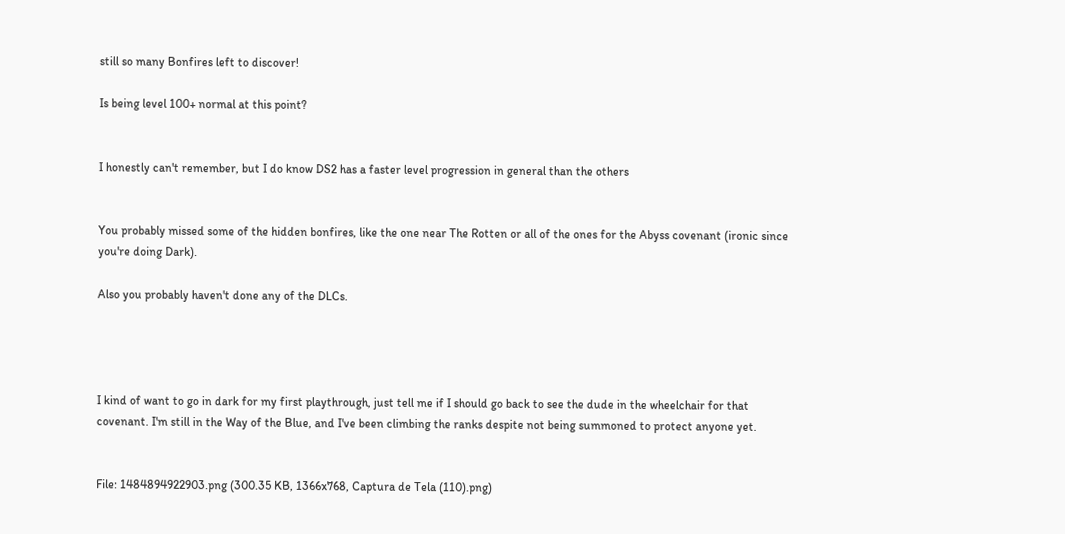still so many Bonfires left to discover!

Is being level 100+ normal at this point?


I honestly can't remember, but I do know DS2 has a faster level progression in general than the others


You probably missed some of the hidden bonfires, like the one near The Rotten or all of the ones for the Abyss covenant (ironic since you're doing Dark).

Also you probably haven't done any of the DLCs.




I kind of want to go in dark for my first playthrough, just tell me if I should go back to see the dude in the wheelchair for that covenant. I'm still in the Way of the Blue, and I've been climbing the ranks despite not being summoned to protect anyone yet.


File: 1484894922903.png (300.35 KB, 1366x768, Captura de Tela (110).png)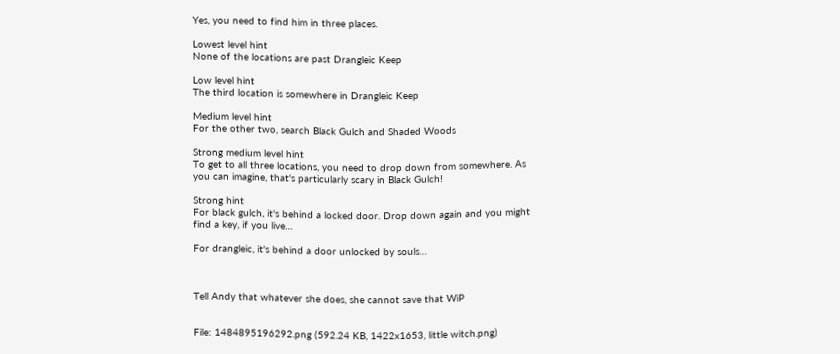Yes, you need to find him in three places.

Lowest level hint
None of the locations are past Drangleic Keep

Low level hint
The third location is somewhere in Drangleic Keep

Medium level hint
For the other two, search Black Gulch and Shaded Woods

Strong medium level hint
To get to all three locations, you need to drop down from somewhere. As you can imagine, that's particularly scary in Black Gulch!

Strong hint
For black gulch, it's behind a locked door. Drop down again and you might find a key, if you live…

For drangleic, it's behind a door unlocked by souls…



Tell Andy that whatever she does, she cannot save that WiP


File: 1484895196292.png (592.24 KB, 1422x1653, little witch.png)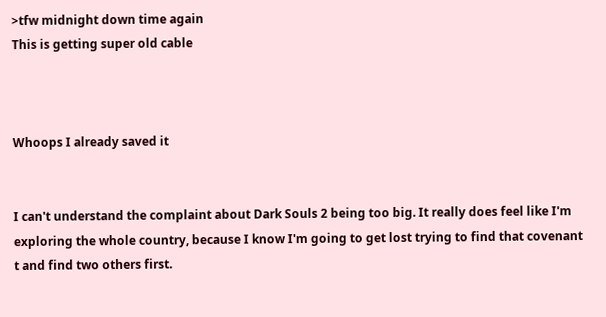>tfw midnight down time again
This is getting super old cable



Whoops I already saved it


I can't understand the complaint about Dark Souls 2 being too big. It really does feel like I'm exploring the whole country, because I know I'm going to get lost trying to find that covenant t and find two others first.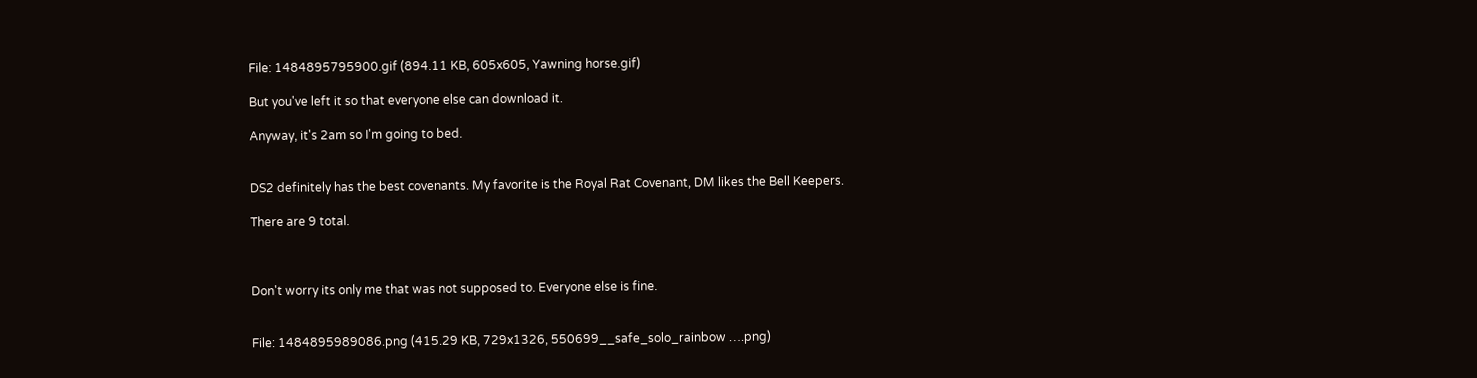File: 1484895795900.gif (894.11 KB, 605x605, Yawning horse.gif)

But you've left it so that everyone else can download it.

Anyway, it's 2am so I'm going to bed.


DS2 definitely has the best covenants. My favorite is the Royal Rat Covenant, DM likes the Bell Keepers.

There are 9 total.



Don't worry its only me that was not supposed to. Everyone else is fine.


File: 1484895989086.png (415.29 KB, 729x1326, 550699__safe_solo_rainbow ….png)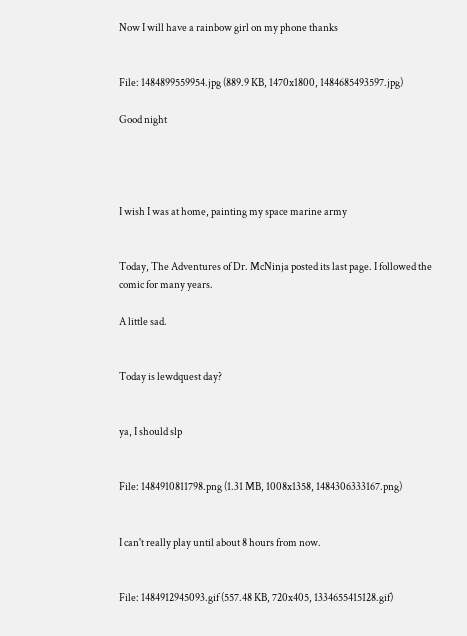Now I will have a rainbow girl on my phone thanks


File: 1484899559954.jpg (889.9 KB, 1470x1800, 1484685493597.jpg)

Good night




I wish I was at home, painting my space marine army


Today, The Adventures of Dr. McNinja posted its last page. I followed the comic for many years.

A little sad.


Today is lewdquest day?


ya, I should slp


File: 1484910811798.png (1.31 MB, 1008x1358, 1484306333167.png)


I can't really play until about 8 hours from now.


File: 1484912945093.gif (557.48 KB, 720x405, 1334655415128.gif)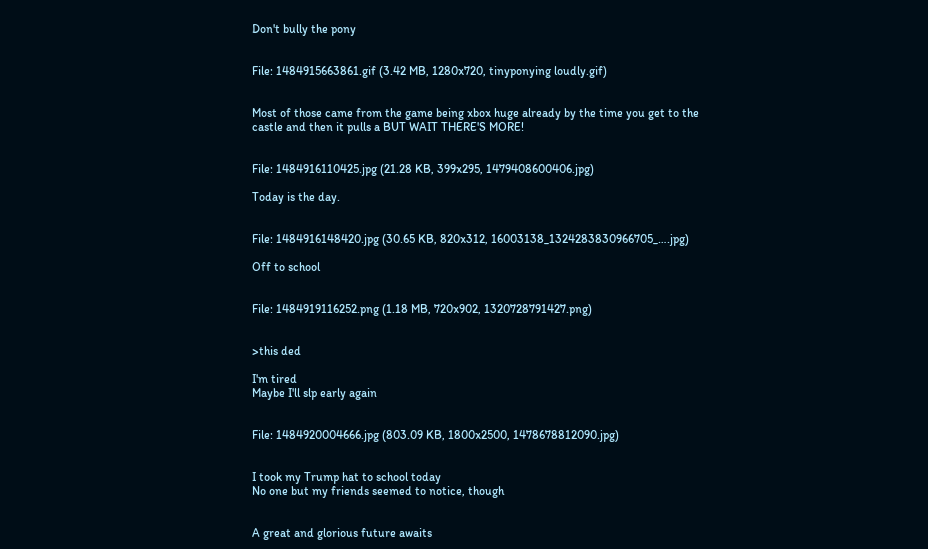Don't bully the pony


File: 1484915663861.gif (3.42 MB, 1280x720, tinyponying loudly.gif)


Most of those came from the game being xbox huge already by the time you get to the castle and then it pulls a BUT WAIT THERE'S MORE!


File: 1484916110425.jpg (21.28 KB, 399x295, 1479408600406.jpg)

Today is the day.


File: 1484916148420.jpg (30.65 KB, 820x312, 16003138_1324283830966705_….jpg)

Off to school


File: 1484919116252.png (1.18 MB, 720x902, 1320728791427.png)


>this ded

I'm tired
Maybe I'll slp early again


File: 1484920004666.jpg (803.09 KB, 1800x2500, 1478678812090.jpg)


I took my Trump hat to school today
No one but my friends seemed to notice, though


A great and glorious future awaits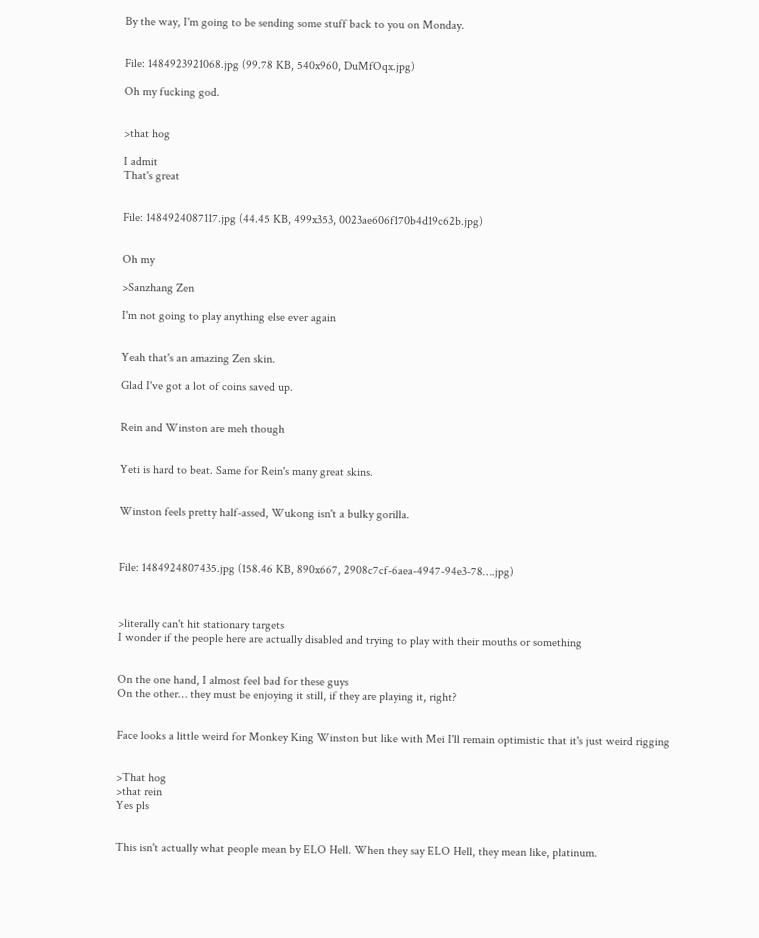By the way, I'm going to be sending some stuff back to you on Monday.


File: 1484923921068.jpg (99.78 KB, 540x960, DuMfOqx.jpg)

Oh my fucking god.


>that hog

I admit
That's great


File: 1484924087117.jpg (44.45 KB, 499x353, 0023ae606f170b4d19c62b.jpg)


Oh my

>Sanzhang Zen

I'm not going to play anything else ever again


Yeah that's an amazing Zen skin.

Glad I've got a lot of coins saved up.


Rein and Winston are meh though


Yeti is hard to beat. Same for Rein's many great skins.


Winston feels pretty half-assed, Wukong isn't a bulky gorilla.



File: 1484924807435.jpg (158.46 KB, 890x667, 2908c7cf-6aea-4947-94e3-78….jpg)



>literally can't hit stationary targets
I wonder if the people here are actually disabled and trying to play with their mouths or something


On the one hand, I almost feel bad for these guys
On the other… they must be enjoying it still, if they are playing it, right?


Face looks a little weird for Monkey King Winston but like with Mei I'll remain optimistic that it's just weird rigging


>That hog
>that rein
Yes pls


This isn't actually what people mean by ELO Hell. When they say ELO Hell, they mean like, platinum.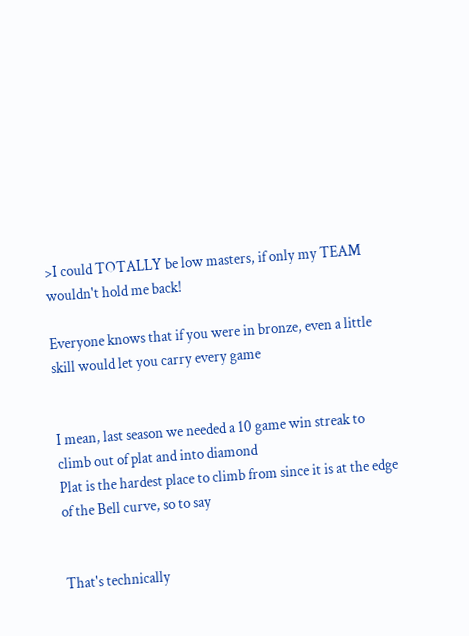>I could TOTALLY be low masters, if only my TEAM wouldn't hold me back!

Everyone knows that if you were in bronze, even a little skill would let you carry every game


I mean, last season we needed a 10 game win streak to climb out of plat and into diamond
Plat is the hardest place to climb from since it is at the edge of the Bell curve, so to say


That's technically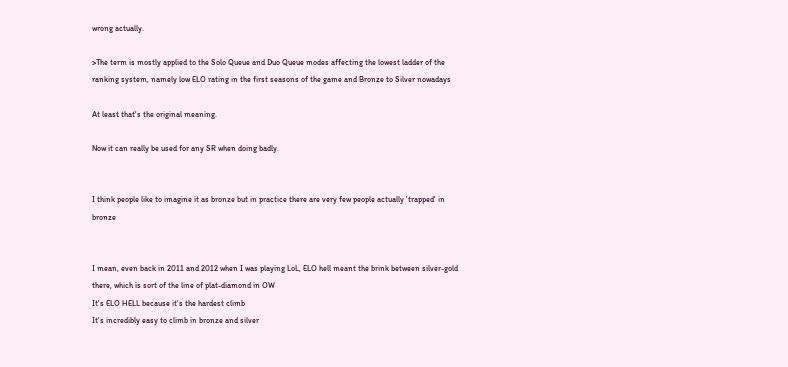wrong actually.

>The term is mostly applied to the Solo Queue and Duo Queue modes affecting the lowest ladder of the ranking system, namely low ELO rating in the first seasons of the game and Bronze to Silver nowadays

At least that's the original meaning.

Now it can really be used for any SR when doing badly.


I think people like to imagine it as bronze but in practice there are very few people actually 'trapped' in bronze


I mean, even back in 2011 and 2012 when I was playing LoL, ELO hell meant the brink between silver-gold there, which is sort of the line of plat-diamond in OW
It's ELO HELL because it's the hardest climb
It's incredibly easy to climb in bronze and silver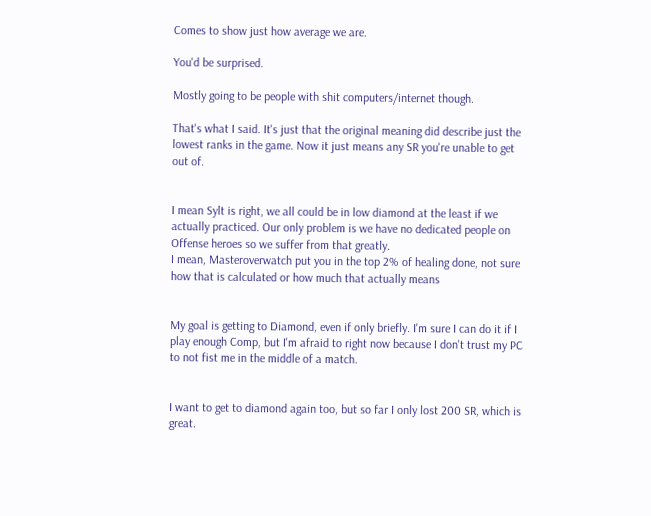Comes to show just how average we are.

You'd be surprised.

Mostly going to be people with shit computers/internet though.

That's what I said. It's just that the original meaning did describe just the lowest ranks in the game. Now it just means any SR you're unable to get out of.


I mean Sylt is right, we all could be in low diamond at the least if we actually practiced. Our only problem is we have no dedicated people on Offense heroes so we suffer from that greatly.
I mean, Masteroverwatch put you in the top 2% of healing done, not sure how that is calculated or how much that actually means


My goal is getting to Diamond, even if only briefly. I'm sure I can do it if I play enough Comp, but I'm afraid to right now because I don't trust my PC to not fist me in the middle of a match.


I want to get to diamond again too, but so far I only lost 200 SR, which is great.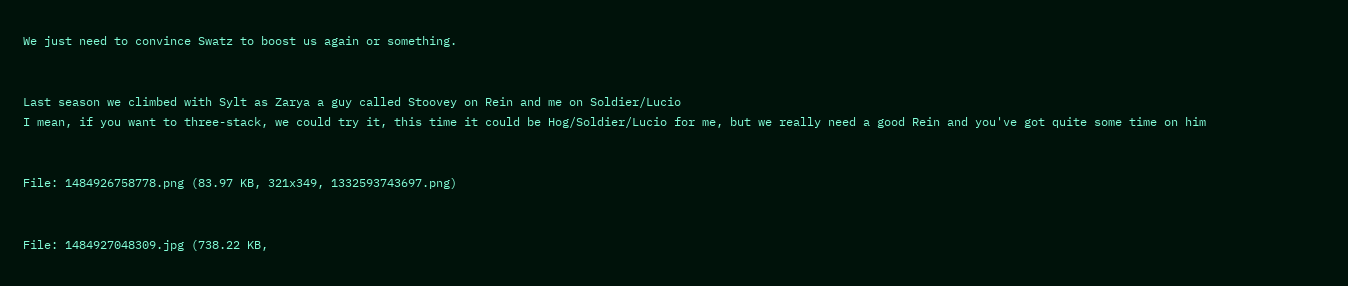We just need to convince Swatz to boost us again or something.


Last season we climbed with Sylt as Zarya a guy called Stoovey on Rein and me on Soldier/Lucio
I mean, if you want to three-stack, we could try it, this time it could be Hog/Soldier/Lucio for me, but we really need a good Rein and you've got quite some time on him


File: 1484926758778.png (83.97 KB, 321x349, 1332593743697.png)


File: 1484927048309.jpg (738.22 KB,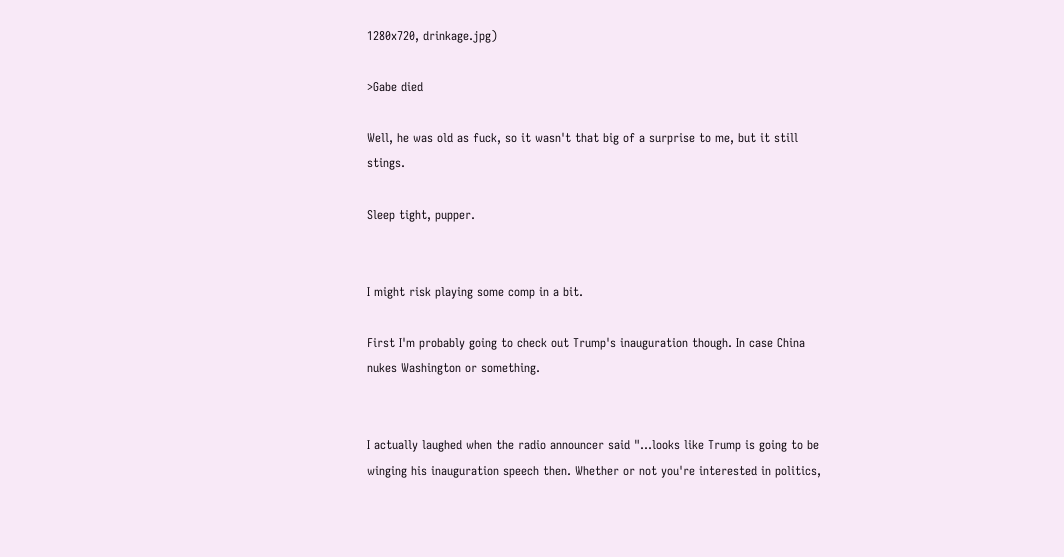1280x720, drinkage.jpg)

>Gabe died

Well, he was old as fuck, so it wasn't that big of a surprise to me, but it still stings.

Sleep tight, pupper.


I might risk playing some comp in a bit.

First I'm probably going to check out Trump's inauguration though. In case China nukes Washington or something.


I actually laughed when the radio announcer said "…looks like Trump is going to be winging his inauguration speech then. Whether or not you're interested in politics,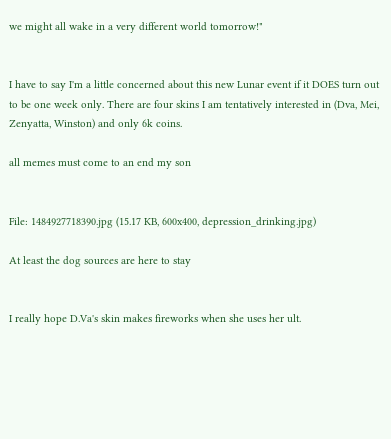we might all wake in a very different world tomorrow!"


I have to say I'm a little concerned about this new Lunar event if it DOES turn out to be one week only. There are four skins I am tentatively interested in (Dva, Mei, Zenyatta, Winston) and only 6k coins.

all memes must come to an end my son


File: 1484927718390.jpg (15.17 KB, 600x400, depression_drinking.jpg)

At least the dog sources are here to stay


I really hope D.Va's skin makes fireworks when she uses her ult.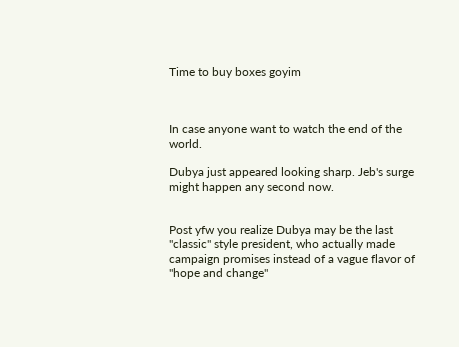Time to buy boxes goyim



In case anyone want to watch the end of the world.

Dubya just appeared looking sharp. Jeb's surge might happen any second now.


Post yfw you realize Dubya may be the last "classic" style president, who actually made campaign promises instead of a vague flavor of "hope and change"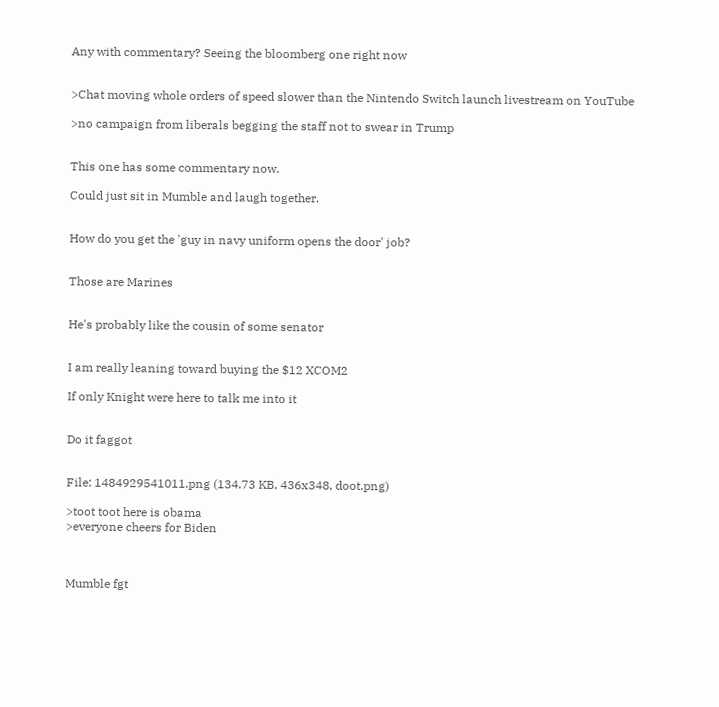Any with commentary? Seeing the bloomberg one right now


>Chat moving whole orders of speed slower than the Nintendo Switch launch livestream on YouTube

>no campaign from liberals begging the staff not to swear in Trump


This one has some commentary now.

Could just sit in Mumble and laugh together.


How do you get the 'guy in navy uniform opens the door' job?


Those are Marines


He's probably like the cousin of some senator


I am really leaning toward buying the $12 XCOM2

If only Knight were here to talk me into it


Do it faggot


File: 1484929541011.png (134.73 KB, 436x348, doot.png)

>toot toot here is obama
>everyone cheers for Biden



Mumble fgt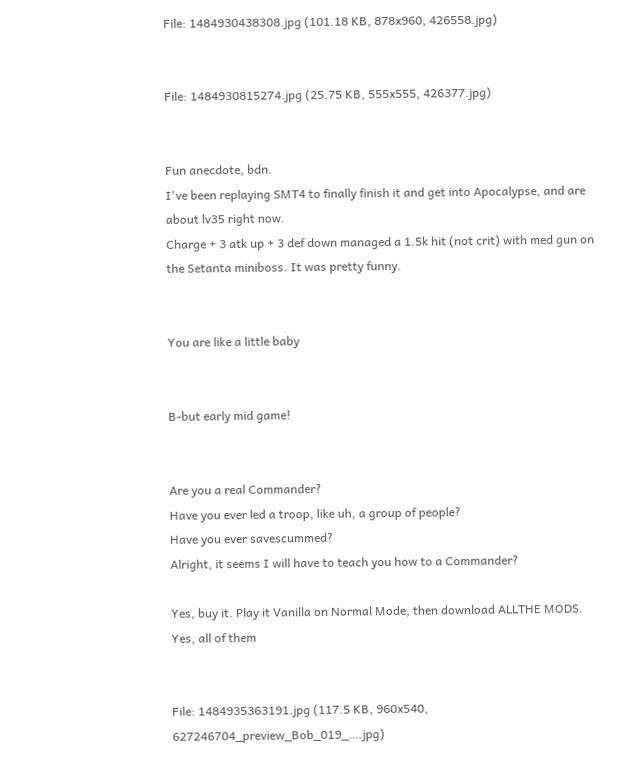File: 1484930438308.jpg (101.18 KB, 878x960, 426558.jpg)


File: 1484930815274.jpg (25.75 KB, 555x555, 426377.jpg)


Fun anecdote, bdn.
I've been replaying SMT4 to finally finish it and get into Apocalypse, and are about lv35 right now.
Charge + 3 atk up + 3 def down managed a 1.5k hit (not crit) with med gun on the Setanta miniboss. It was pretty funny.


You are like a little baby


B-but early mid game!


Are you a real Commander?
Have you ever led a troop, like uh, a group of people?
Have you ever savescummed?
Alright, it seems I will have to teach you how to a Commander?

Yes, buy it. Play it Vanilla on Normal Mode, then download ALLTHE MODS. Yes, all of them


File: 1484935363191.jpg (117.5 KB, 960x540, 627246704_preview_Bob_019_….jpg)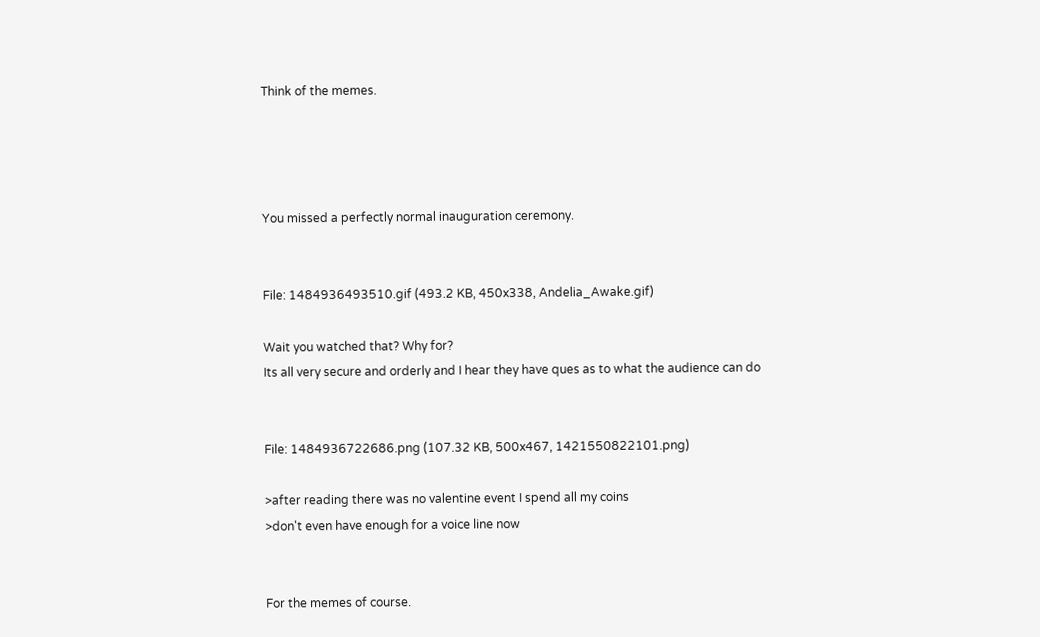Think of the memes.




You missed a perfectly normal inauguration ceremony.


File: 1484936493510.gif (493.2 KB, 450x338, Andelia_Awake.gif)

Wait you watched that? Why for?
Its all very secure and orderly and I hear they have ques as to what the audience can do


File: 1484936722686.png (107.32 KB, 500x467, 1421550822101.png)

>after reading there was no valentine event I spend all my coins
>don't even have enough for a voice line now


For the memes of course.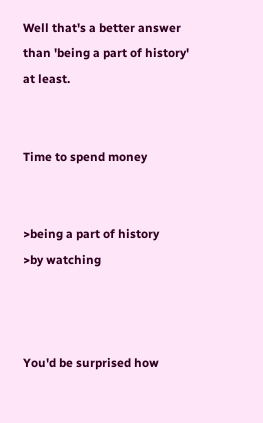Well that's a better answer than 'being a part of history' at least.


Time to spend money


>being a part of history
>by watching



You'd be surprised how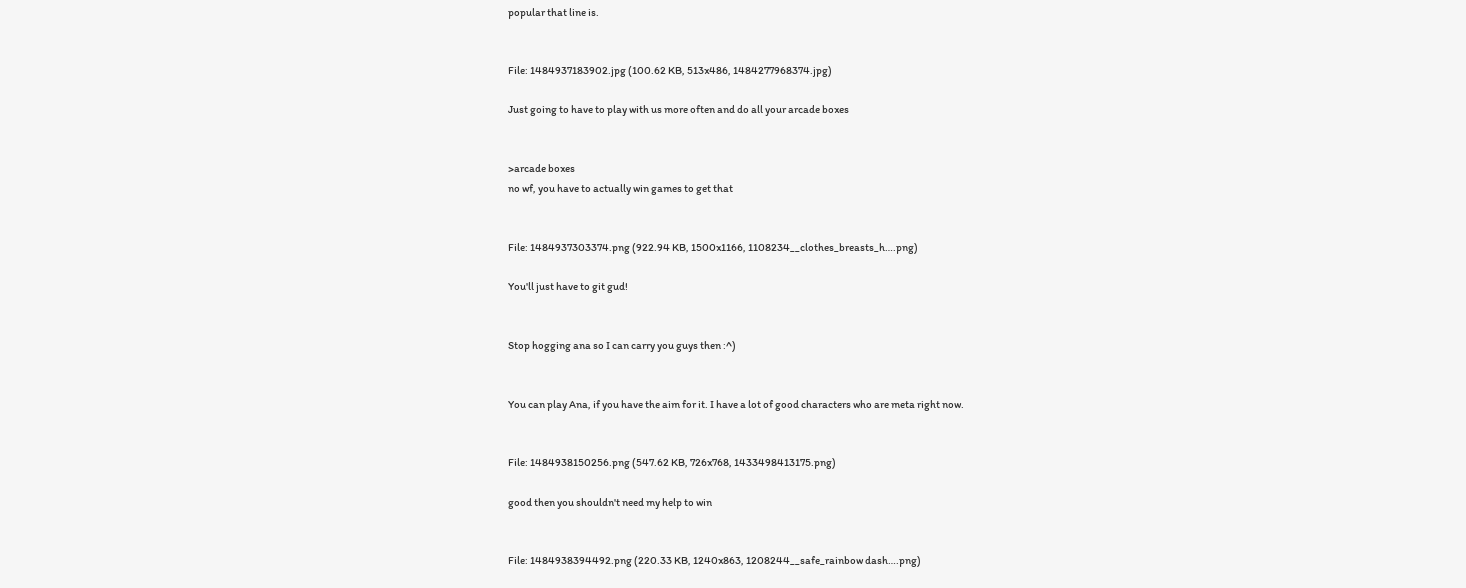popular that line is.


File: 1484937183902.jpg (100.62 KB, 513x486, 1484277968374.jpg)

Just going to have to play with us more often and do all your arcade boxes


>arcade boxes
no wf, you have to actually win games to get that


File: 1484937303374.png (922.94 KB, 1500x1166, 1108234__clothes_breasts_h….png)

You'll just have to git gud!


Stop hogging ana so I can carry you guys then :^)


You can play Ana, if you have the aim for it. I have a lot of good characters who are meta right now.


File: 1484938150256.png (547.62 KB, 726x768, 1433498413175.png)

good then you shouldn't need my help to win


File: 1484938394492.png (220.33 KB, 1240x863, 1208244__safe_rainbow dash….png)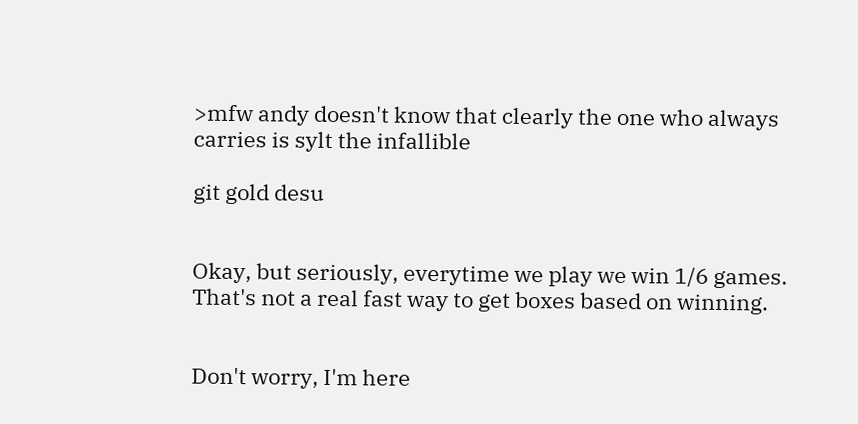>mfw andy doesn't know that clearly the one who always carries is sylt the infallible

git gold desu


Okay, but seriously, everytime we play we win 1/6 games. That's not a real fast way to get boxes based on winning.


Don't worry, I'm here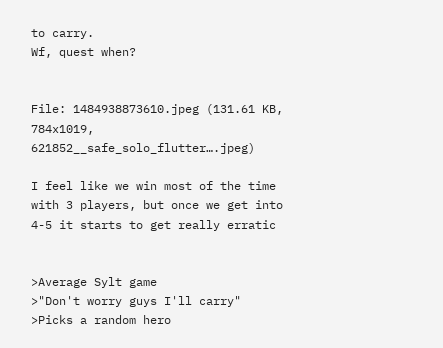to carry.
Wf, quest when?


File: 1484938873610.jpeg (131.61 KB, 784x1019, 621852__safe_solo_flutter….jpeg)

I feel like we win most of the time with 3 players, but once we get into 4-5 it starts to get really erratic


>Average Sylt game
>"Don't worry guys I'll carry"
>Picks a random hero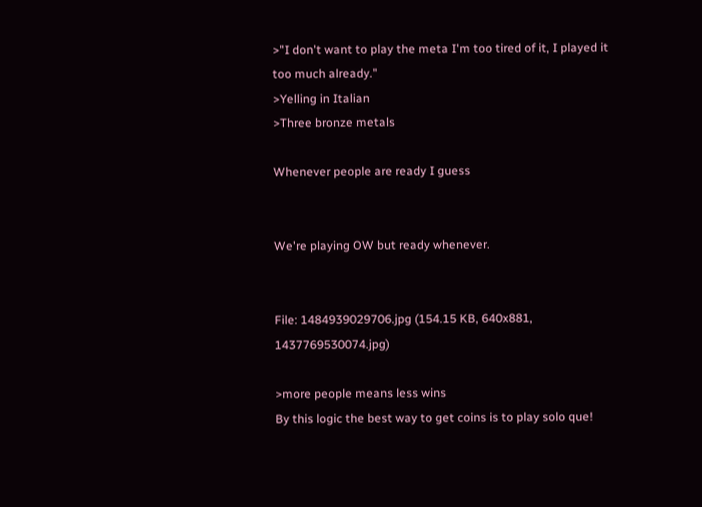>"I don't want to play the meta I'm too tired of it, I played it too much already."
>Yelling in Italian
>Three bronze metals

Whenever people are ready I guess


We're playing OW but ready whenever.


File: 1484939029706.jpg (154.15 KB, 640x881, 1437769530074.jpg)

>more people means less wins
By this logic the best way to get coins is to play solo que!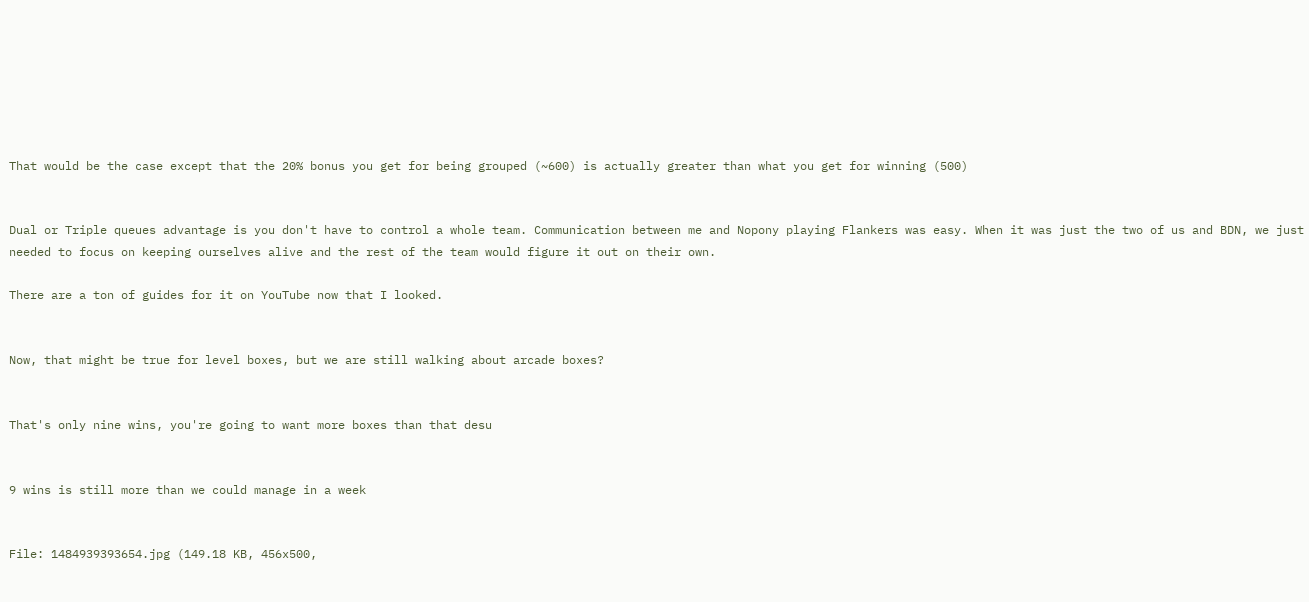That would be the case except that the 20% bonus you get for being grouped (~600) is actually greater than what you get for winning (500)


Dual or Triple queues advantage is you don't have to control a whole team. Communication between me and Nopony playing Flankers was easy. When it was just the two of us and BDN, we just needed to focus on keeping ourselves alive and the rest of the team would figure it out on their own.

There are a ton of guides for it on YouTube now that I looked.


Now, that might be true for level boxes, but we are still walking about arcade boxes?


That's only nine wins, you're going to want more boxes than that desu


9 wins is still more than we could manage in a week


File: 1484939393654.jpg (149.18 KB, 456x500,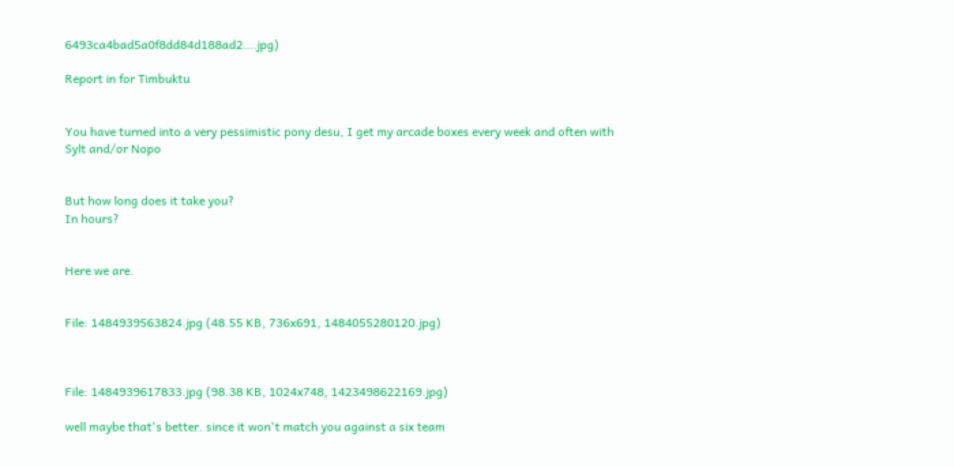6493ca4bad5a0f8dd84d188ad2….jpg)

Report in for Timbuktu


You have turned into a very pessimistic pony desu, I get my arcade boxes every week and often with Sylt and/or Nopo


But how long does it take you?
In hours?


Here we are.


File: 1484939563824.jpg (48.55 KB, 736x691, 1484055280120.jpg)



File: 1484939617833.jpg (98.38 KB, 1024x748, 1423498622169.jpg)

well maybe that's better. since it won't match you against a six team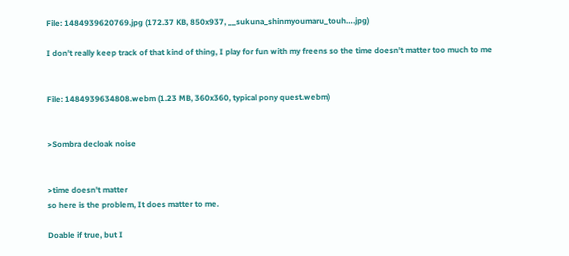File: 1484939620769.jpg (172.37 KB, 850x937, __sukuna_shinmyoumaru_touh….jpg)

I don't really keep track of that kind of thing, I play for fun with my freens so the time doesn't matter too much to me


File: 1484939634808.webm (1.23 MB, 360x360, typical pony quest.webm)


>Sombra decloak noise


>time doesn't matter
so here is the problem, It does matter to me.

Doable if true, but I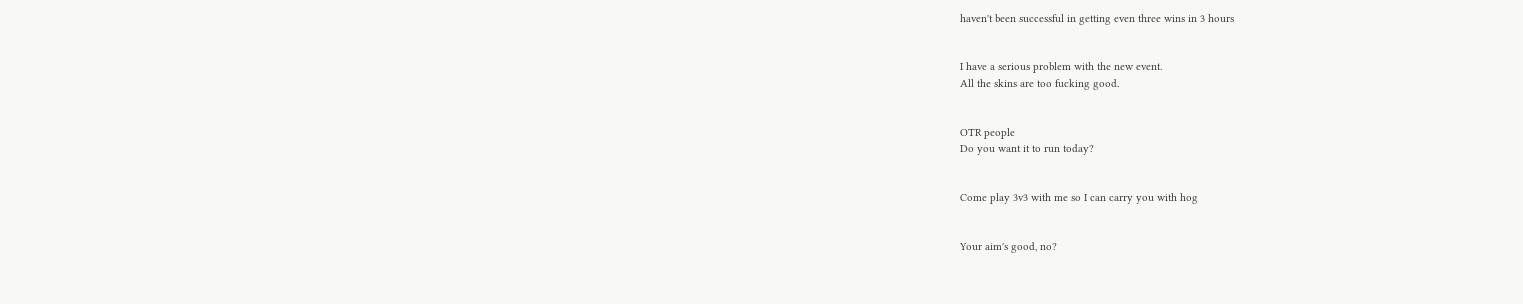haven't been successful in getting even three wins in 3 hours


I have a serious problem with the new event.
All the skins are too fucking good.


OTR people
Do you want it to run today?


Come play 3v3 with me so I can carry you with hog


Your aim's good, no?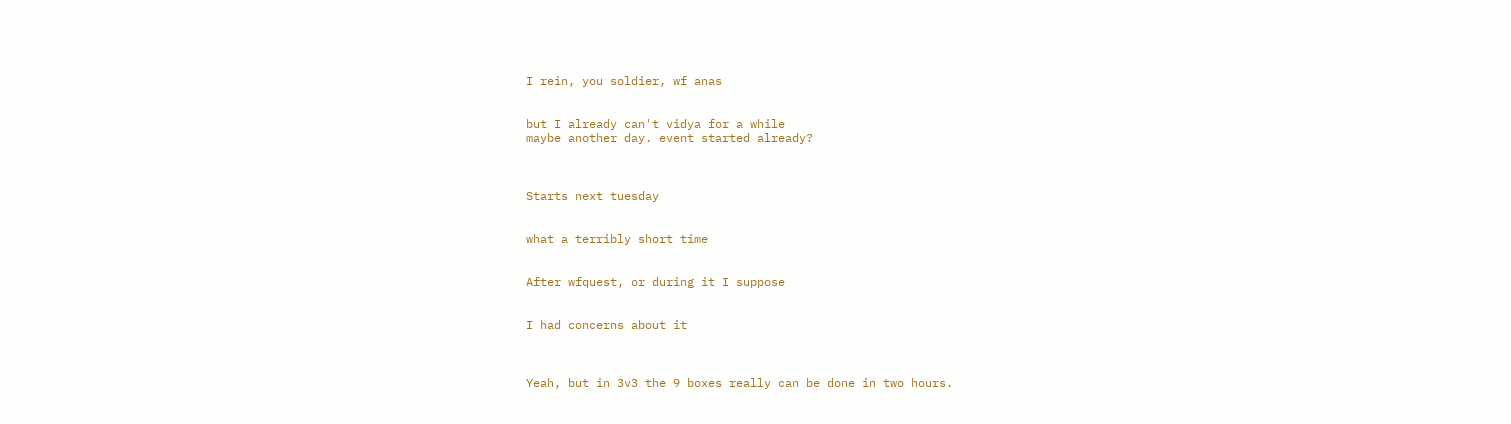I rein, you soldier, wf anas


but I already can't vidya for a while
maybe another day. event started already?



Starts next tuesday


what a terribly short time


After wfquest, or during it I suppose


I had concerns about it



Yeah, but in 3v3 the 9 boxes really can be done in two hours.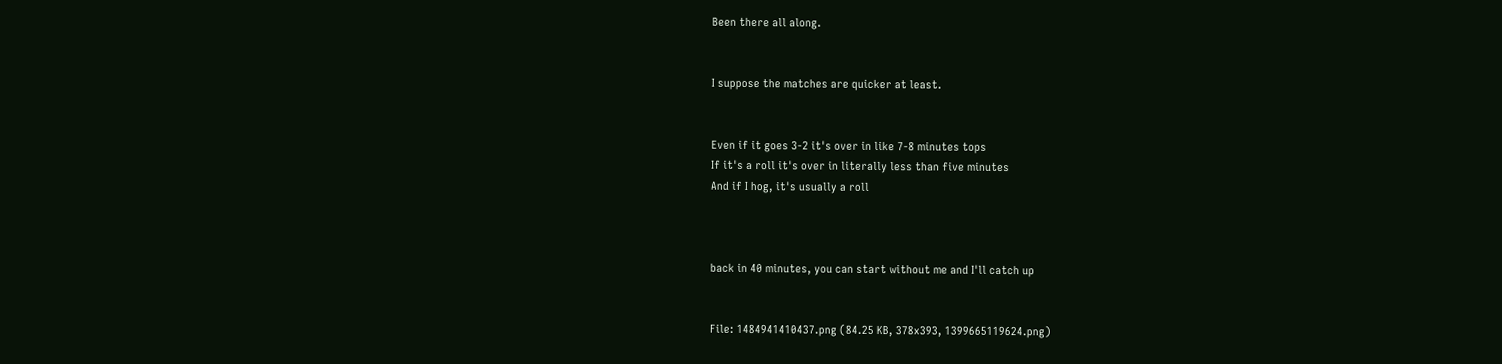Been there all along.


I suppose the matches are quicker at least.


Even if it goes 3-2 it's over in like 7-8 minutes tops
If it's a roll it's over in literally less than five minutes
And if I hog, it's usually a roll



back in 40 minutes, you can start without me and I'll catch up


File: 1484941410437.png (84.25 KB, 378x393, 1399665119624.png)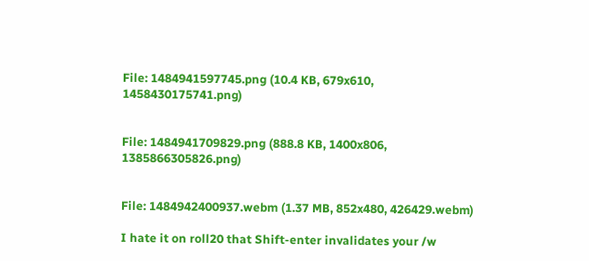File: 1484941597745.png (10.4 KB, 679x610, 1458430175741.png)


File: 1484941709829.png (888.8 KB, 1400x806, 1385866305826.png)


File: 1484942400937.webm (1.37 MB, 852x480, 426429.webm)

I hate it on roll20 that Shift-enter invalidates your /w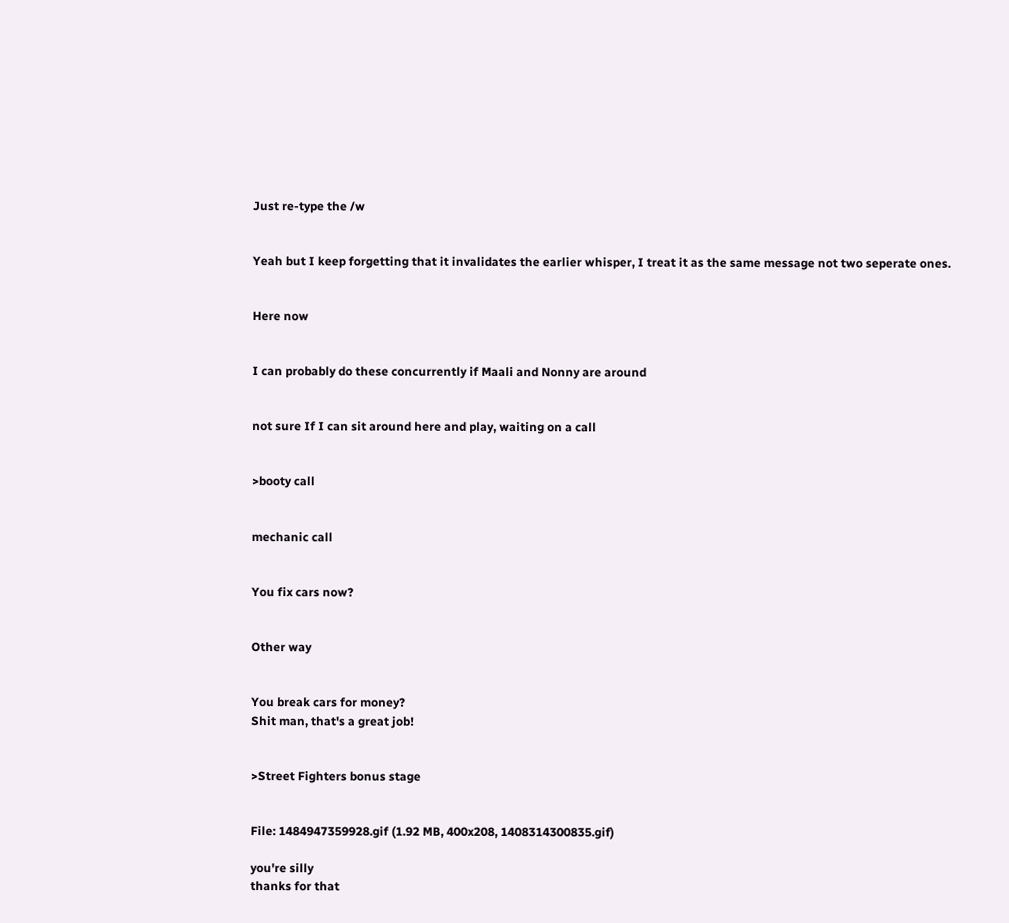Just re-type the /w


Yeah but I keep forgetting that it invalidates the earlier whisper, I treat it as the same message not two seperate ones.


Here now


I can probably do these concurrently if Maali and Nonny are around


not sure If I can sit around here and play, waiting on a call


>booty call


mechanic call


You fix cars now?


Other way


You break cars for money?
Shit man, that's a great job!


>Street Fighters bonus stage


File: 1484947359928.gif (1.92 MB, 400x208, 1408314300835.gif)

you're silly
thanks for that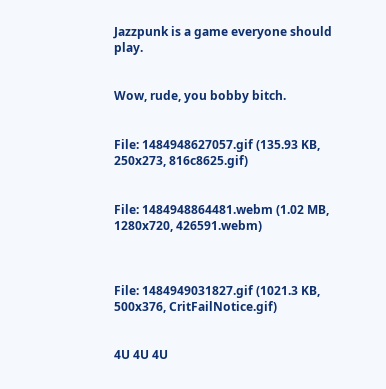Jazzpunk is a game everyone should play.


Wow, rude, you bobby bitch.


File: 1484948627057.gif (135.93 KB, 250x273, 816c8625.gif)


File: 1484948864481.webm (1.02 MB, 1280x720, 426591.webm)



File: 1484949031827.gif (1021.3 KB, 500x376, CritFailNotice.gif)


4U 4U 4U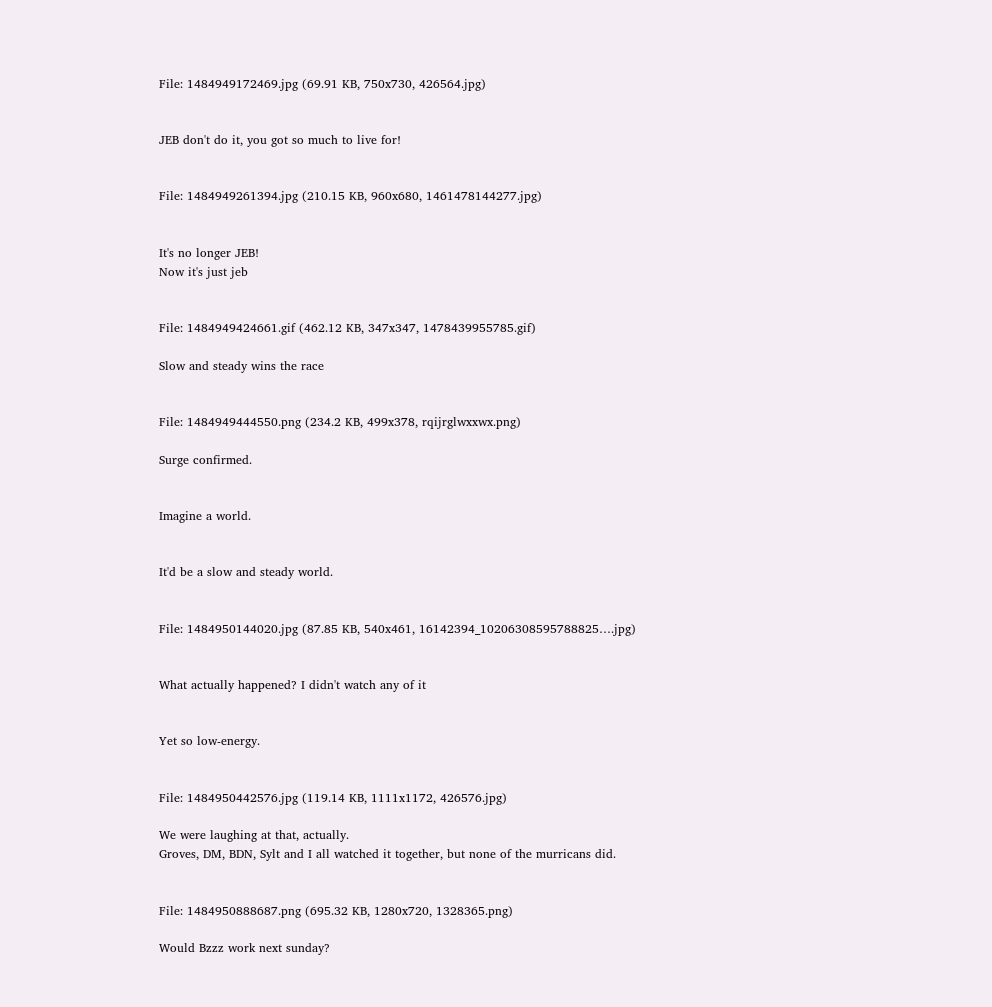File: 1484949172469.jpg (69.91 KB, 750x730, 426564.jpg)


JEB don't do it, you got so much to live for!


File: 1484949261394.jpg (210.15 KB, 960x680, 1461478144277.jpg)


It's no longer JEB!
Now it's just jeb


File: 1484949424661.gif (462.12 KB, 347x347, 1478439955785.gif)

Slow and steady wins the race


File: 1484949444550.png (234.2 KB, 499x378, rqijrglwxxwx.png)

Surge confirmed.


Imagine a world.


It'd be a slow and steady world.


File: 1484950144020.jpg (87.85 KB, 540x461, 16142394_10206308595788825….jpg)


What actually happened? I didn't watch any of it


Yet so low-energy.


File: 1484950442576.jpg (119.14 KB, 1111x1172, 426576.jpg)

We were laughing at that, actually.
Groves, DM, BDN, Sylt and I all watched it together, but none of the murricans did.


File: 1484950888687.png (695.32 KB, 1280x720, 1328365.png)

Would Bzzz work next sunday?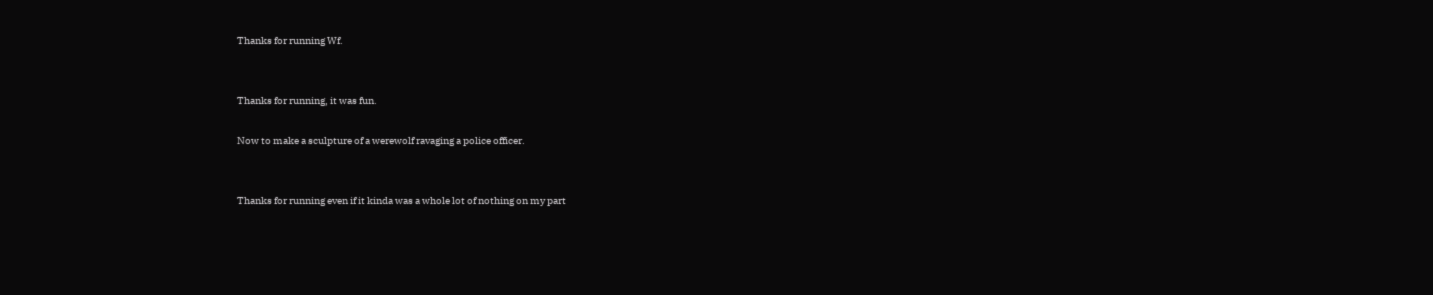Thanks for running Wf.


Thanks for running, it was fun.

Now to make a sculpture of a werewolf ravaging a police officer.


Thanks for running even if it kinda was a whole lot of nothing on my part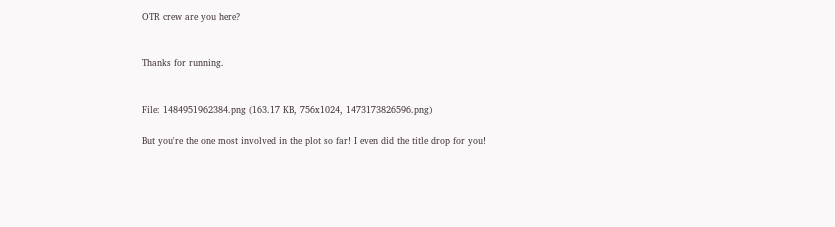OTR crew are you here?


Thanks for running.


File: 1484951962384.png (163.17 KB, 756x1024, 1473173826596.png)

But you're the one most involved in the plot so far! I even did the title drop for you!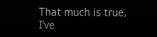That much is true, I've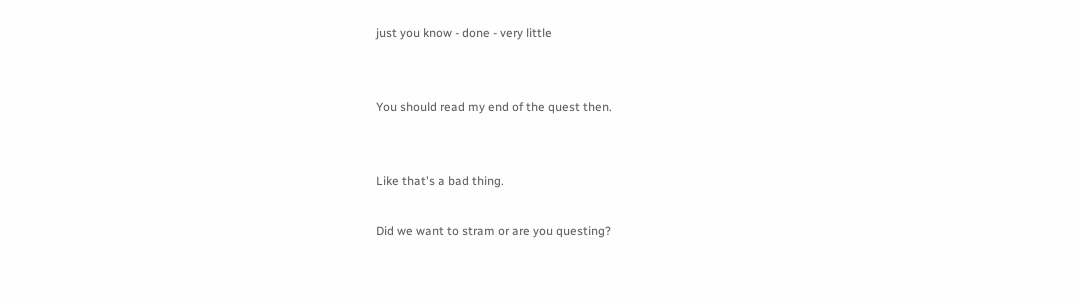just you know - done - very little


You should read my end of the quest then.


Like that's a bad thing.

Did we want to stram or are you questing?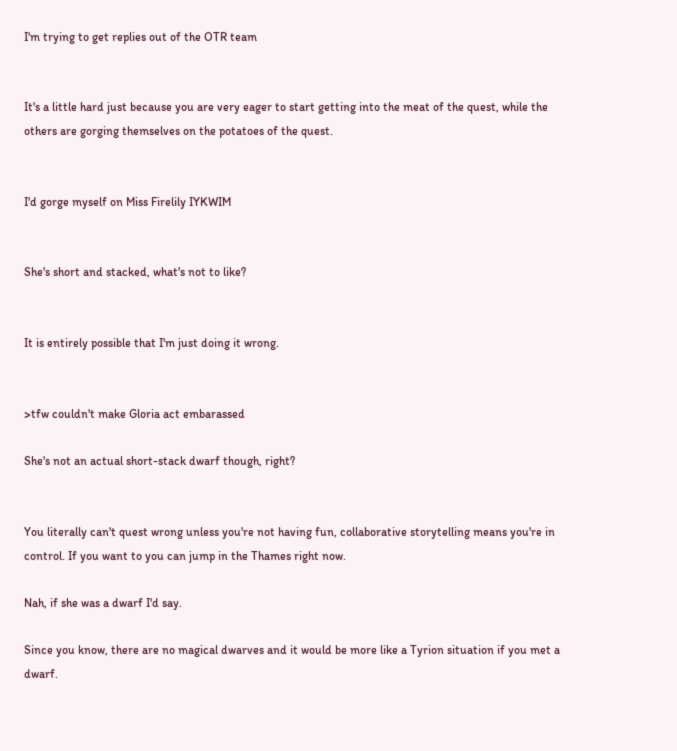I'm trying to get replies out of the OTR team


It's a little hard just because you are very eager to start getting into the meat of the quest, while the others are gorging themselves on the potatoes of the quest.


I'd gorge myself on Miss Firelily IYKWIM


She's short and stacked, what's not to like?


It is entirely possible that I'm just doing it wrong.


>tfw couldn't make Gloria act embarassed

She's not an actual short-stack dwarf though, right?


You literally can't quest wrong unless you're not having fun, collaborative storytelling means you're in control. If you want to you can jump in the Thames right now.

Nah, if she was a dwarf I'd say.

Since you know, there are no magical dwarves and it would be more like a Tyrion situation if you met a dwarf.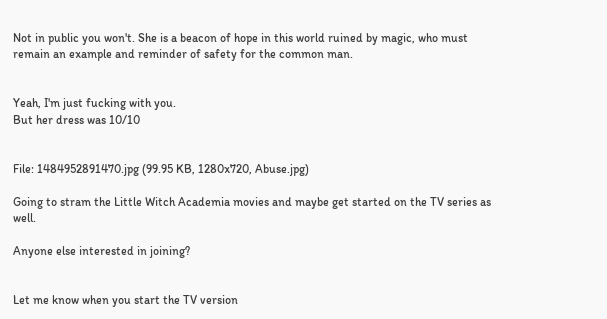Not in public you won't. She is a beacon of hope in this world ruined by magic, who must remain an example and reminder of safety for the common man.


Yeah, I'm just fucking with you.
But her dress was 10/10


File: 1484952891470.jpg (99.95 KB, 1280x720, Abuse.jpg)

Going to stram the Little Witch Academia movies and maybe get started on the TV series as well.

Anyone else interested in joining?


Let me know when you start the TV version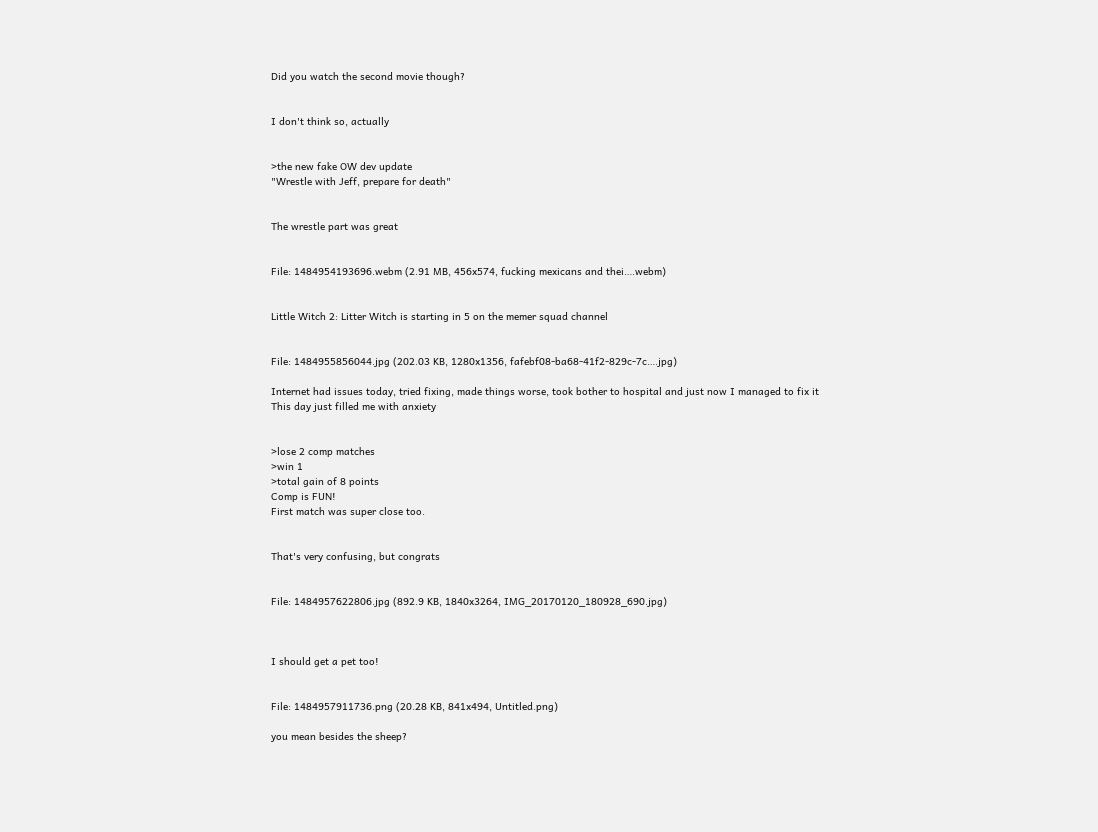Did you watch the second movie though?


I don't think so, actually


>the new fake OW dev update
"Wrestle with Jeff, prepare for death"


The wrestle part was great


File: 1484954193696.webm (2.91 MB, 456x574, fucking mexicans and thei….webm)


Little Witch 2: Litter Witch is starting in 5 on the memer squad channel


File: 1484955856044.jpg (202.03 KB, 1280x1356, fafebf08-ba68-41f2-829c-7c….jpg)

Internet had issues today, tried fixing, made things worse, took bother to hospital and just now I managed to fix it
This day just filled me with anxiety


>lose 2 comp matches
>win 1
>total gain of 8 points
Comp is FUN!
First match was super close too.


That's very confusing, but congrats


File: 1484957622806.jpg (892.9 KB, 1840x3264, IMG_20170120_180928_690.jpg)



I should get a pet too!


File: 1484957911736.png (20.28 KB, 841x494, Untitled.png)

you mean besides the sheep?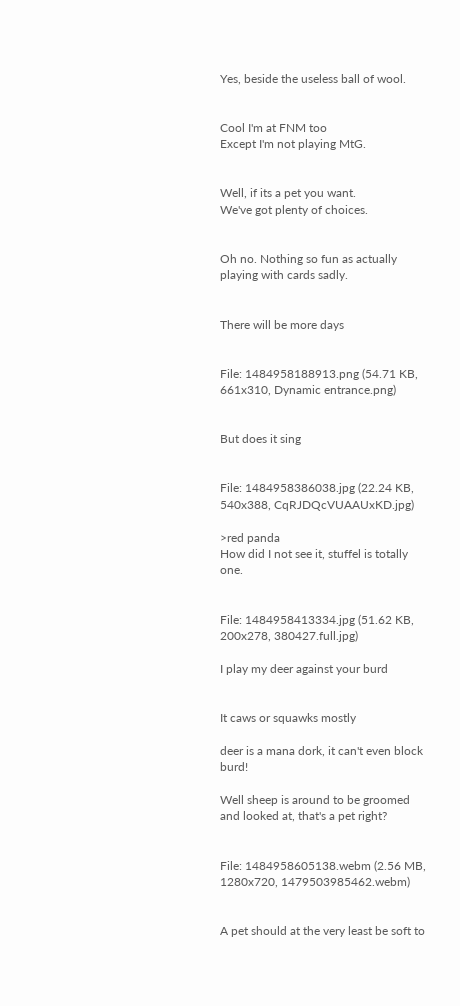Yes, beside the useless ball of wool.


Cool I'm at FNM too
Except I'm not playing MtG.


Well, if its a pet you want.
We've got plenty of choices.


Oh no. Nothing so fun as actually playing with cards sadly.


There will be more days


File: 1484958188913.png (54.71 KB, 661x310, Dynamic entrance.png)


But does it sing


File: 1484958386038.jpg (22.24 KB, 540x388, CqRJDQcVUAAUxKD.jpg)

>red panda
How did I not see it, stuffel is totally one.


File: 1484958413334.jpg (51.62 KB, 200x278, 380427.full.jpg)

I play my deer against your burd


It caws or squawks mostly

deer is a mana dork, it can't even block burd!

Well sheep is around to be groomed and looked at, that's a pet right?


File: 1484958605138.webm (2.56 MB, 1280x720, 1479503985462.webm)


A pet should at the very least be soft to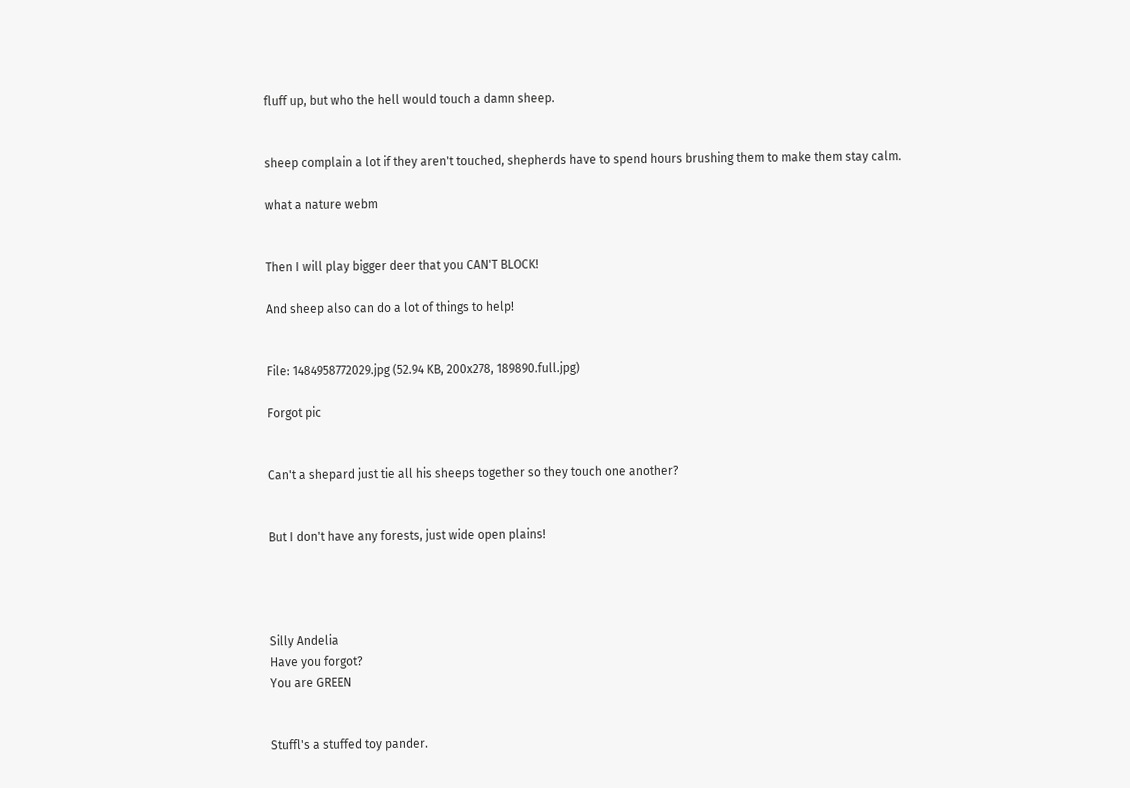fluff up, but who the hell would touch a damn sheep.


sheep complain a lot if they aren't touched, shepherds have to spend hours brushing them to make them stay calm.

what a nature webm


Then I will play bigger deer that you CAN'T BLOCK!

And sheep also can do a lot of things to help!


File: 1484958772029.jpg (52.94 KB, 200x278, 189890.full.jpg)

Forgot pic


Can't a shepard just tie all his sheeps together so they touch one another?


But I don't have any forests, just wide open plains!




Silly Andelia
Have you forgot?
You are GREEN


Stuffl's a stuffed toy pander.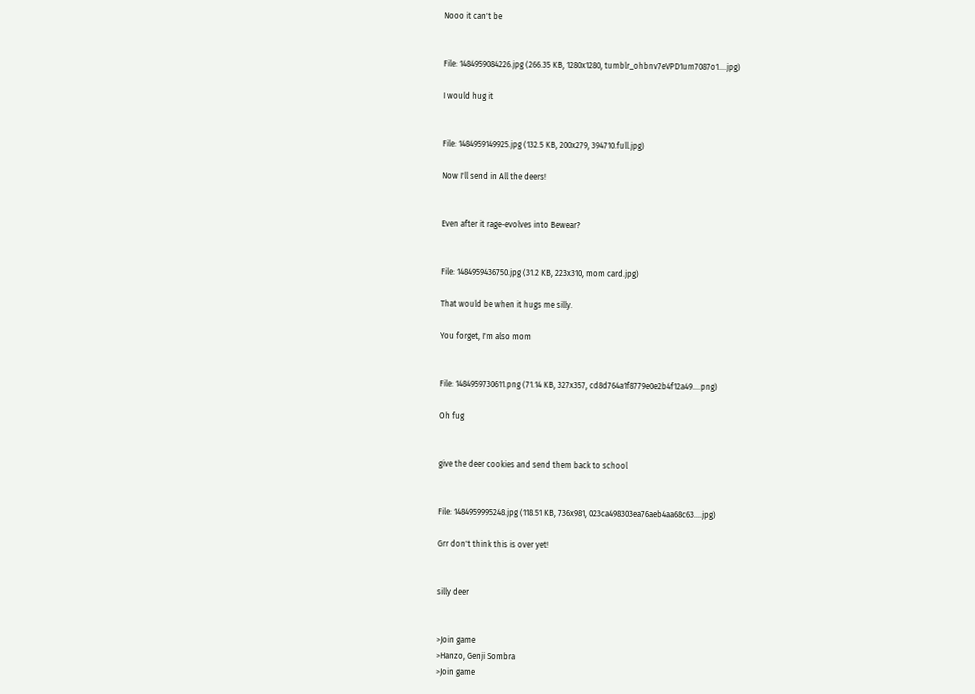Nooo it can't be


File: 1484959084226.jpg (266.35 KB, 1280x1280, tumblr_ohbnv7eVPD1um7087o1….jpg)

I would hug it


File: 1484959149925.jpg (132.5 KB, 200x279, 394710.full.jpg)

Now I'll send in All the deers!


Even after it rage-evolves into Bewear?


File: 1484959436750.jpg (31.2 KB, 223x310, mom card.jpg)

That would be when it hugs me silly.

You forget, I'm also mom


File: 1484959730611.png (71.14 KB, 327x357, cd8d764a1f8779e0e2b4f12a49….png)

Oh fug


give the deer cookies and send them back to school


File: 1484959995248.jpg (118.51 KB, 736x981, 023ca498303ea76aeb4aa68c63….jpg)

Grr don't think this is over yet!


silly deer


>Join game
>Hanzo, Genji Sombra
>Join game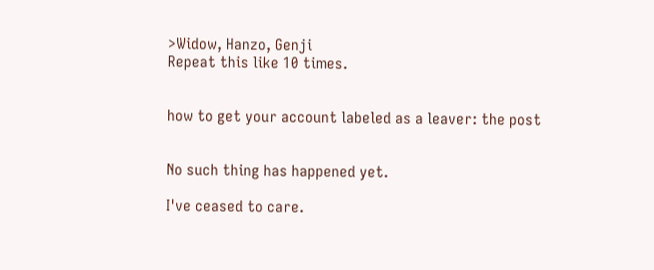>Widow, Hanzo, Genji
Repeat this like 10 times.


how to get your account labeled as a leaver: the post


No such thing has happened yet.

I've ceased to care.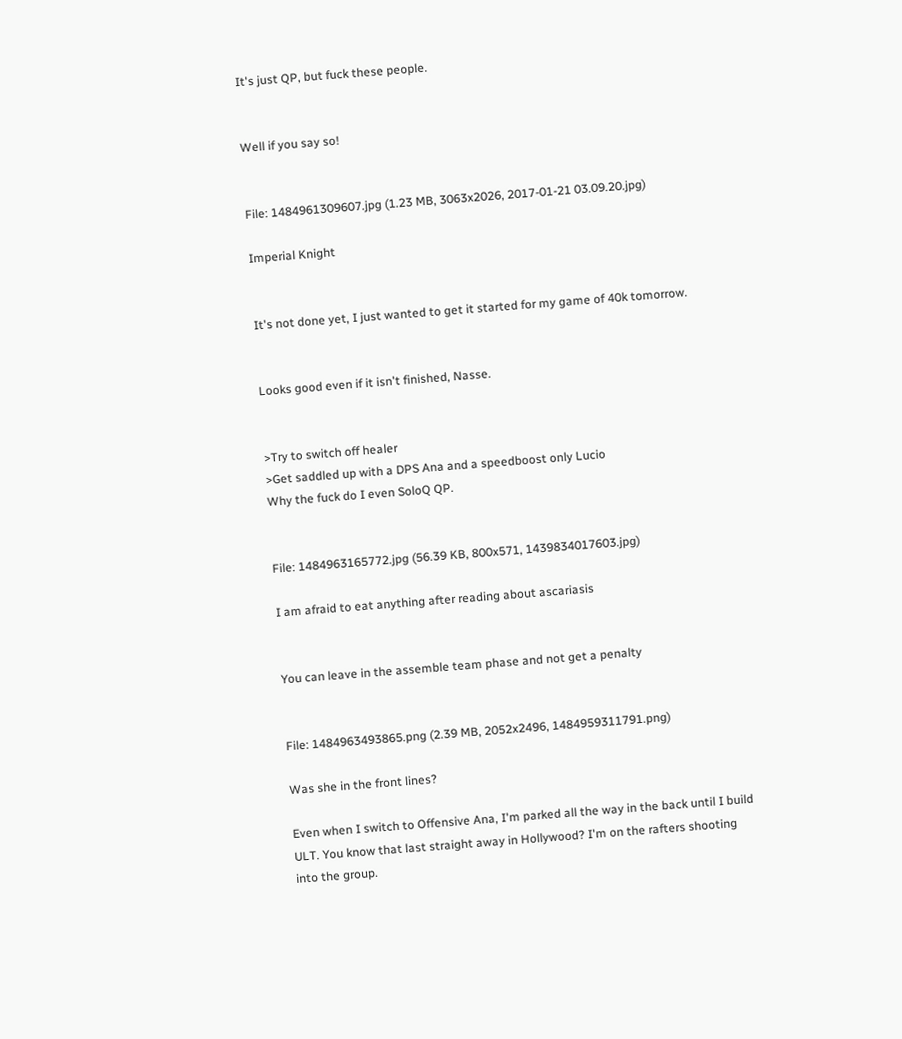It's just QP, but fuck these people.


Well if you say so!


File: 1484961309607.jpg (1.23 MB, 3063x2026, 2017-01-21 03.09.20.jpg)

Imperial Knight


It's not done yet, I just wanted to get it started for my game of 40k tomorrow.


Looks good even if it isn't finished, Nasse.


>Try to switch off healer
>Get saddled up with a DPS Ana and a speedboost only Lucio
Why the fuck do I even SoloQ QP.


File: 1484963165772.jpg (56.39 KB, 800x571, 1439834017603.jpg)

I am afraid to eat anything after reading about ascariasis


You can leave in the assemble team phase and not get a penalty


File: 1484963493865.png (2.39 MB, 2052x2496, 1484959311791.png)

Was she in the front lines?

Even when I switch to Offensive Ana, I'm parked all the way in the back until I build ULT. You know that last straight away in Hollywood? I'm on the rafters shooting into the group.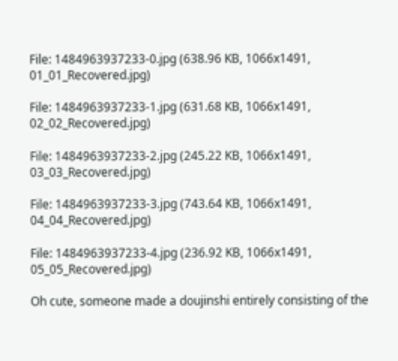File: 1484963937233-0.jpg (638.96 KB, 1066x1491, 01_01_Recovered.jpg)

File: 1484963937233-1.jpg (631.68 KB, 1066x1491, 02_02_Recovered.jpg)

File: 1484963937233-2.jpg (245.22 KB, 1066x1491, 03_03_Recovered.jpg)

File: 1484963937233-3.jpg (743.64 KB, 1066x1491, 04_04_Recovered.jpg)

File: 1484963937233-4.jpg (236.92 KB, 1066x1491, 05_05_Recovered.jpg)

Oh cute, someone made a doujinshi entirely consisting of the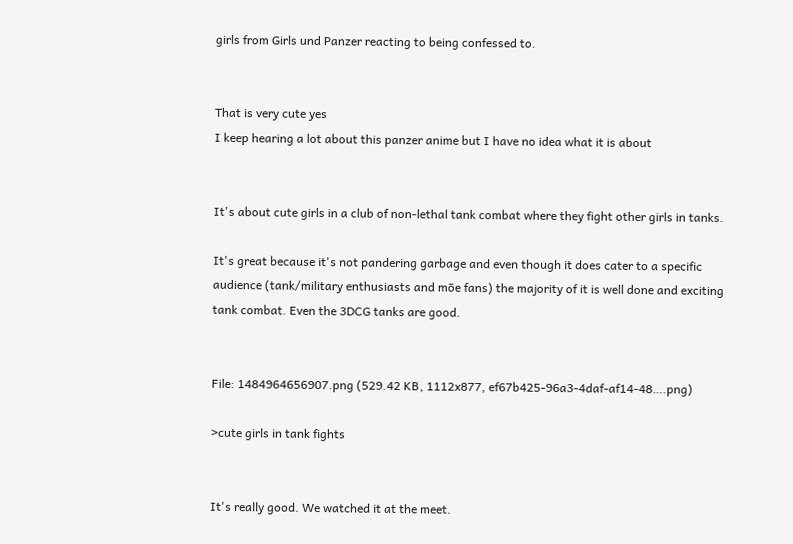girls from Girls und Panzer reacting to being confessed to.


That is very cute yes
I keep hearing a lot about this panzer anime but I have no idea what it is about


It's about cute girls in a club of non-lethal tank combat where they fight other girls in tanks.

It's great because it's not pandering garbage and even though it does cater to a specific audience (tank/military enthusiasts and mōe fans) the majority of it is well done and exciting tank combat. Even the 3DCG tanks are good.


File: 1484964656907.png (529.42 KB, 1112x877, ef67b425-96a3-4daf-af14-48….png)

>cute girls in tank fights


It's really good. We watched it at the meet.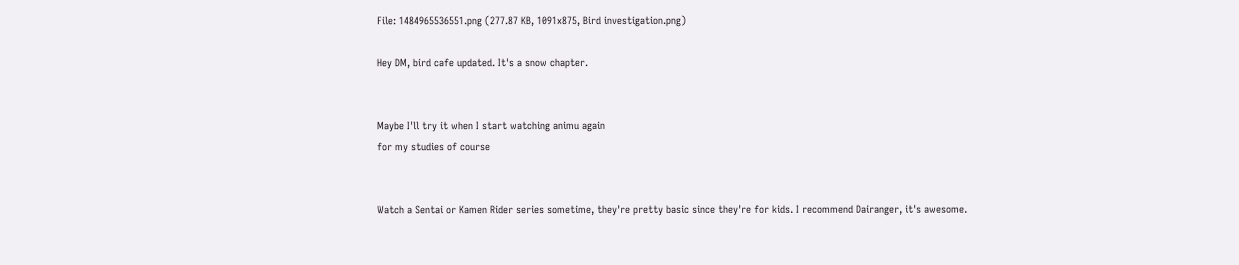File: 1484965536551.png (277.87 KB, 1091x875, Bird investigation.png)

Hey DM, bird cafe updated. It's a snow chapter.


Maybe I'll try it when I start watching animu again
for my studies of course


Watch a Sentai or Kamen Rider series sometime, they're pretty basic since they're for kids. I recommend Dairanger, it's awesome.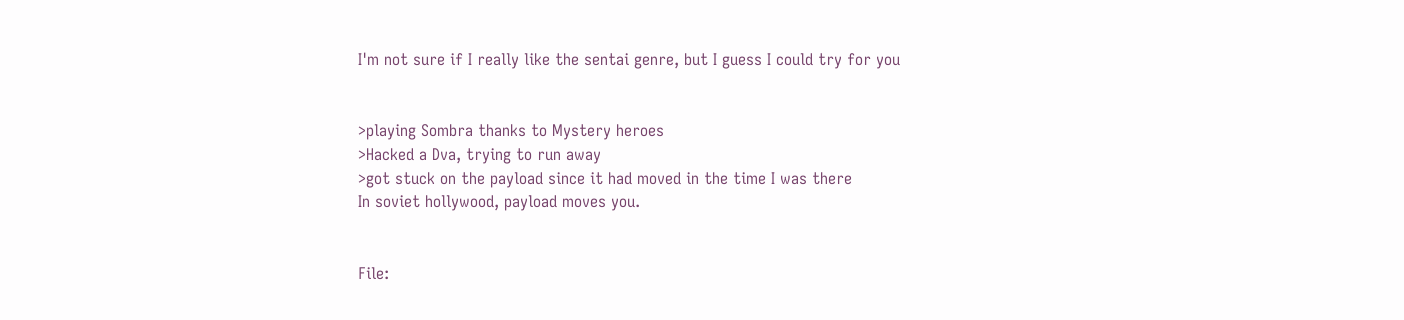I'm not sure if I really like the sentai genre, but I guess I could try for you


>playing Sombra thanks to Mystery heroes
>Hacked a Dva, trying to run away
>got stuck on the payload since it had moved in the time I was there
In soviet hollywood, payload moves you.


File: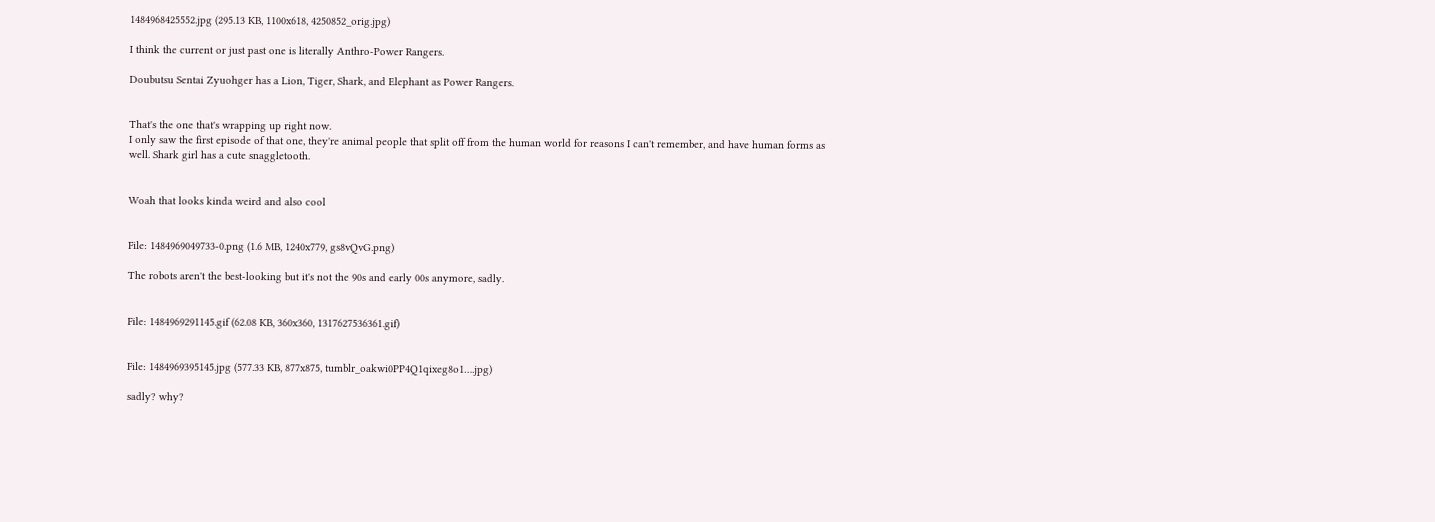1484968425552.jpg (295.13 KB, 1100x618, 4250852_orig.jpg)

I think the current or just past one is literally Anthro-Power Rangers.

Doubutsu Sentai Zyuohger has a Lion, Tiger, Shark, and Elephant as Power Rangers.


That's the one that's wrapping up right now.
I only saw the first episode of that one, they're animal people that split off from the human world for reasons I can't remember, and have human forms as well. Shark girl has a cute snaggletooth.


Woah that looks kinda weird and also cool


File: 1484969049733-0.png (1.6 MB, 1240x779, gs8vQvG.png)

The robots aren't the best-looking but it's not the 90s and early 00s anymore, sadly.


File: 1484969291145.gif (62.08 KB, 360x360, 1317627536361.gif)


File: 1484969395145.jpg (577.33 KB, 877x875, tumblr_oakwi0PP4Q1qixeg8o1….jpg)

sadly? why?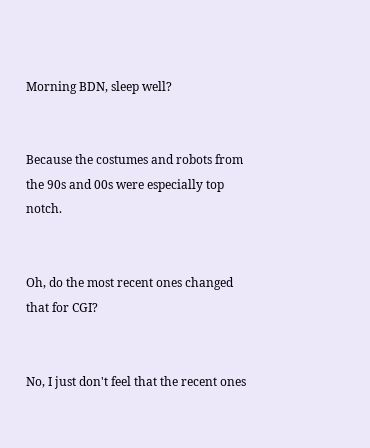Morning BDN, sleep well?


Because the costumes and robots from the 90s and 00s were especially top notch.


Oh, do the most recent ones changed that for CGI?


No, I just don't feel that the recent ones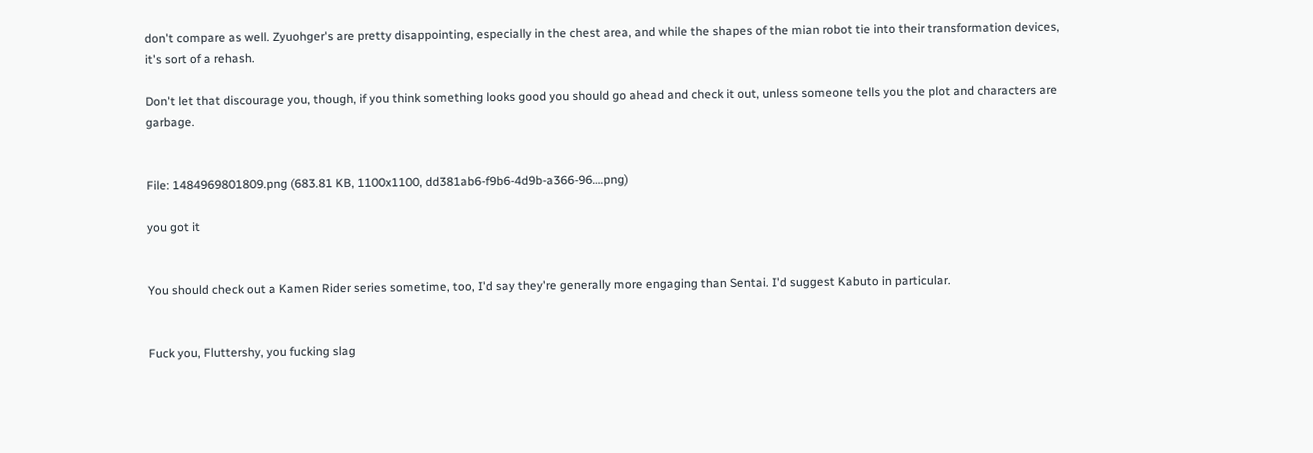don't compare as well. Zyuohger's are pretty disappointing, especially in the chest area, and while the shapes of the mian robot tie into their transformation devices, it's sort of a rehash.

Don't let that discourage you, though, if you think something looks good you should go ahead and check it out, unless someone tells you the plot and characters are garbage.


File: 1484969801809.png (683.81 KB, 1100x1100, dd381ab6-f9b6-4d9b-a366-96….png)

you got it


You should check out a Kamen Rider series sometime, too, I'd say they're generally more engaging than Sentai. I'd suggest Kabuto in particular.


Fuck you, Fluttershy, you fucking slag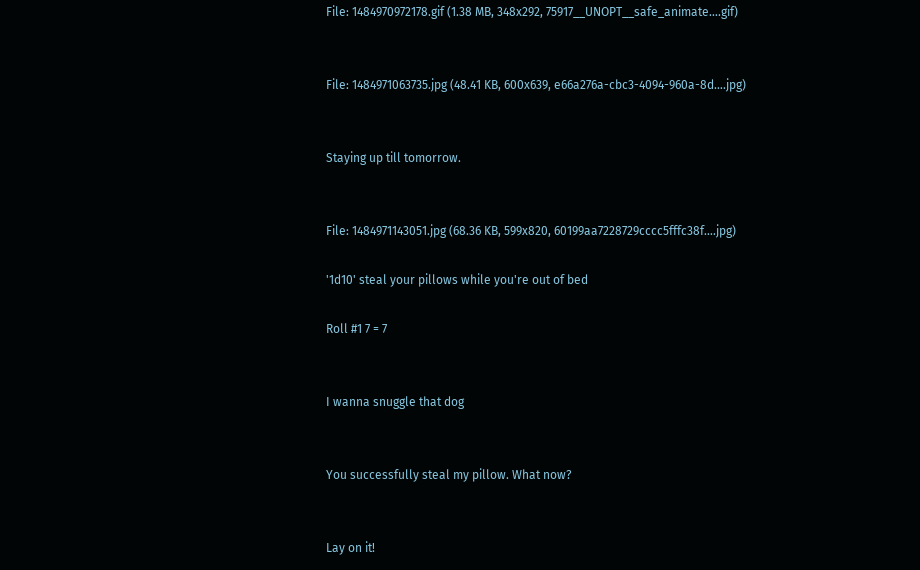File: 1484970972178.gif (1.38 MB, 348x292, 75917__UNOPT__safe_animate….gif)


File: 1484971063735.jpg (48.41 KB, 600x639, e66a276a-cbc3-4094-960a-8d….jpg)


Staying up till tomorrow.


File: 1484971143051.jpg (68.36 KB, 599x820, 60199aa7228729cccc5fffc38f….jpg)

'1d10' steal your pillows while you're out of bed

Roll #1 7 = 7


I wanna snuggle that dog


You successfully steal my pillow. What now?


Lay on it!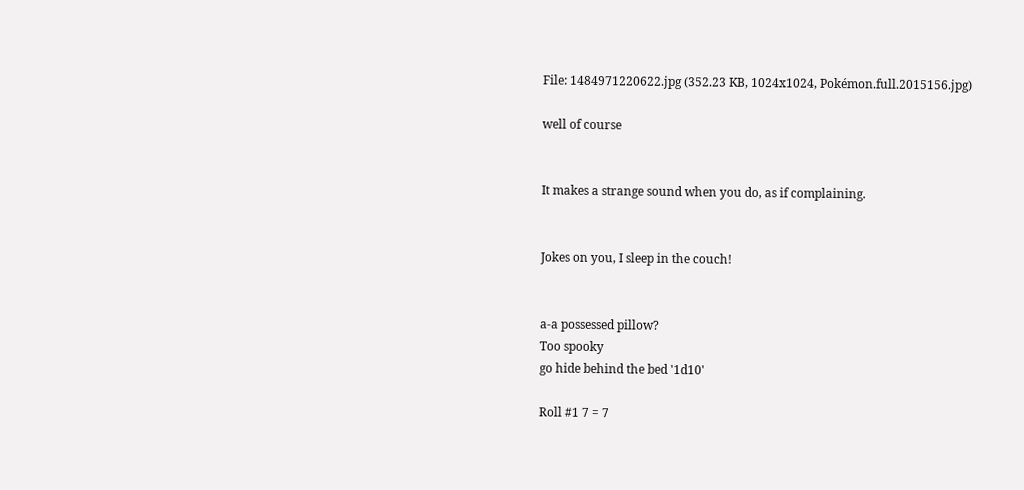File: 1484971220622.jpg (352.23 KB, 1024x1024, Pokémon.full.2015156.jpg)

well of course


It makes a strange sound when you do, as if complaining.


Jokes on you, I sleep in the couch!


a-a possessed pillow?
Too spooky
go hide behind the bed '1d10'

Roll #1 7 = 7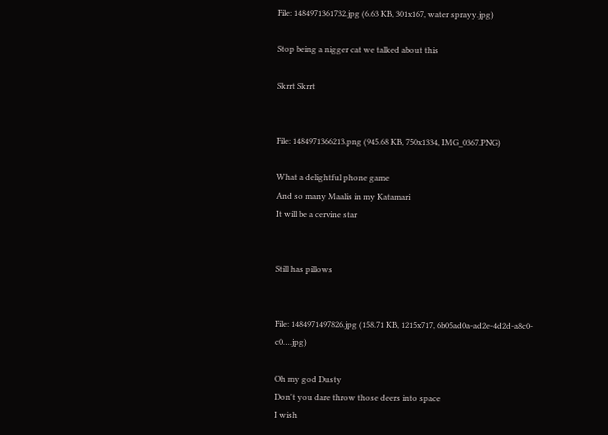File: 1484971361732.jpg (6.63 KB, 301x167, water sprayy.jpg)

Stop being a nigger cat we talked about this

Skrrt Skrrt


File: 1484971366213.png (945.68 KB, 750x1334, IMG_0367.PNG)

What a delightful phone game
And so many Maalis in my Katamari
It will be a cervine star


Still has pillows


File: 1484971497826.jpg (158.71 KB, 1215x717, 6b05ad0a-ad2e-4d2d-a8c0-c0….jpg)

Oh my god Dusty
Don't you dare throw those deers into space
I wish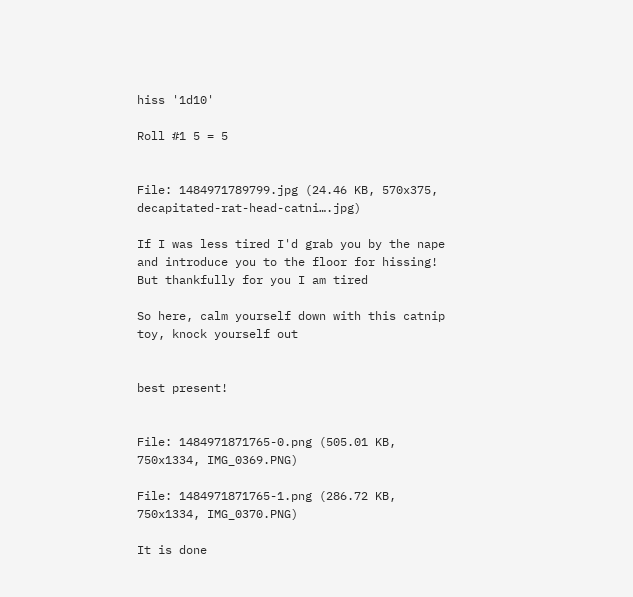hiss '1d10'

Roll #1 5 = 5


File: 1484971789799.jpg (24.46 KB, 570x375, decapitated-rat-head-catni….jpg)

If I was less tired I'd grab you by the nape and introduce you to the floor for hissing!
But thankfully for you I am tired

So here, calm yourself down with this catnip toy, knock yourself out


best present!


File: 1484971871765-0.png (505.01 KB, 750x1334, IMG_0369.PNG)

File: 1484971871765-1.png (286.72 KB, 750x1334, IMG_0370.PNG)

It is done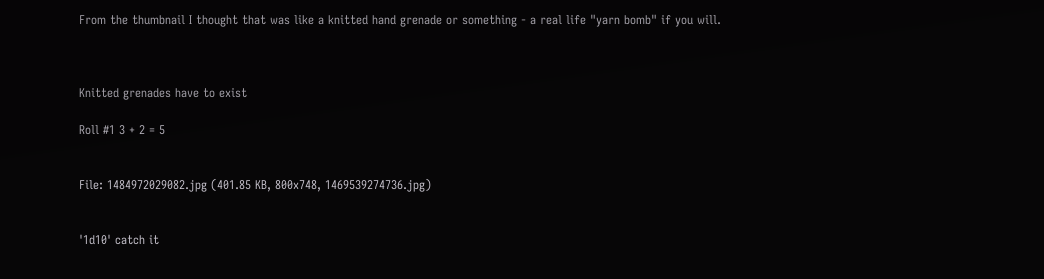From the thumbnail I thought that was like a knitted hand grenade or something - a real life "yarn bomb" if you will.



Knitted grenades have to exist

Roll #1 3 + 2 = 5


File: 1484972029082.jpg (401.85 KB, 800x748, 1469539274736.jpg)


'1d10' catch it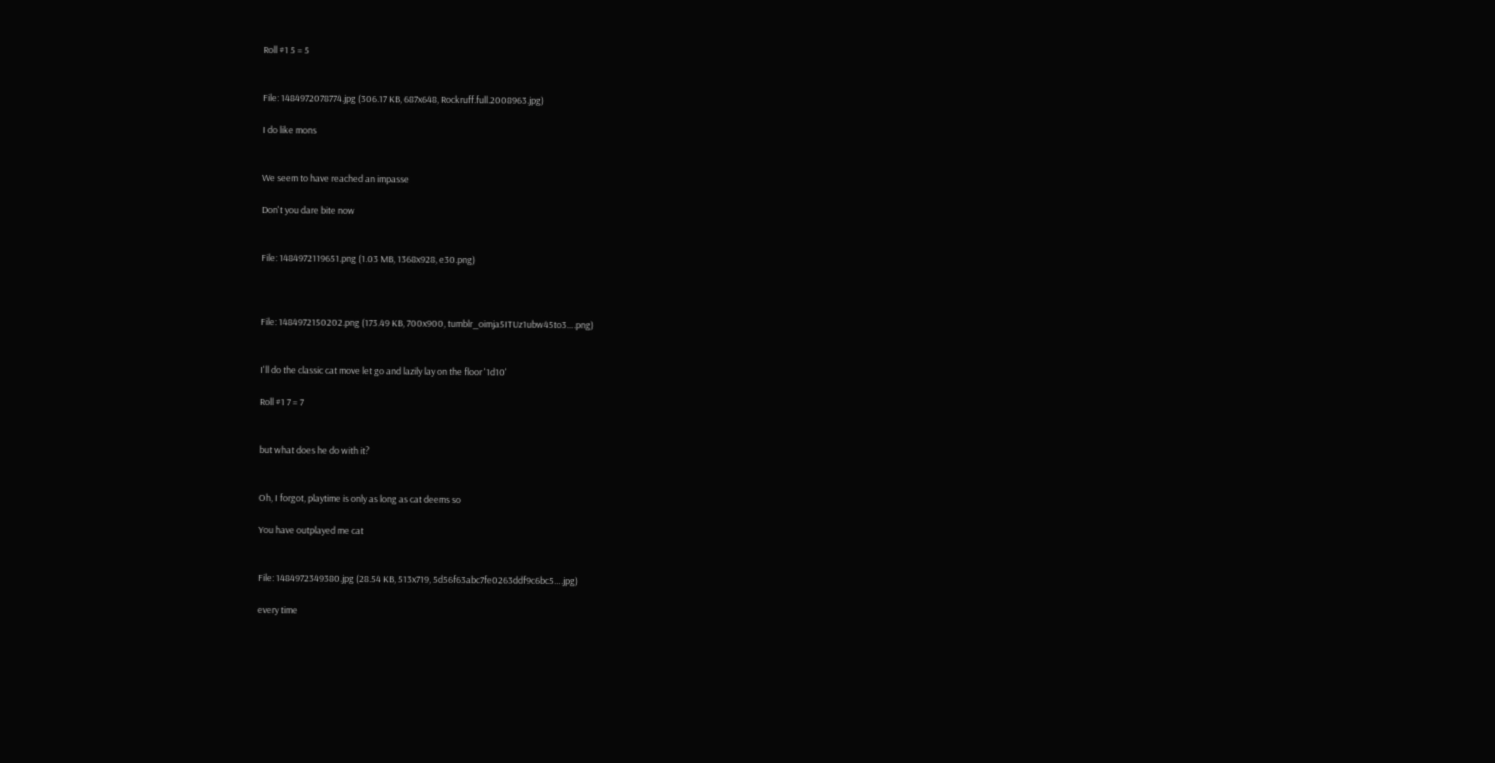Roll #1 5 = 5


File: 1484972078774.jpg (306.17 KB, 687x648, Rockruff.full.2008963.jpg)

I do like mons


We seem to have reached an impasse

Don't you dare bite now


File: 1484972119651.png (1.03 MB, 1368x928, e30.png)



File: 1484972150202.png (173.49 KB, 700x900, tumblr_oimja5ITUz1ubw45to3….png)


I'll do the classic cat move let go and lazily lay on the floor '1d10'

Roll #1 7 = 7


but what does he do with it?


Oh, I forgot, playtime is only as long as cat deems so

You have outplayed me cat


File: 1484972349380.jpg (28.54 KB, 513x719, 5d56f63abc7fe0263ddf9c6bc5….jpg)

every time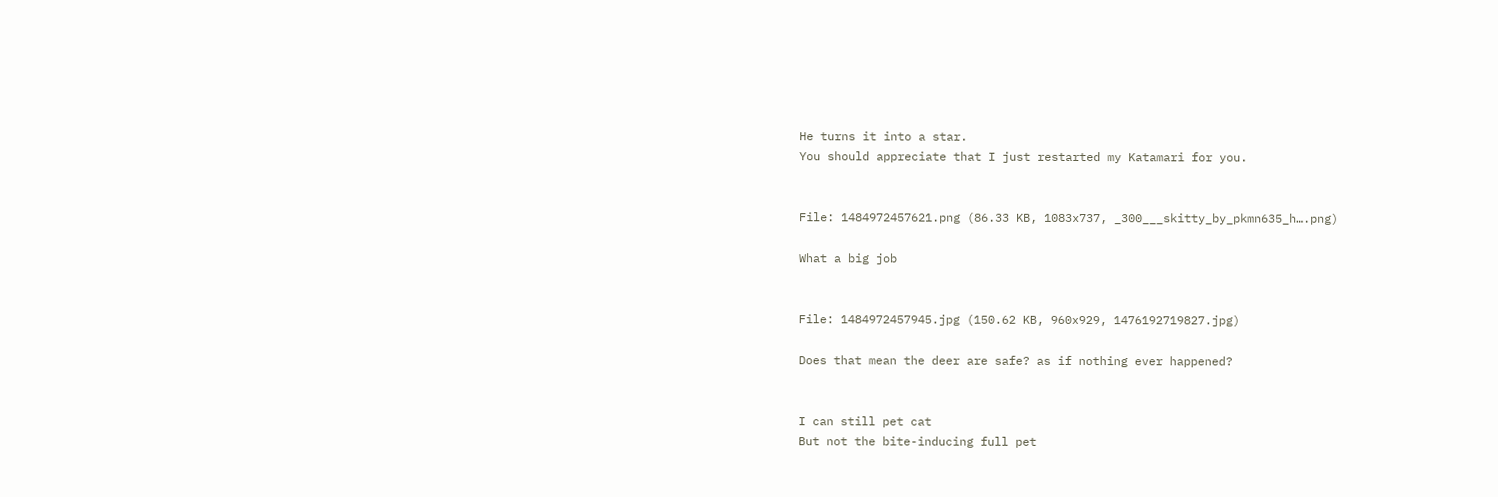He turns it into a star.
You should appreciate that I just restarted my Katamari for you.


File: 1484972457621.png (86.33 KB, 1083x737, _300___skitty_by_pkmn635_h….png)

What a big job


File: 1484972457945.jpg (150.62 KB, 960x929, 1476192719827.jpg)

Does that mean the deer are safe? as if nothing ever happened?


I can still pet cat
But not the bite-inducing full pet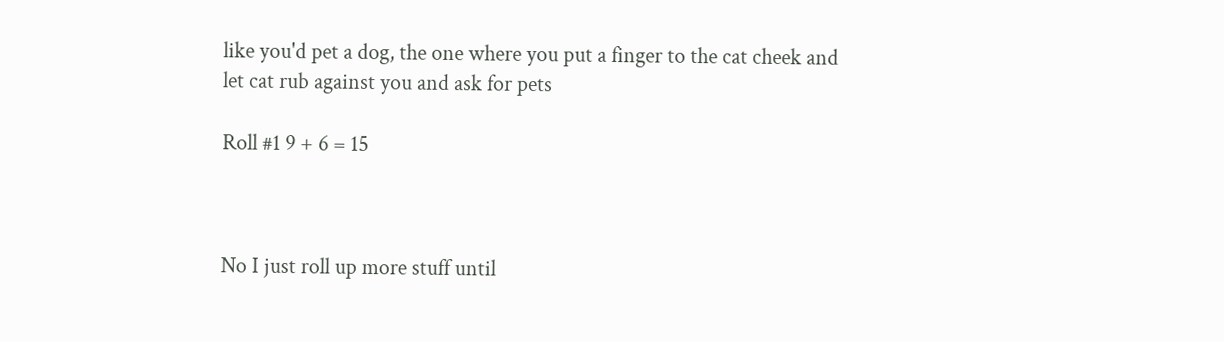like you'd pet a dog, the one where you put a finger to the cat cheek and let cat rub against you and ask for pets

Roll #1 9 + 6 = 15



No I just roll up more stuff until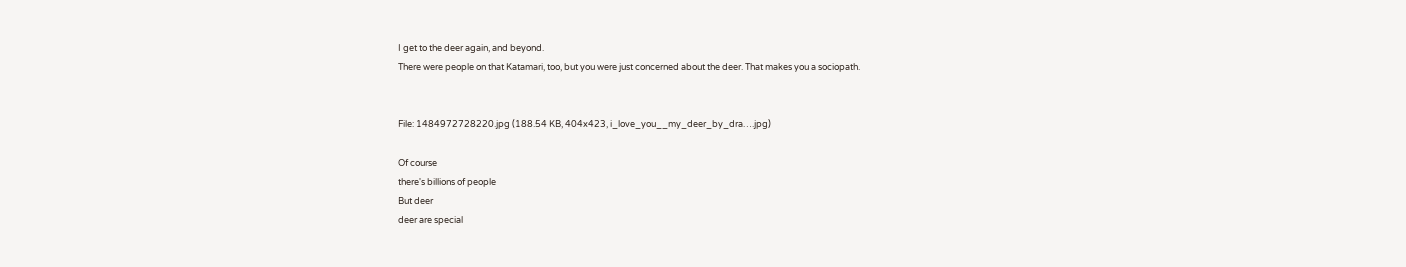I get to the deer again, and beyond.
There were people on that Katamari, too, but you were just concerned about the deer. That makes you a sociopath.


File: 1484972728220.jpg (188.54 KB, 404x423, i_love_you__my_deer_by_dra….jpg)

Of course
there's billions of people
But deer
deer are special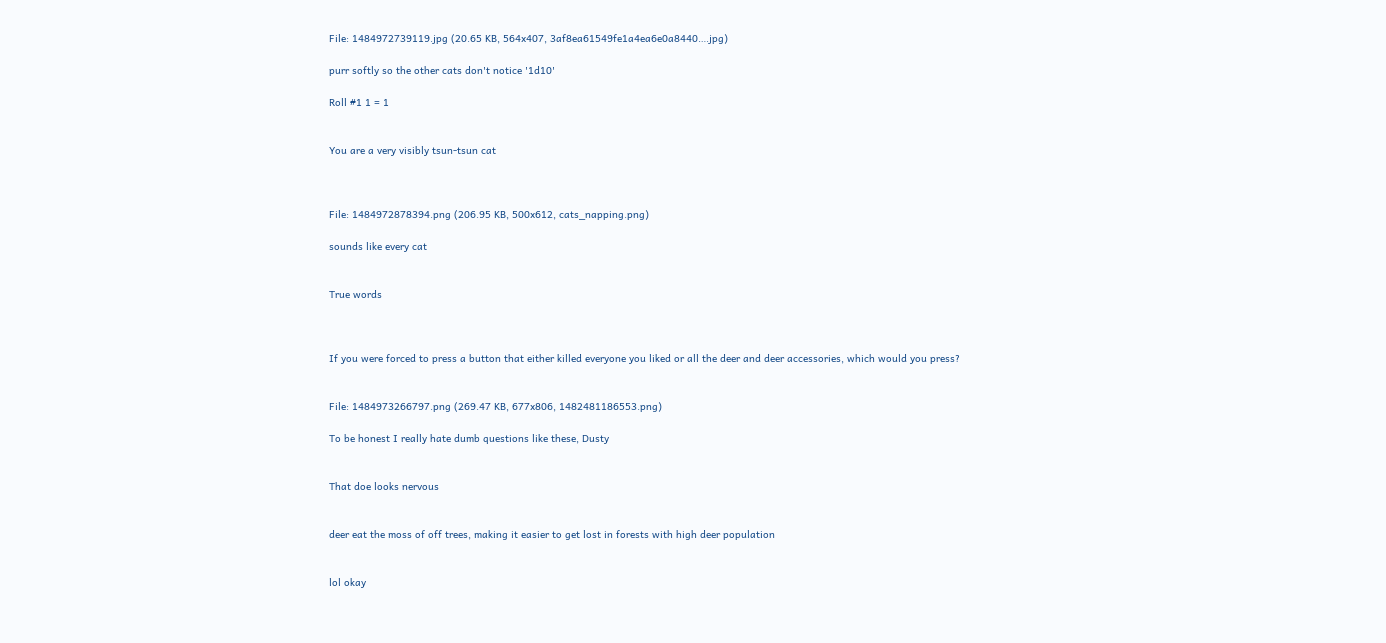File: 1484972739119.jpg (20.65 KB, 564x407, 3af8ea61549fe1a4ea6e0a8440….jpg)

purr softly so the other cats don't notice '1d10'

Roll #1 1 = 1


You are a very visibly tsun-tsun cat



File: 1484972878394.png (206.95 KB, 500x612, cats_napping.png)

sounds like every cat


True words



If you were forced to press a button that either killed everyone you liked or all the deer and deer accessories, which would you press?


File: 1484973266797.png (269.47 KB, 677x806, 1482481186553.png)

To be honest I really hate dumb questions like these, Dusty


That doe looks nervous


deer eat the moss of off trees, making it easier to get lost in forests with high deer population


lol okay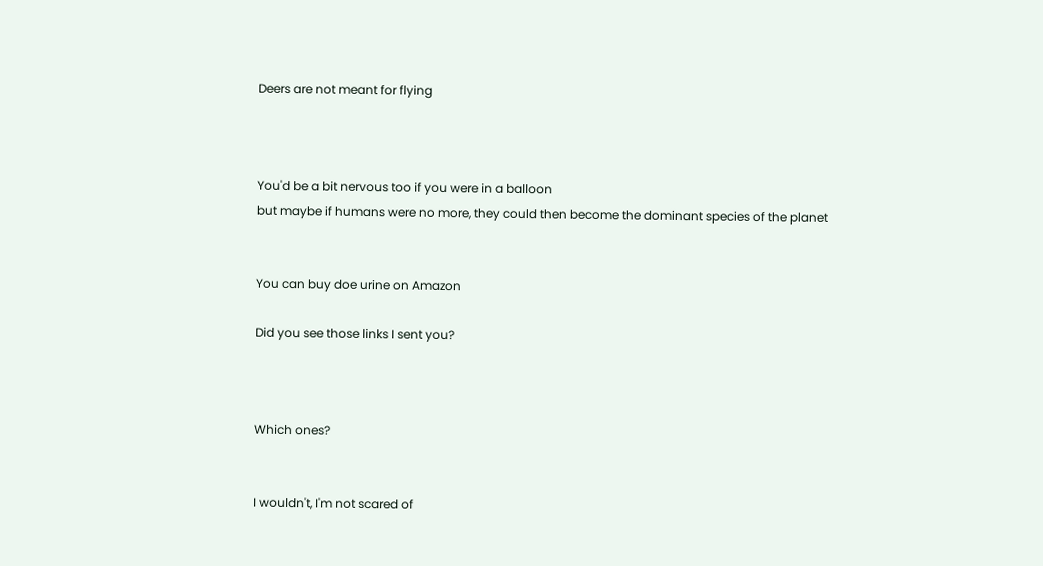Deers are not meant for flying



You'd be a bit nervous too if you were in a balloon
but maybe if humans were no more, they could then become the dominant species of the planet


You can buy doe urine on Amazon

Did you see those links I sent you?



Which ones?


I wouldn't, I'm not scared of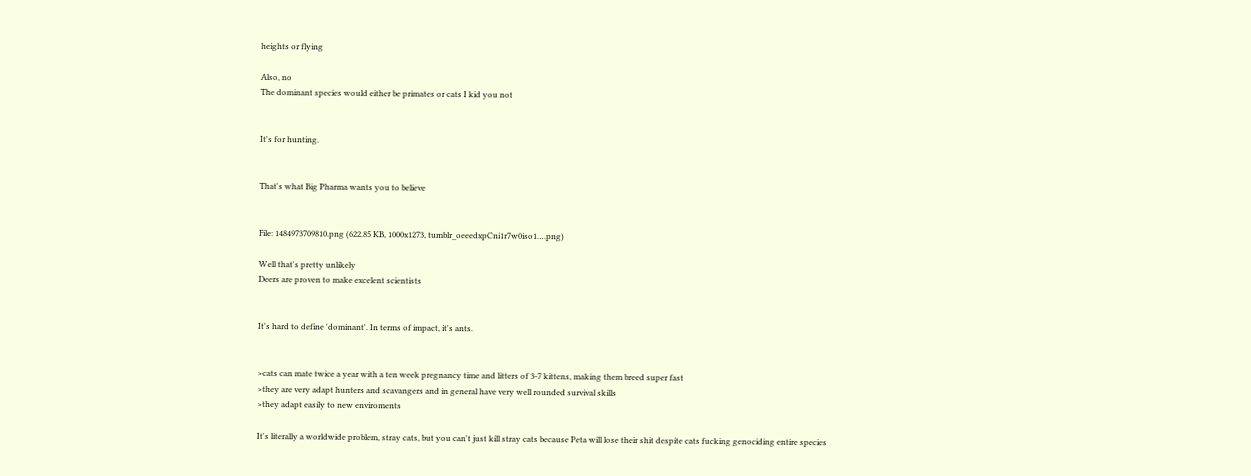heights or flying

Also, no
The dominant species would either be primates or cats I kid you not


It's for hunting.


That's what Big Pharma wants you to believe


File: 1484973709810.png (622.85 KB, 1000x1273, tumblr_oeeedxpCni1r7w0iso1….png)

Well that's pretty unlikely
Deers are proven to make excelent scientists


It's hard to define 'dominant'. In terms of impact, it's ants.


>cats can mate twice a year with a ten week pregnancy time and litters of 3-7 kittens, making them breed super fast
>they are very adapt hunters and scavangers and in general have very well rounded survival skills
>they adapt easily to new enviroments

It's literally a worldwide problem, stray cats, but you can't just kill stray cats because Peta will lose their shit despite cats fucking genociding entire species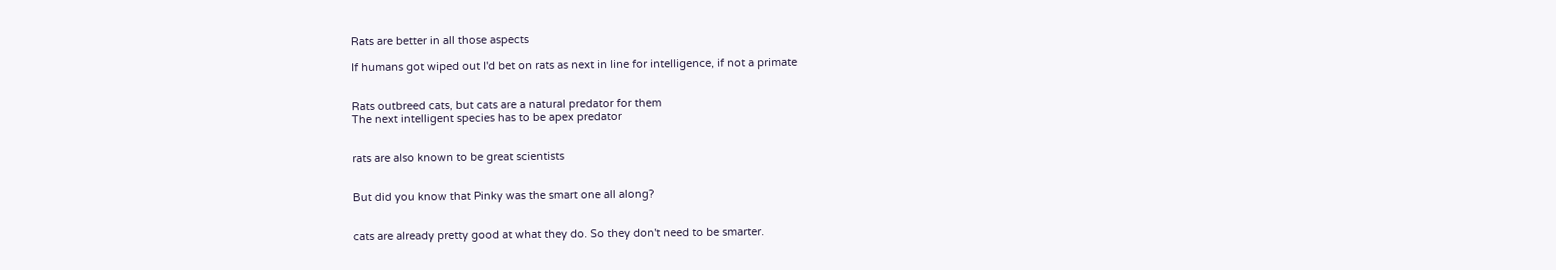Rats are better in all those aspects

If humans got wiped out I'd bet on rats as next in line for intelligence, if not a primate


Rats outbreed cats, but cats are a natural predator for them
The next intelligent species has to be apex predator


rats are also known to be great scientists


But did you know that Pinky was the smart one all along?


cats are already pretty good at what they do. So they don't need to be smarter.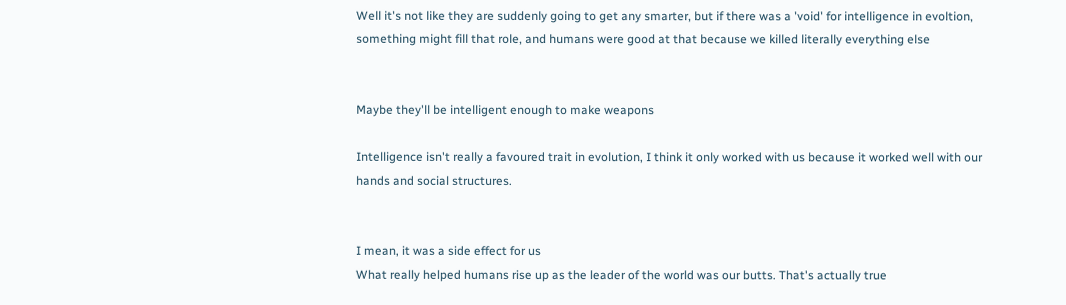Well it's not like they are suddenly going to get any smarter, but if there was a 'void' for intelligence in evoltion, something might fill that role, and humans were good at that because we killed literally everything else


Maybe they'll be intelligent enough to make weapons

Intelligence isn't really a favoured trait in evolution, I think it only worked with us because it worked well with our hands and social structures.


I mean, it was a side effect for us
What really helped humans rise up as the leader of the world was our butts. That's actually true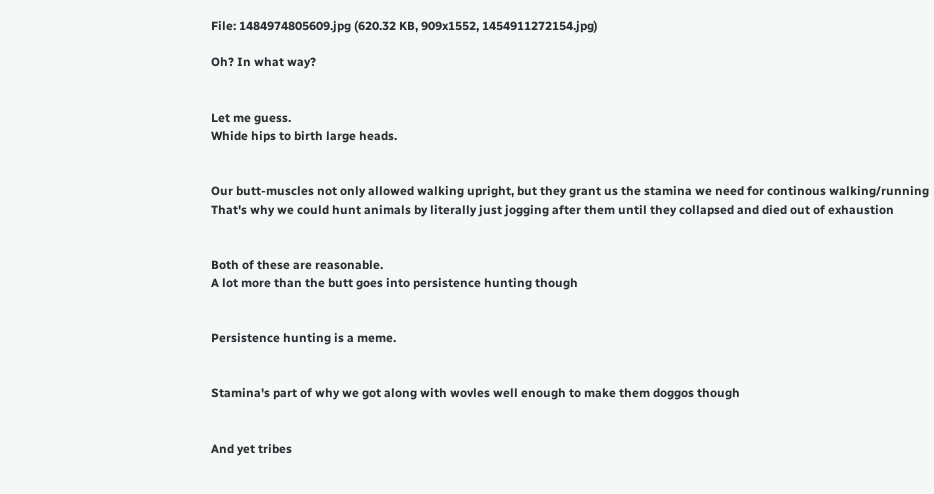File: 1484974805609.jpg (620.32 KB, 909x1552, 1454911272154.jpg)

Oh? In what way?


Let me guess.
Whide hips to birth large heads.


Our butt-muscles not only allowed walking upright, but they grant us the stamina we need for continous walking/running
That's why we could hunt animals by literally just jogging after them until they collapsed and died out of exhaustion


Both of these are reasonable.
A lot more than the butt goes into persistence hunting though


Persistence hunting is a meme.


Stamina's part of why we got along with wovles well enough to make them doggos though


And yet tribes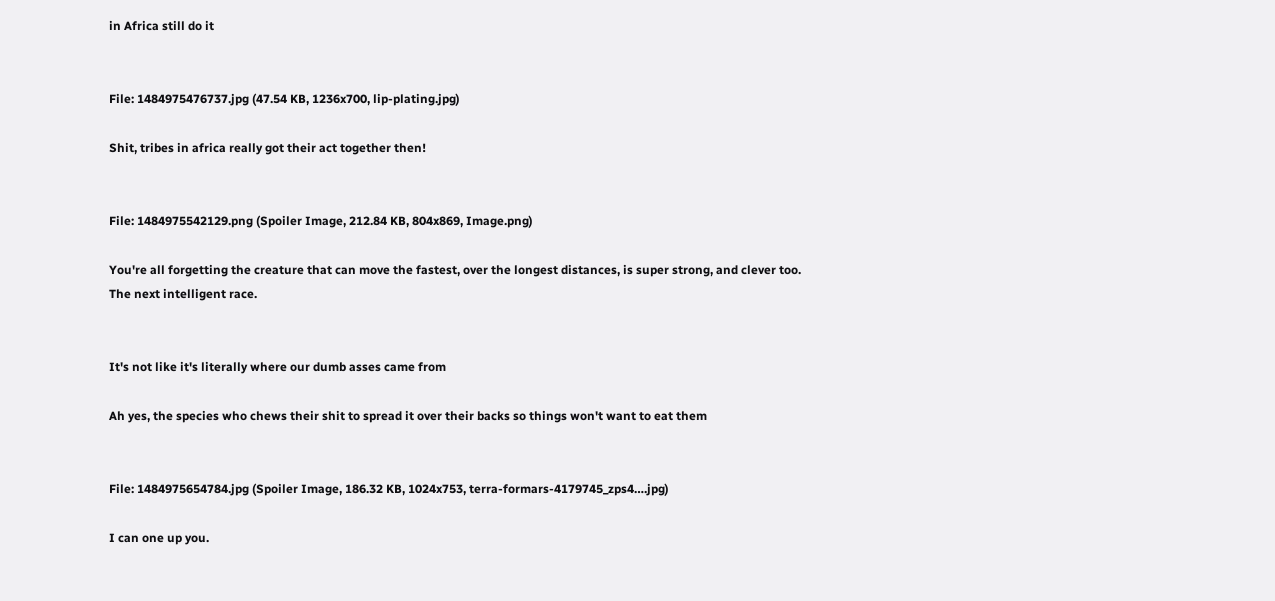in Africa still do it


File: 1484975476737.jpg (47.54 KB, 1236x700, lip-plating.jpg)

Shit, tribes in africa really got their act together then!


File: 1484975542129.png (Spoiler Image, 212.84 KB, 804x869, Image.png)

You're all forgetting the creature that can move the fastest, over the longest distances, is super strong, and clever too.
The next intelligent race.


It's not like it's literally where our dumb asses came from

Ah yes, the species who chews their shit to spread it over their backs so things won't want to eat them


File: 1484975654784.jpg (Spoiler Image, 186.32 KB, 1024x753, terra-formars-4179745_zps4….jpg)

I can one up you.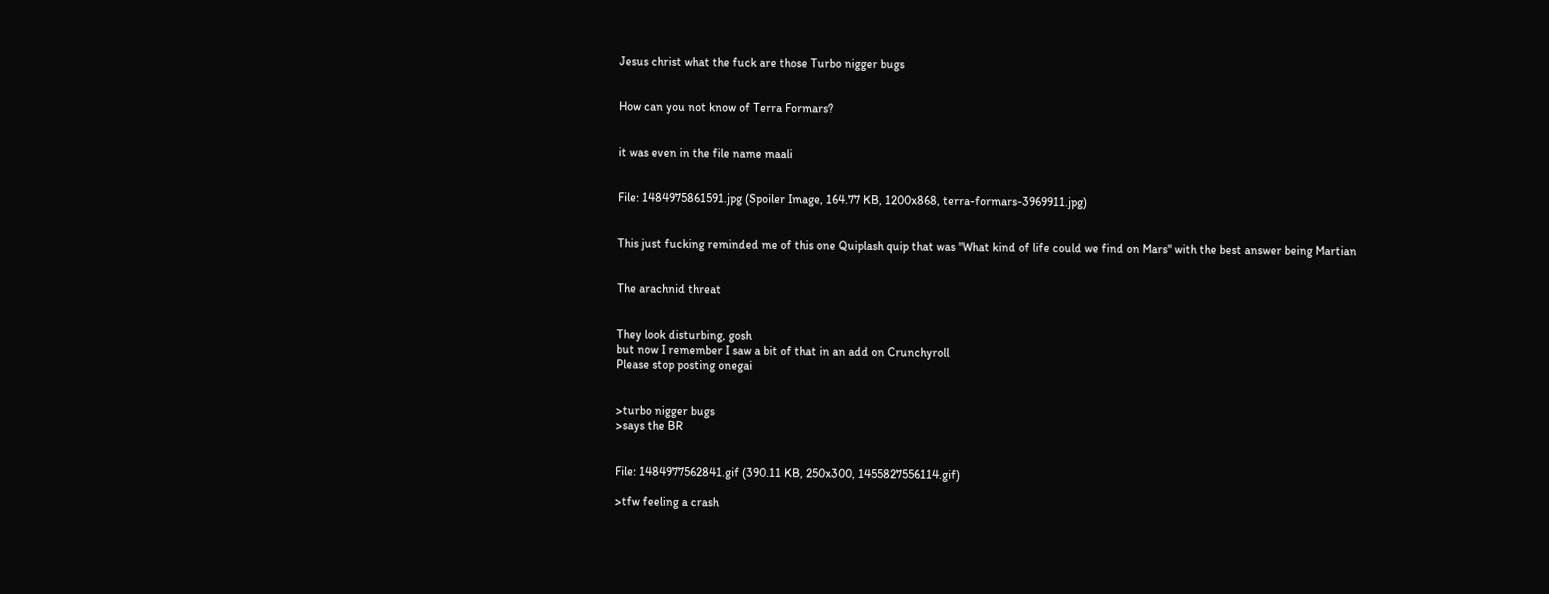Jesus christ what the fuck are those Turbo nigger bugs


How can you not know of Terra Formars?


it was even in the file name maali


File: 1484975861591.jpg (Spoiler Image, 164.77 KB, 1200x868, terra-formars-3969911.jpg)


This just fucking reminded me of this one Quiplash quip that was "What kind of life could we find on Mars" with the best answer being Martian


The arachnid threat


They look disturbing, gosh
but now I remember I saw a bit of that in an add on Crunchyroll
Please stop posting onegai


>turbo nigger bugs
>says the BR


File: 1484977562841.gif (390.11 KB, 250x300, 1455827556114.gif)

>tfw feeling a crash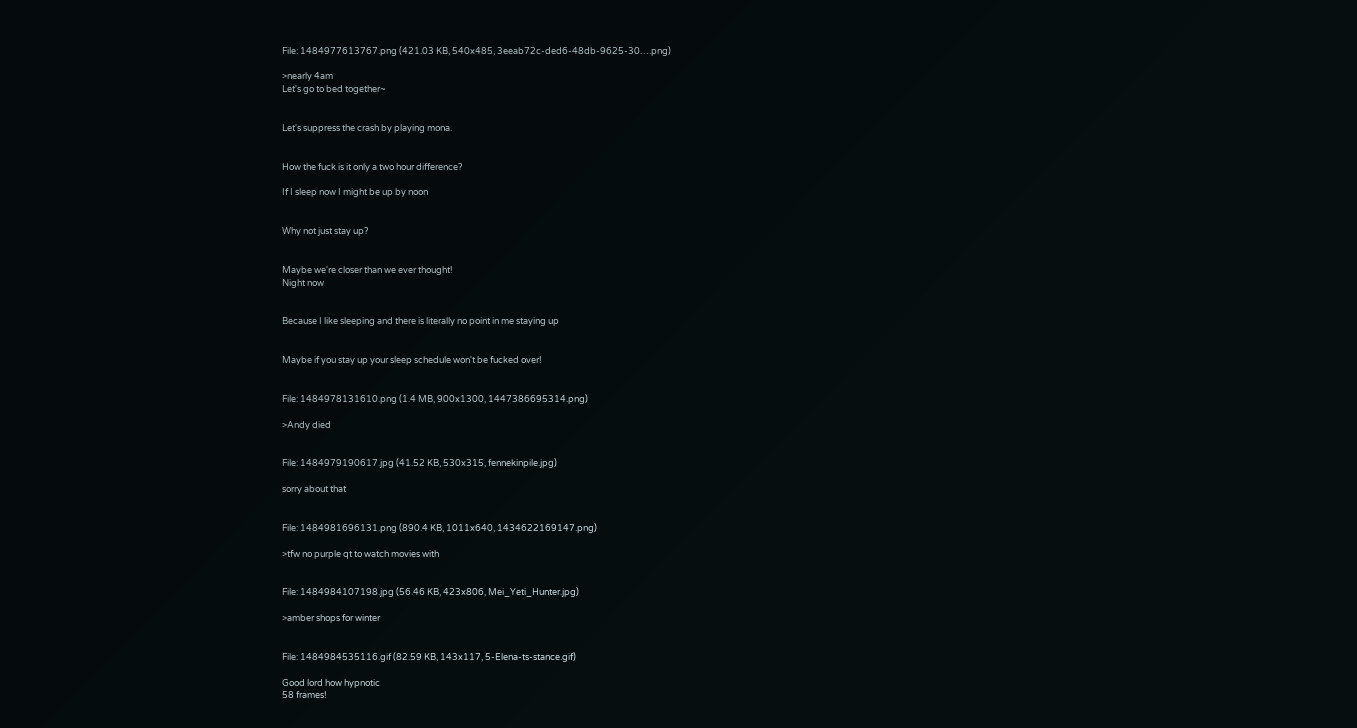File: 1484977613767.png (421.03 KB, 540x485, 3eeab72c-ded6-48db-9625-30….png)

>nearly 4am
Let's go to bed together~


Let's suppress the crash by playing mona.


How the fuck is it only a two hour difference?

If I sleep now I might be up by noon


Why not just stay up?


Maybe we're closer than we ever thought!
Night now


Because I like sleeping and there is literally no point in me staying up


Maybe if you stay up your sleep schedule won't be fucked over!


File: 1484978131610.png (1.4 MB, 900x1300, 1447386695314.png)

>Andy died


File: 1484979190617.jpg (41.52 KB, 530x315, fennekinpile.jpg)

sorry about that


File: 1484981696131.png (890.4 KB, 1011x640, 1434622169147.png)

>tfw no purple qt to watch movies with


File: 1484984107198.jpg (56.46 KB, 423x806, Mei_Yeti_Hunter.jpg)

>amber shops for winter


File: 1484984535116.gif (82.59 KB, 143x117, 5-Elena-ts-stance.gif)

Good lord how hypnotic
58 frames!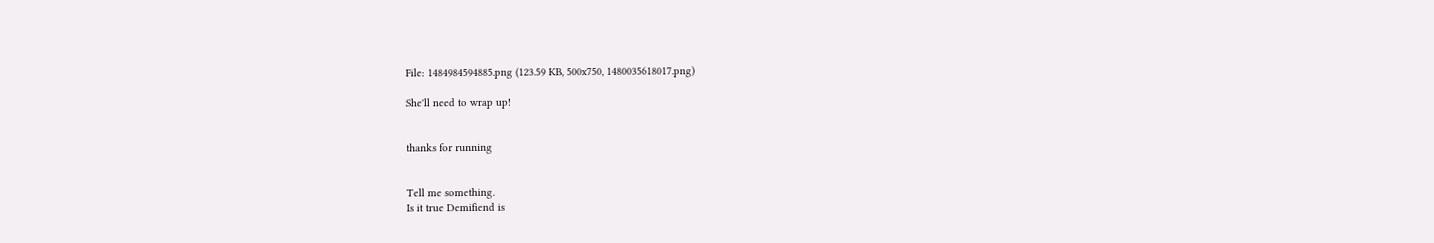File: 1484984594885.png (123.59 KB, 500x750, 1480035618017.png)

She'll need to wrap up!


thanks for running


Tell me something.
Is it true Demifiend is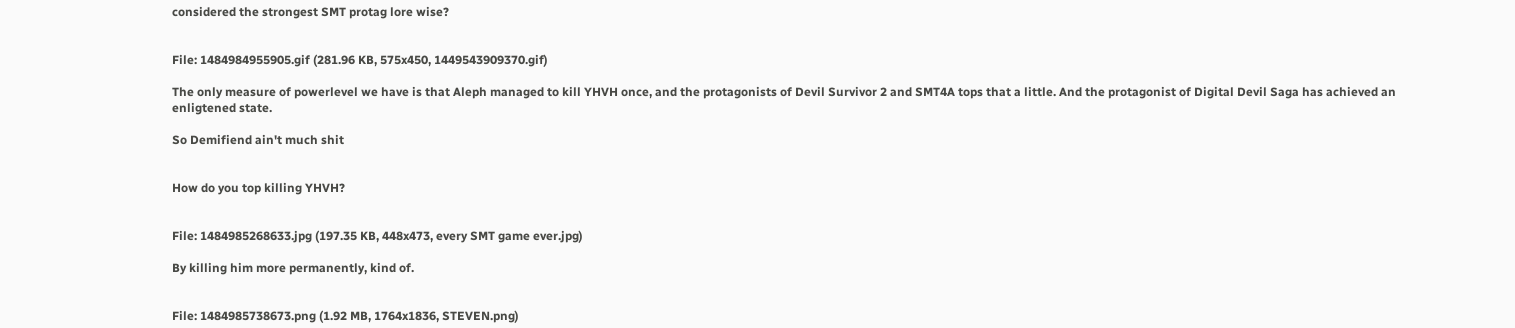considered the strongest SMT protag lore wise?


File: 1484984955905.gif (281.96 KB, 575x450, 1449543909370.gif)

The only measure of powerlevel we have is that Aleph managed to kill YHVH once, and the protagonists of Devil Survivor 2 and SMT4A tops that a little. And the protagonist of Digital Devil Saga has achieved an enligtened state.

So Demifiend ain't much shit


How do you top killing YHVH?


File: 1484985268633.jpg (197.35 KB, 448x473, every SMT game ever.jpg)

By killing him more permanently, kind of.


File: 1484985738673.png (1.92 MB, 1764x1836, STEVEN.png)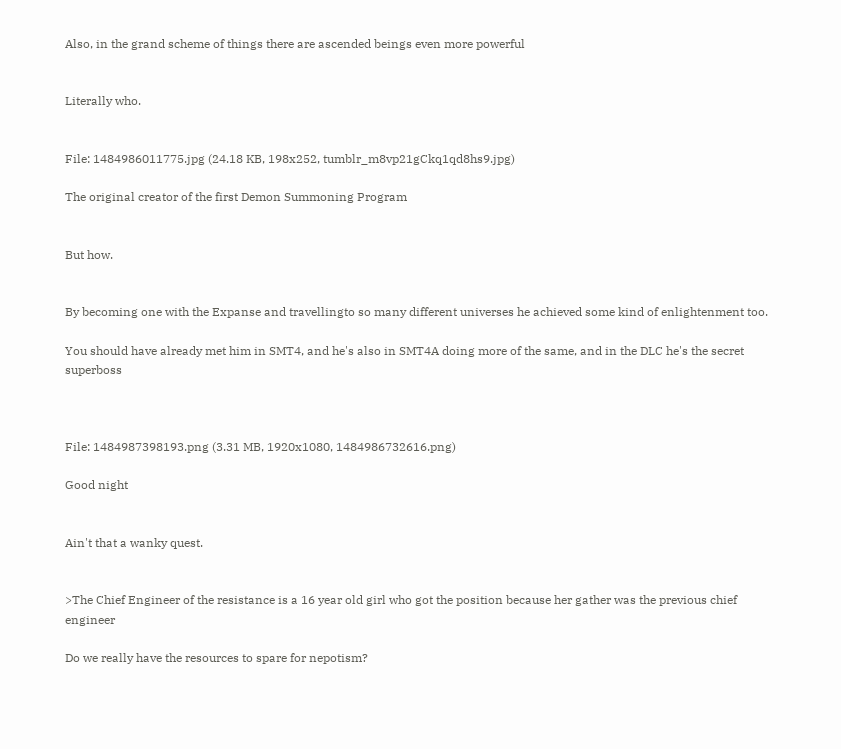Also, in the grand scheme of things there are ascended beings even more powerful


Literally who.


File: 1484986011775.jpg (24.18 KB, 198x252, tumblr_m8vp21gCkq1qd8hs9.jpg)

The original creator of the first Demon Summoning Program


But how.


By becoming one with the Expanse and travellingto so many different universes he achieved some kind of enlightenment too.

You should have already met him in SMT4, and he's also in SMT4A doing more of the same, and in the DLC he's the secret superboss



File: 1484987398193.png (3.31 MB, 1920x1080, 1484986732616.png)

Good night


Ain't that a wanky quest.


>The Chief Engineer of the resistance is a 16 year old girl who got the position because her gather was the previous chief engineer

Do we really have the resources to spare for nepotism?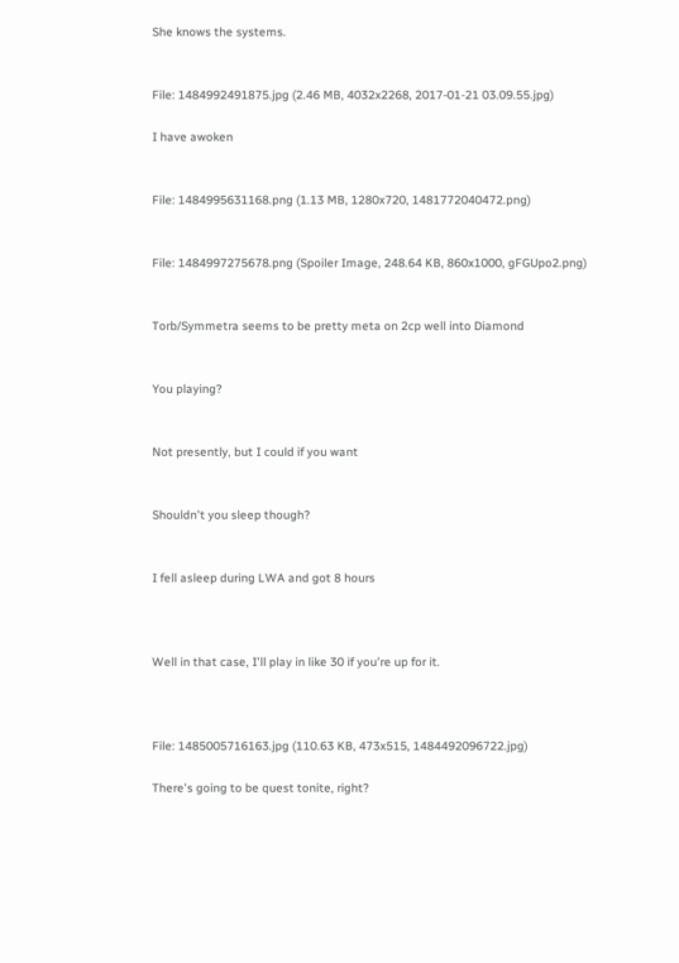She knows the systems.


File: 1484992491875.jpg (2.46 MB, 4032x2268, 2017-01-21 03.09.55.jpg)

I have awoken


File: 1484995631168.png (1.13 MB, 1280x720, 1481772040472.png)


File: 1484997275678.png (Spoiler Image, 248.64 KB, 860x1000, gFGUpo2.png)


Torb/Symmetra seems to be pretty meta on 2cp well into Diamond


You playing?


Not presently, but I could if you want


Shouldn't you sleep though?


I fell asleep during LWA and got 8 hours



Well in that case, I'll play in like 30 if you're up for it.



File: 1485005716163.jpg (110.63 KB, 473x515, 1484492096722.jpg)

There's going to be quest tonite, right?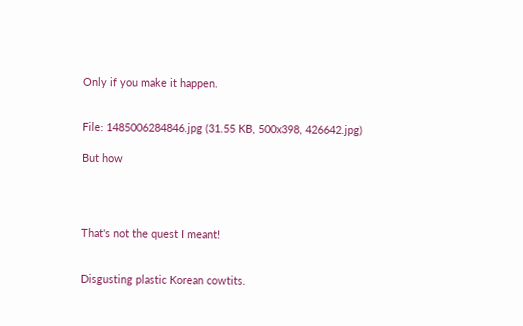Only if you make it happen.


File: 1485006284846.jpg (31.55 KB, 500x398, 426642.jpg)

But how




That's not the quest I meant!


Disgusting plastic Korean cowtits.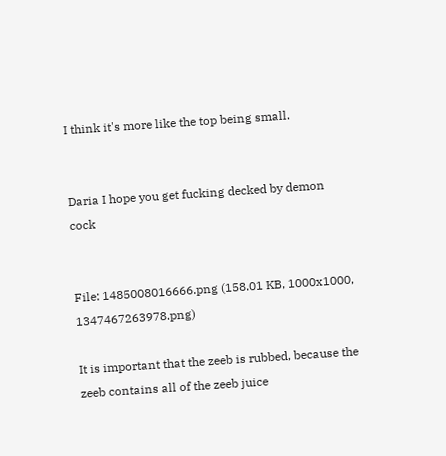I think it's more like the top being small.


Daria I hope you get fucking decked by demon cock


File: 1485008016666.png (158.01 KB, 1000x1000, 1347467263978.png)

It is important that the zeeb is rubbed, because the zeeb contains all of the zeeb juice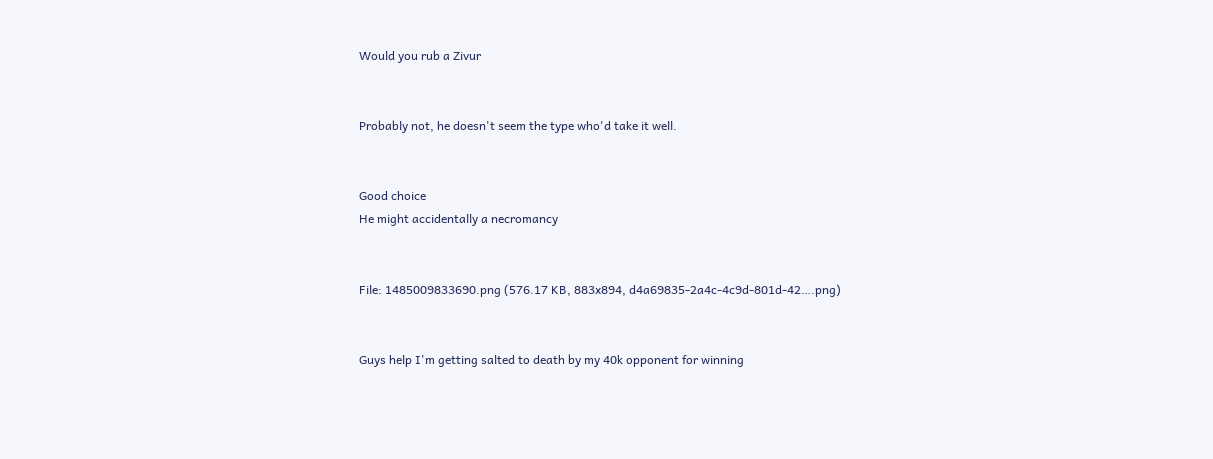Would you rub a Zivur


Probably not, he doesn't seem the type who'd take it well.


Good choice
He might accidentally a necromancy


File: 1485009833690.png (576.17 KB, 883x894, d4a69835-2a4c-4c9d-801d-42….png)


Guys help I'm getting salted to death by my 40k opponent for winning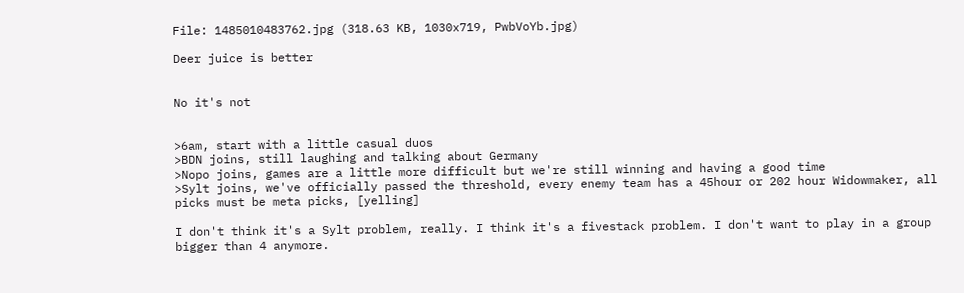File: 1485010483762.jpg (318.63 KB, 1030x719, PwbVoYb.jpg)

Deer juice is better


No it's not


>6am, start with a little casual duos
>BDN joins, still laughing and talking about Germany
>Nopo joins, games are a little more difficult but we're still winning and having a good time
>Sylt joins, we've officially passed the threshold, every enemy team has a 45hour or 202 hour Widowmaker, all picks must be meta picks, [yelling]

I don't think it's a Sylt problem, really. I think it's a fivestack problem. I don't want to play in a group bigger than 4 anymore.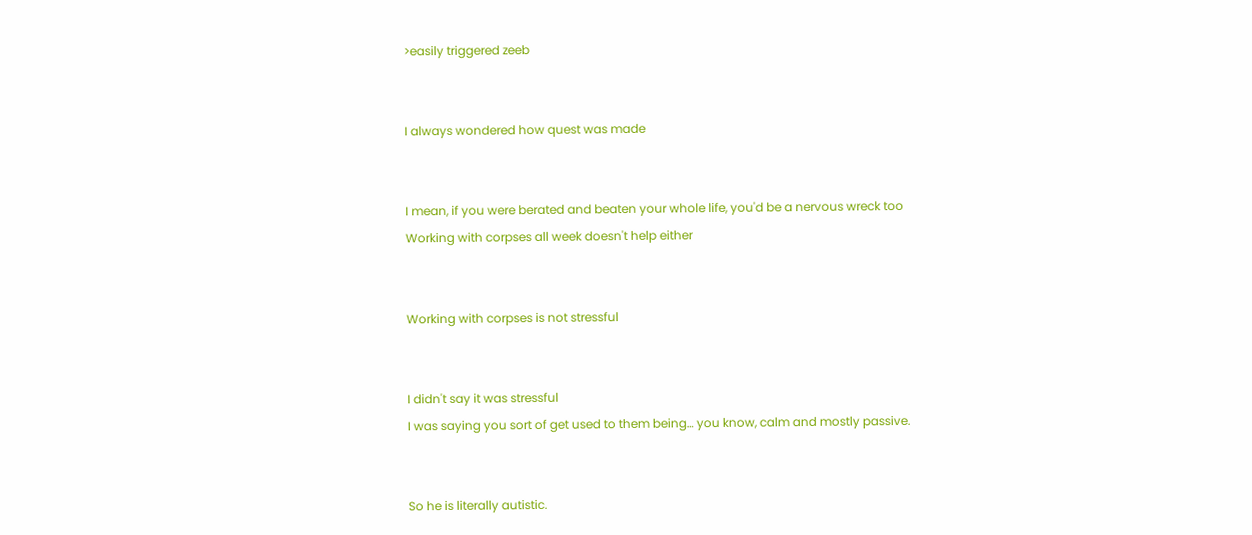>easily triggered zeeb


I always wondered how quest was made


I mean, if you were berated and beaten your whole life, you'd be a nervous wreck too
Working with corpses all week doesn't help either


Working with corpses is not stressful


I didn't say it was stressful
I was saying you sort of get used to them being… you know, calm and mostly passive.


So he is literally autistic.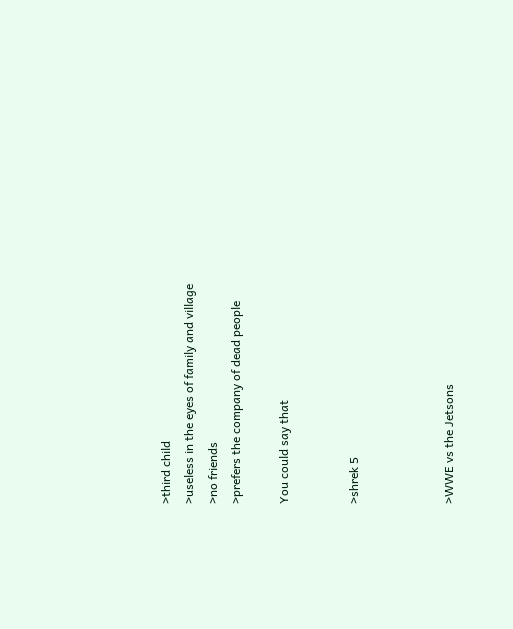>third child
>useless in the eyes of family and village
>no friends
>prefers the company of dead people

You could say that


>shrek 5



>WWE vs the Jetsons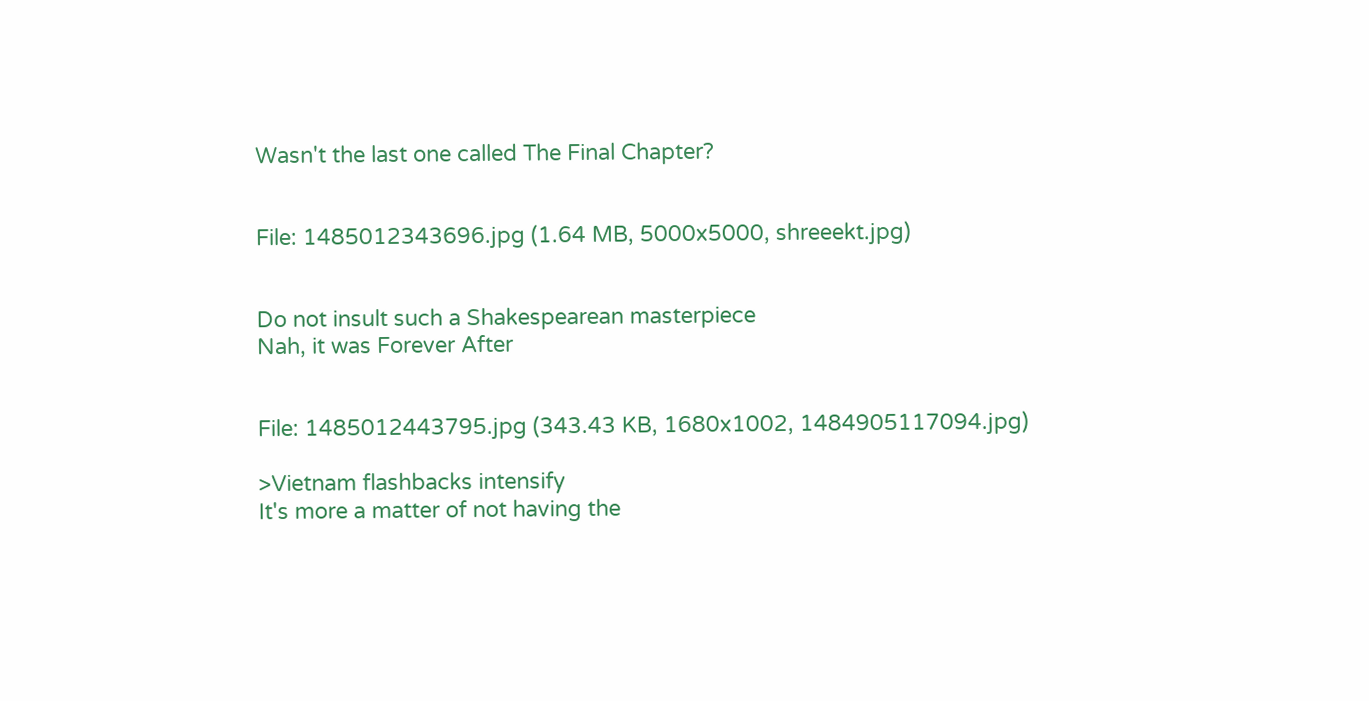Wasn't the last one called The Final Chapter?


File: 1485012343696.jpg (1.64 MB, 5000x5000, shreeekt.jpg)


Do not insult such a Shakespearean masterpiece
Nah, it was Forever After


File: 1485012443795.jpg (343.43 KB, 1680x1002, 1484905117094.jpg)

>Vietnam flashbacks intensify
It's more a matter of not having the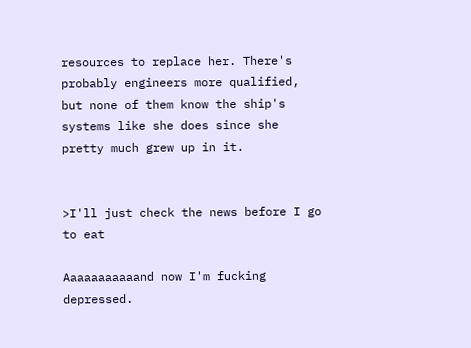resources to replace her. There's probably engineers more qualified, but none of them know the ship's systems like she does since she pretty much grew up in it.


>I'll just check the news before I go to eat

Aaaaaaaaaaand now I'm fucking depressed.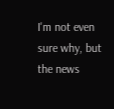I'm not even sure why, but the news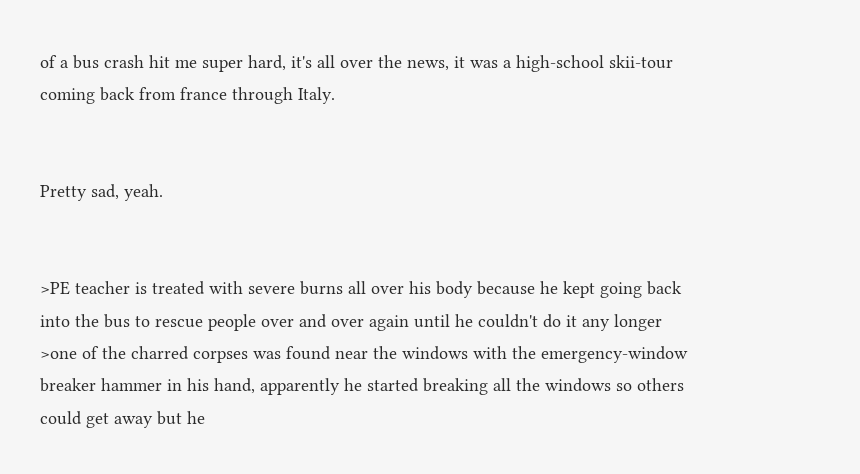of a bus crash hit me super hard, it's all over the news, it was a high-school skii-tour coming back from france through Italy.


Pretty sad, yeah.


>PE teacher is treated with severe burns all over his body because he kept going back into the bus to rescue people over and over again until he couldn't do it any longer
>one of the charred corpses was found near the windows with the emergency-window breaker hammer in his hand, apparently he started breaking all the windows so others could get away but he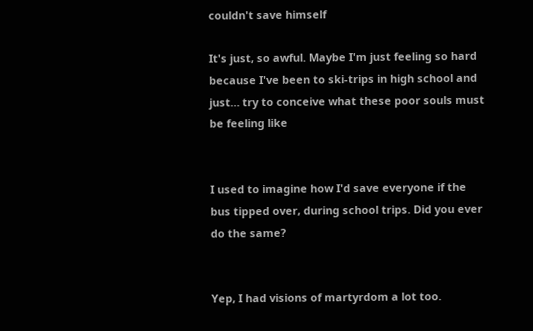couldn't save himself

It's just, so awful. Maybe I'm just feeling so hard because I've been to ski-trips in high school and just… try to conceive what these poor souls must be feeling like


I used to imagine how I'd save everyone if the bus tipped over, during school trips. Did you ever do the same?


Yep, I had visions of martyrdom a lot too.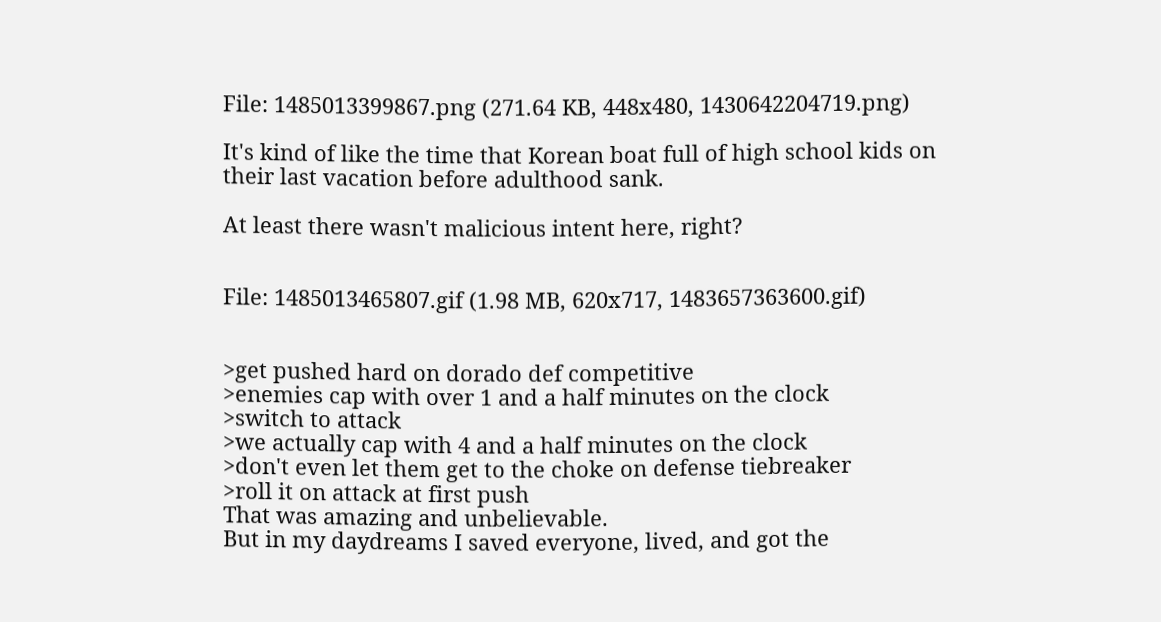File: 1485013399867.png (271.64 KB, 448x480, 1430642204719.png)

It's kind of like the time that Korean boat full of high school kids on their last vacation before adulthood sank.

At least there wasn't malicious intent here, right?


File: 1485013465807.gif (1.98 MB, 620x717, 1483657363600.gif)


>get pushed hard on dorado def competitive
>enemies cap with over 1 and a half minutes on the clock
>switch to attack
>we actually cap with 4 and a half minutes on the clock
>don't even let them get to the choke on defense tiebreaker
>roll it on attack at first push
That was amazing and unbelievable.
But in my daydreams I saved everyone, lived, and got the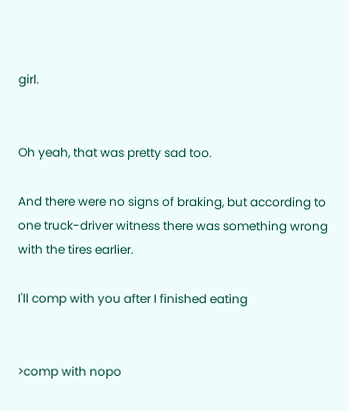girl.


Oh yeah, that was pretty sad too.

And there were no signs of braking, but according to one truck-driver witness there was something wrong with the tires earlier.

I'll comp with you after I finished eating


>comp with nopo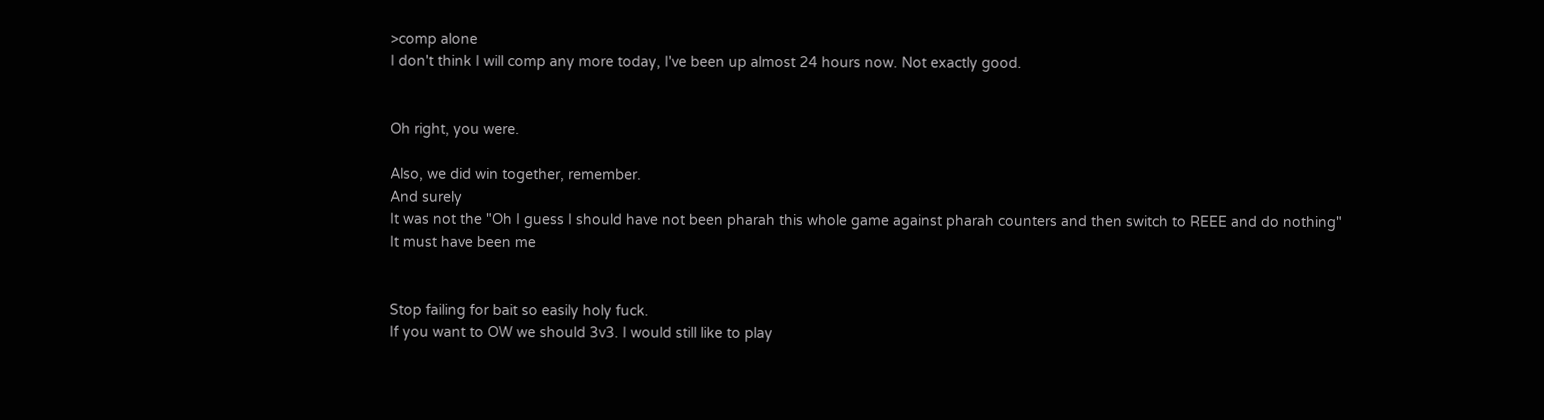>comp alone
I don't think I will comp any more today, I've been up almost 24 hours now. Not exactly good.


Oh right, you were.

Also, we did win together, remember.
And surely
It was not the "Oh I guess I should have not been pharah this whole game against pharah counters and then switch to REEE and do nothing"
It must have been me


Stop failing for bait so easily holy fuck.
If you want to OW we should 3v3. I would still like to play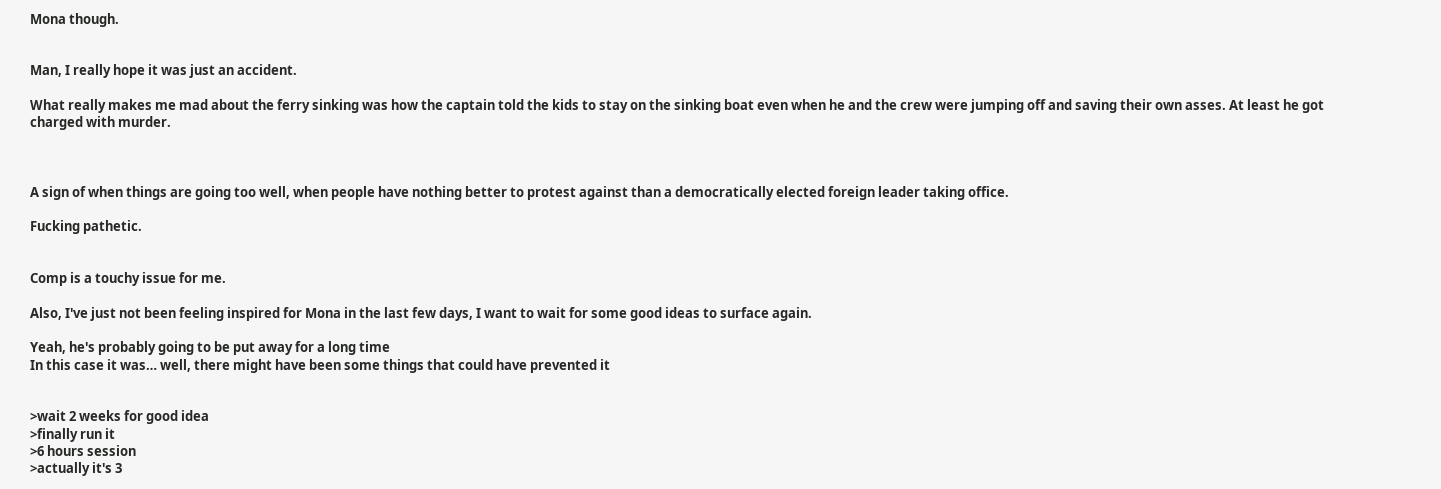Mona though.


Man, I really hope it was just an accident.

What really makes me mad about the ferry sinking was how the captain told the kids to stay on the sinking boat even when he and the crew were jumping off and saving their own asses. At least he got charged with murder.



A sign of when things are going too well, when people have nothing better to protest against than a democratically elected foreign leader taking office.

Fucking pathetic.


Comp is a touchy issue for me.

Also, I've just not been feeling inspired for Mona in the last few days, I want to wait for some good ideas to surface again.

Yeah, he's probably going to be put away for a long time
In this case it was… well, there might have been some things that could have prevented it


>wait 2 weeks for good idea
>finally run it
>6 hours session
>actually it's 3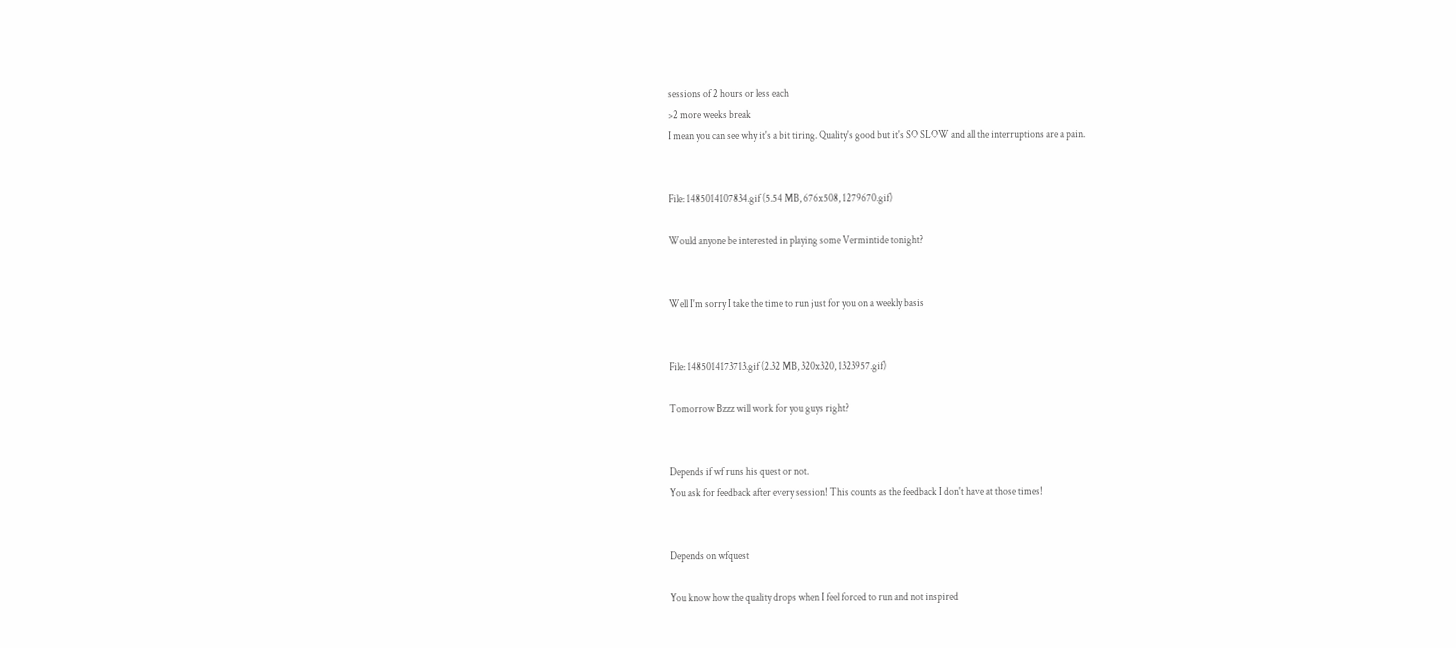sessions of 2 hours or less each
>2 more weeks break
I mean you can see why it's a bit tiring. Quality's good but it's SO SLOW and all the interruptions are a pain.


File: 1485014107834.gif (5.54 MB, 676x508, 1279670.gif)

Would anyone be interested in playing some Vermintide tonight?


Well I'm sorry I take the time to run just for you on a weekly basis


File: 1485014173713.gif (2.32 MB, 320x320, 1323957.gif)

Tomorrow Bzzz will work for you guys right?


Depends if wf runs his quest or not.
You ask for feedback after every session! This counts as the feedback I don't have at those times!


Depends on wfquest

You know how the quality drops when I feel forced to run and not inspired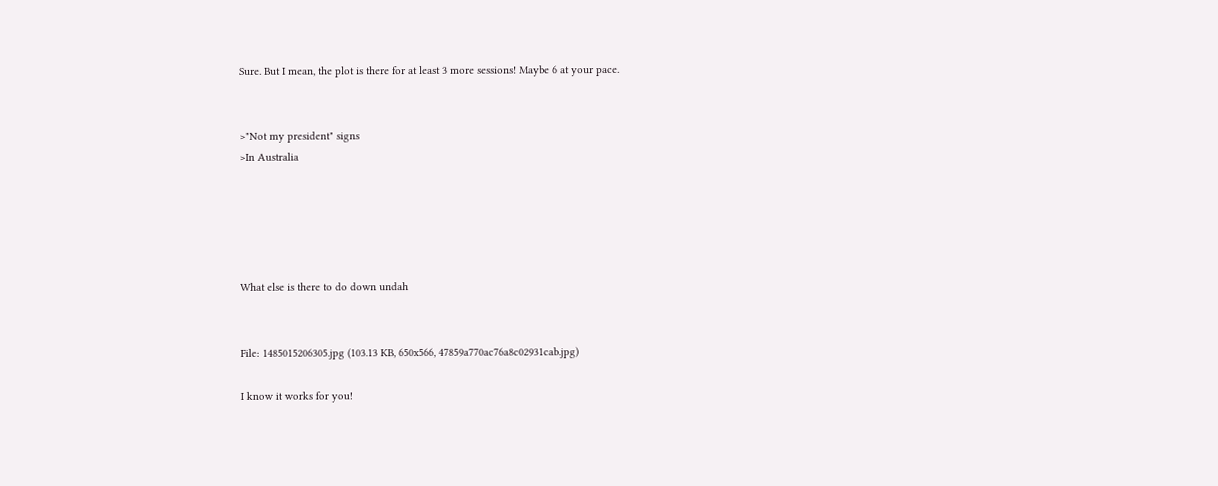Sure. But I mean, the plot is there for at least 3 more sessions! Maybe 6 at your pace.


>"Not my president" signs
>In Australia





What else is there to do down undah


File: 1485015206305.jpg (103.13 KB, 650x566, 47859a770ac76a8c02931cab.jpg)

I know it works for you!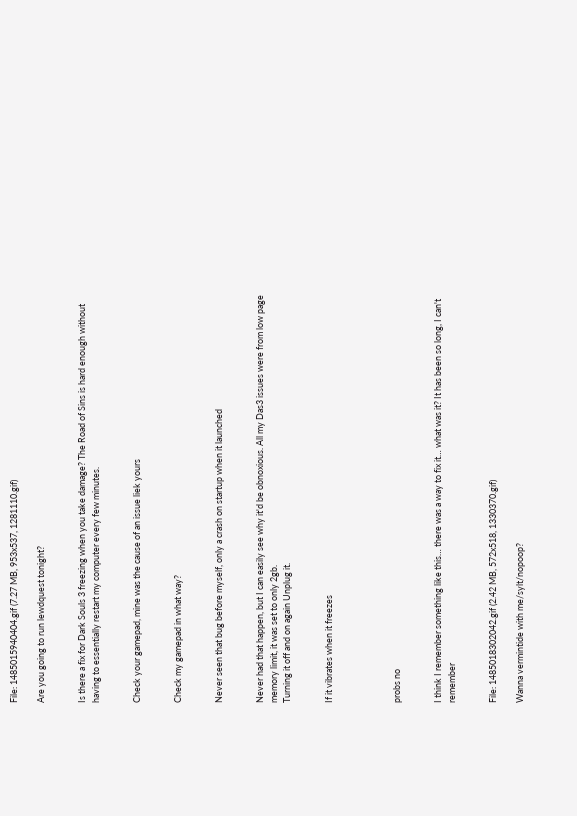File: 1485015940404.gif (7.27 MB, 953x537, 1281110.gif)

Are you going to run lewdquest tonight?


Is there a fix for Dark Souls 3 freezing when you take damage? The Road of Sins is hard enough without having to essentially restart my computer every few minutes.


Check your gamepad, mine was the cause of an issue liek yours


Check my gamepad in what way?


Never seen that bug before myself, only a crash on startup when it launched


Never had that happen, but I can easily see why it'd be obnoxious. All my Das3 issues were from low page memory limit, it was set to only 2gb.
Turning it off and on again Unplug it.


If it vibrates when it freezes




probs no


I think I remember something like this… there was a way to fix it… what was it? It has been so long, I can't remember


File: 1485018302042.gif (2.42 MB, 572x518, 1330370.gif)

Wanna vermintide with me/sylt/nopoop?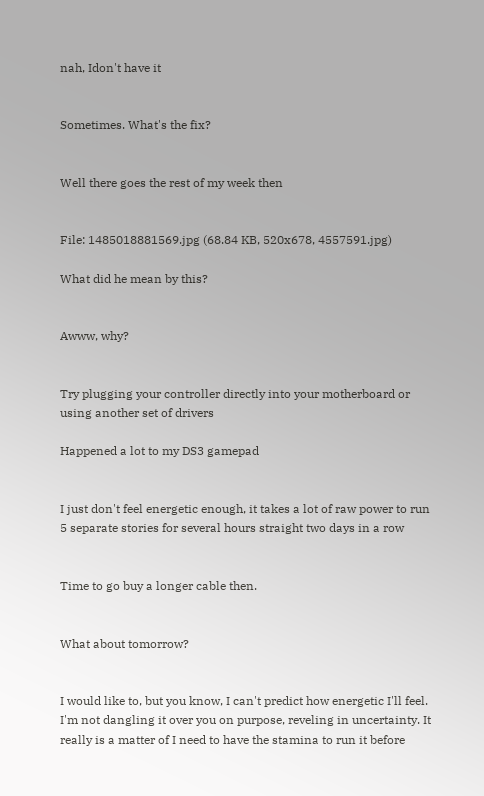nah, Idon't have it


Sometimes. What's the fix?


Well there goes the rest of my week then


File: 1485018881569.jpg (68.84 KB, 520x678, 4557591.jpg)

What did he mean by this?


Awww, why?


Try plugging your controller directly into your motherboard or using another set of drivers

Happened a lot to my DS3 gamepad


I just don't feel energetic enough, it takes a lot of raw power to run 5 separate stories for several hours straight two days in a row


Time to go buy a longer cable then.


What about tomorrow?


I would like to, but you know, I can't predict how energetic I'll feel. I'm not dangling it over you on purpose, reveling in uncertainty. It really is a matter of I need to have the stamina to run it before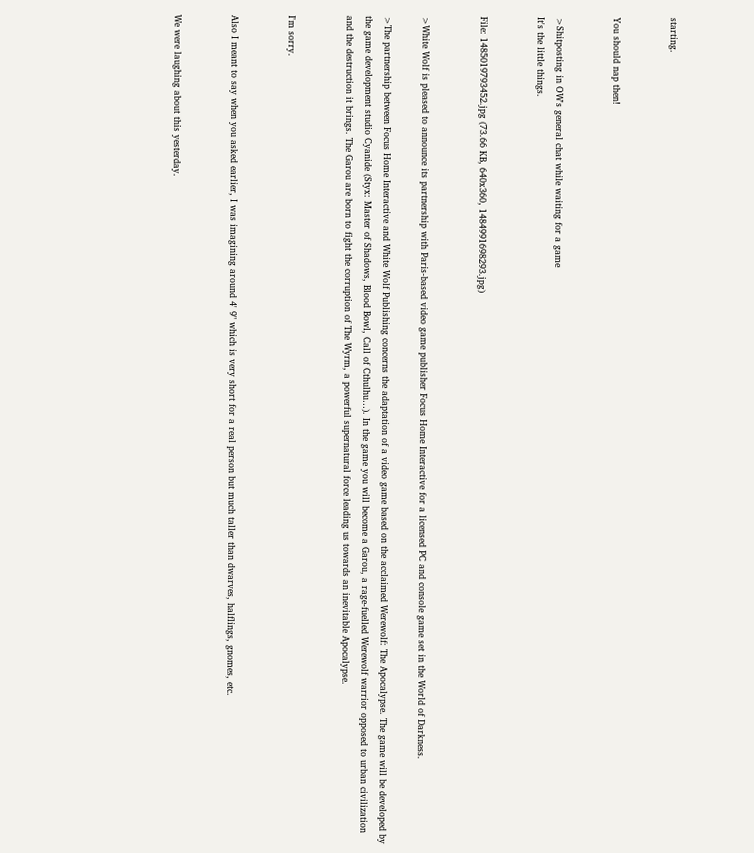starting.


You should nap then!


>Shitposting in OW's general chat while waiting for a game
It's the little things.


File: 1485019793452.jpg (73.66 KB, 640x360, 1484991698293.jpg)


>White Wolf is pleased to announce its partnership with Paris-based video game publisher Focus Home Interactive for a licensed PC and console game set in the World of Darkness.

>The partnership between Focus Home Interactive and White Wolf Publishing concerns the adaptation of a video game based on the acclaimed Werewolf: The Apocalypse. The game will be developed by the game development studio Cyanide (Styx: Master of Shadows, Blood Bowl, Call of Cthulhu…). In the game you will become a Garou, a rage-fuelled Werewolf warrior opposed to urban civilization and the destruction it brings. The Garou are born to fight the corruption of The Wyrm, a powerful supernatural force leading us towards an inevitable Apocalypse.


I'm sorry.


Also I meant to say when you asked earlier, I was imagining around 4' 9" which is very short for a real person but much taller than dwarves, halflings, gnomes, etc.


We were laughing about this yesterday.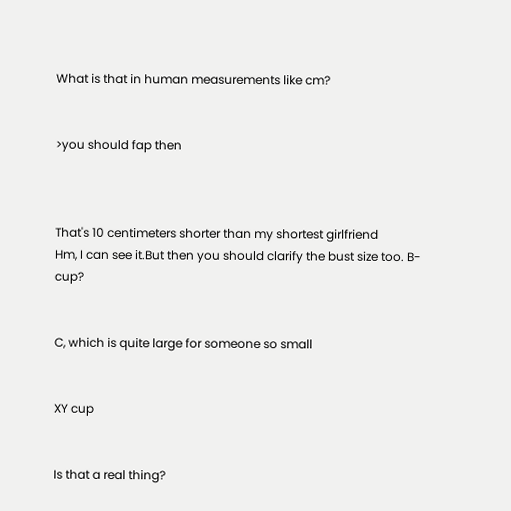What is that in human measurements like cm?


>you should fap then



That's 10 centimeters shorter than my shortest girlfriend
Hm, I can see it.But then you should clarify the bust size too. B-cup?


C, which is quite large for someone so small


XY cup


Is that a real thing?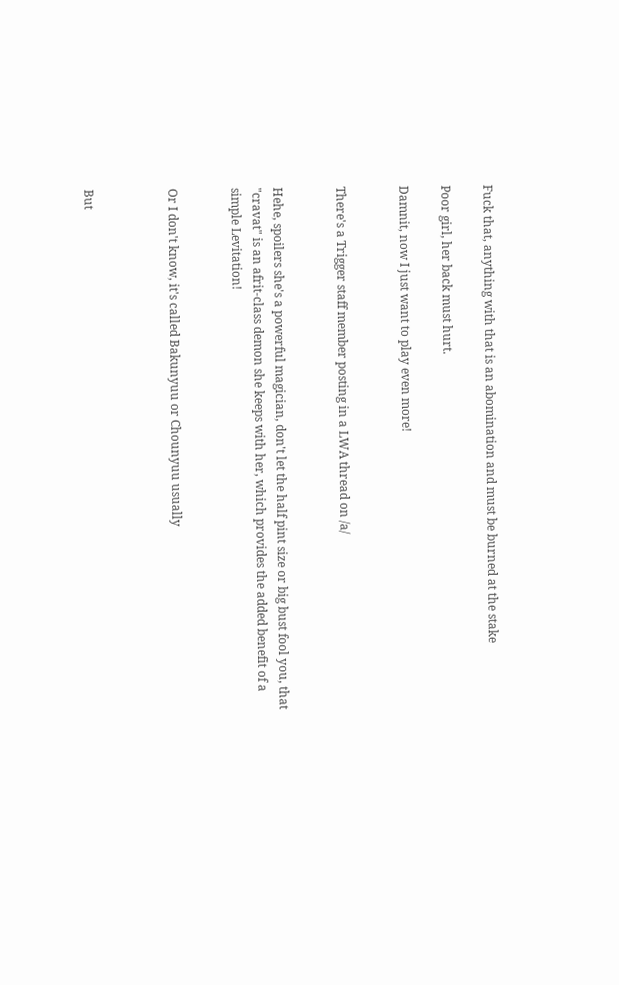Fuck that, anything with that is an abomination and must be burned at the stake

Poor girl, her back must hurt.

Damnit, now I just want to play even more!


There's a Trigger staff member posting in a LWA thread on /a/


Hehe, spoilers she's a powerful magician, don't let the half pint size or big bust fool you, that "cravat" is an afrit-class demon she keeps with her, which provides the added benefit of a simple Levitation!


Or I don't know, it's called Bakunyuu or Chounyuu usually



But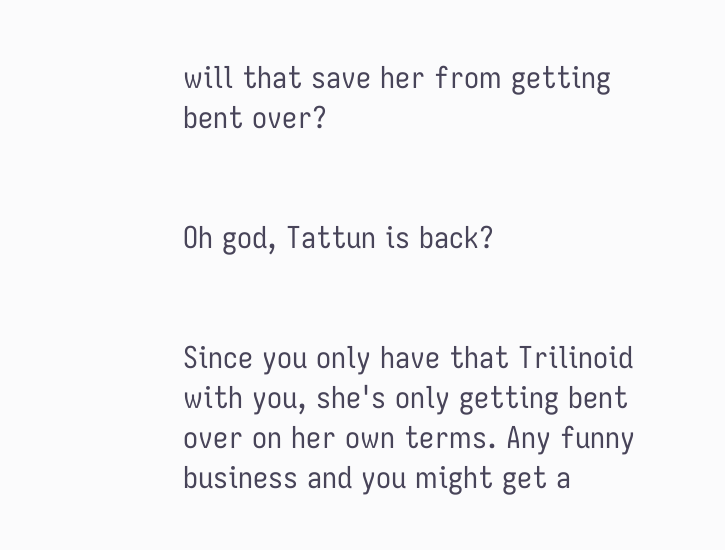will that save her from getting bent over?


Oh god, Tattun is back?


Since you only have that Trilinoid with you, she's only getting bent over on her own terms. Any funny business and you might get a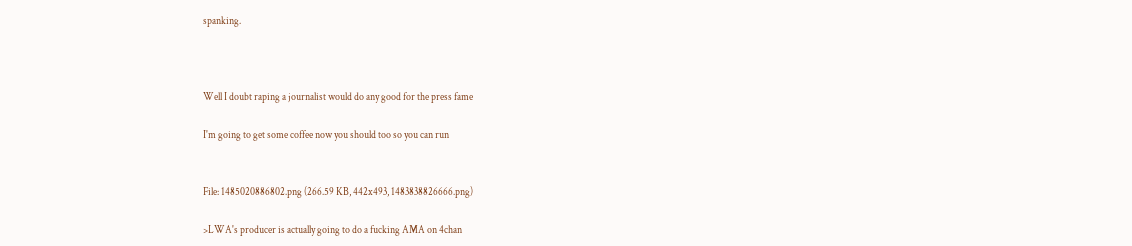spanking.



Well I doubt raping a journalist would do any good for the press fame

I'm going to get some coffee now you should too so you can run


File: 1485020886802.png (266.59 KB, 442x493, 1483838826666.png)

>LWA's producer is actually going to do a fucking AMA on 4chan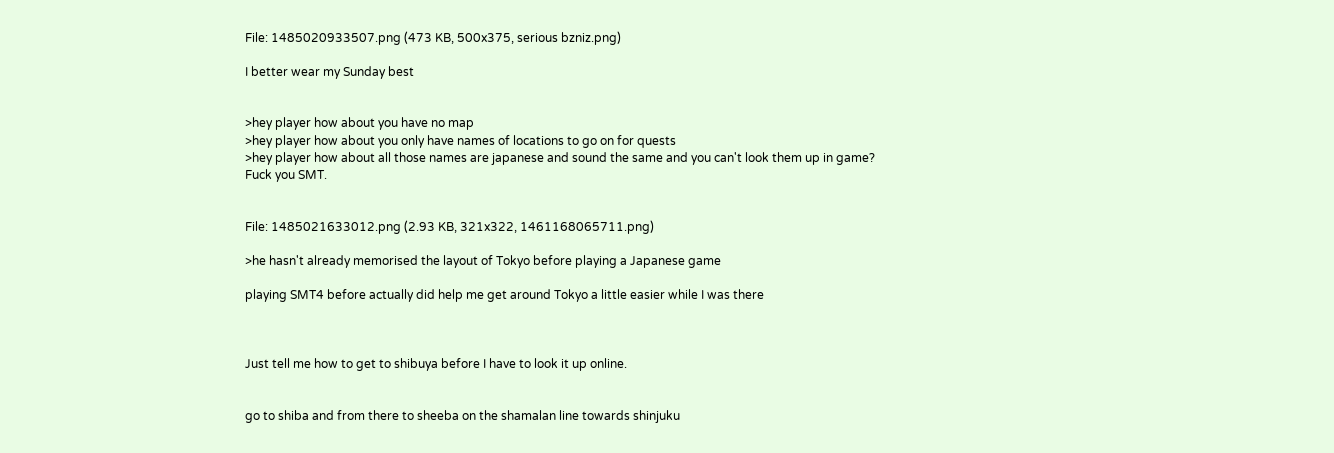File: 1485020933507.png (473 KB, 500x375, serious bzniz.png)

I better wear my Sunday best


>hey player how about you have no map
>hey player how about you only have names of locations to go on for quests
>hey player how about all those names are japanese and sound the same and you can't look them up in game?
Fuck you SMT.


File: 1485021633012.png (2.93 KB, 321x322, 1461168065711.png)

>he hasn't already memorised the layout of Tokyo before playing a Japanese game

playing SMT4 before actually did help me get around Tokyo a little easier while I was there



Just tell me how to get to shibuya before I have to look it up online.


go to shiba and from there to sheeba on the shamalan line towards shinjuku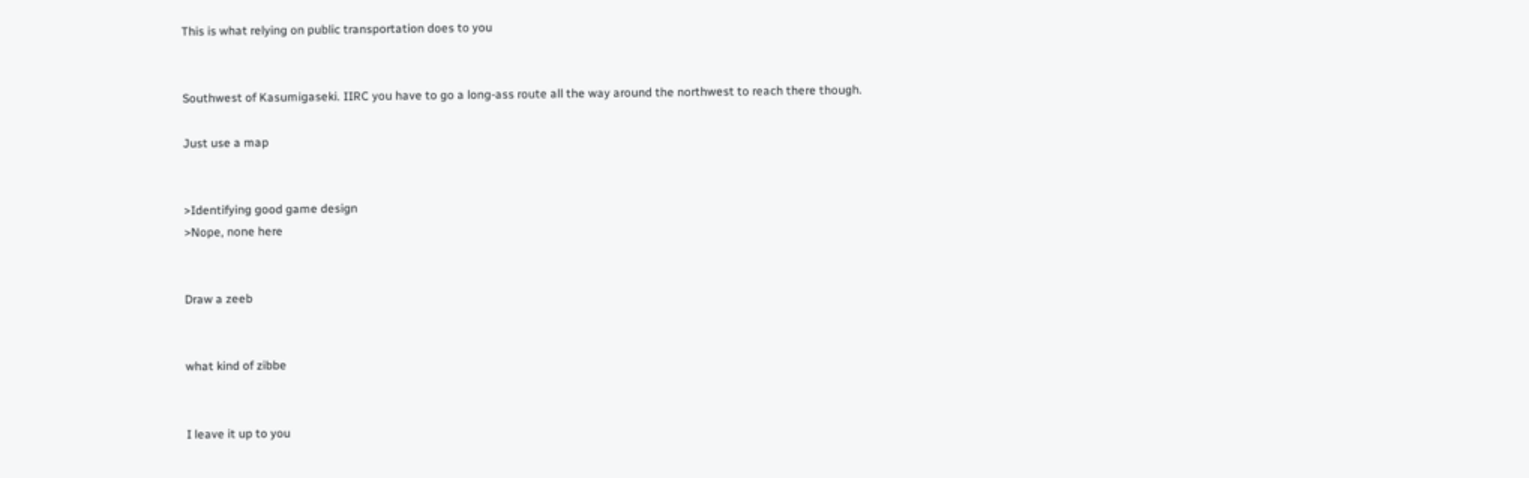This is what relying on public transportation does to you


Southwest of Kasumigaseki. IIRC you have to go a long-ass route all the way around the northwest to reach there though.

Just use a map


>Identifying good game design
>Nope, none here


Draw a zeeb


what kind of zibbe


I leave it up to you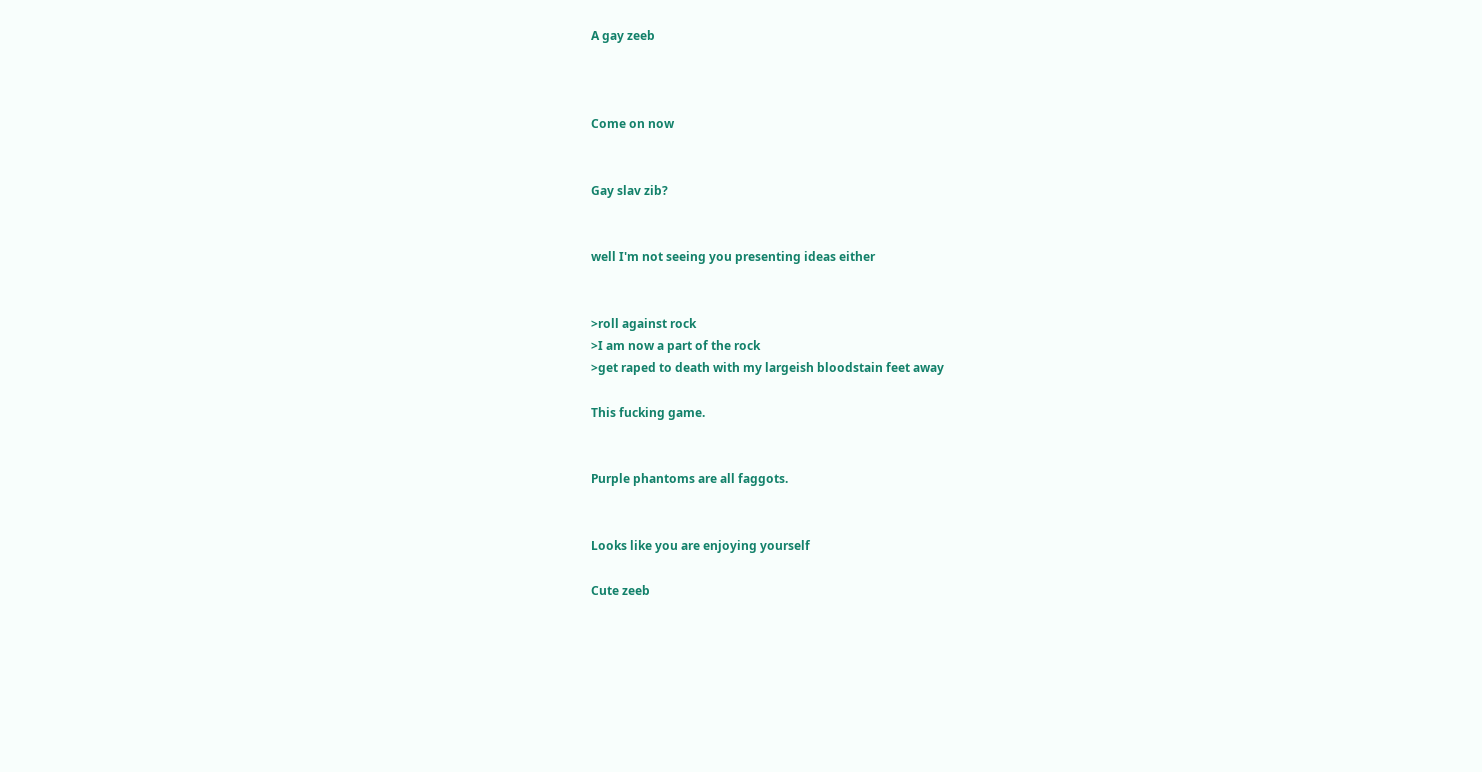A gay zeeb



Come on now


Gay slav zib?


well I'm not seeing you presenting ideas either


>roll against rock
>I am now a part of the rock
>get raped to death with my largeish bloodstain feet away

This fucking game.


Purple phantoms are all faggots.


Looks like you are enjoying yourself

Cute zeeb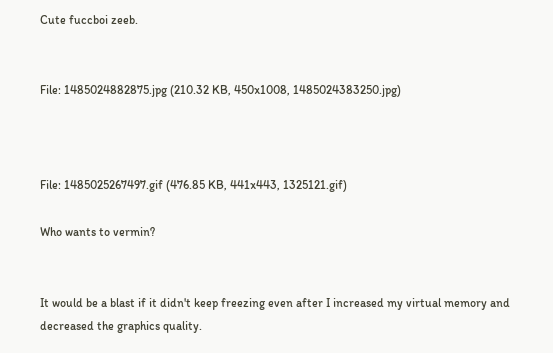Cute fuccboi zeeb.


File: 1485024882875.jpg (210.32 KB, 450x1008, 1485024383250.jpg)



File: 1485025267497.gif (476.85 KB, 441x443, 1325121.gif)

Who wants to vermin?


It would be a blast if it didn't keep freezing even after I increased my virtual memory and decreased the graphics quality.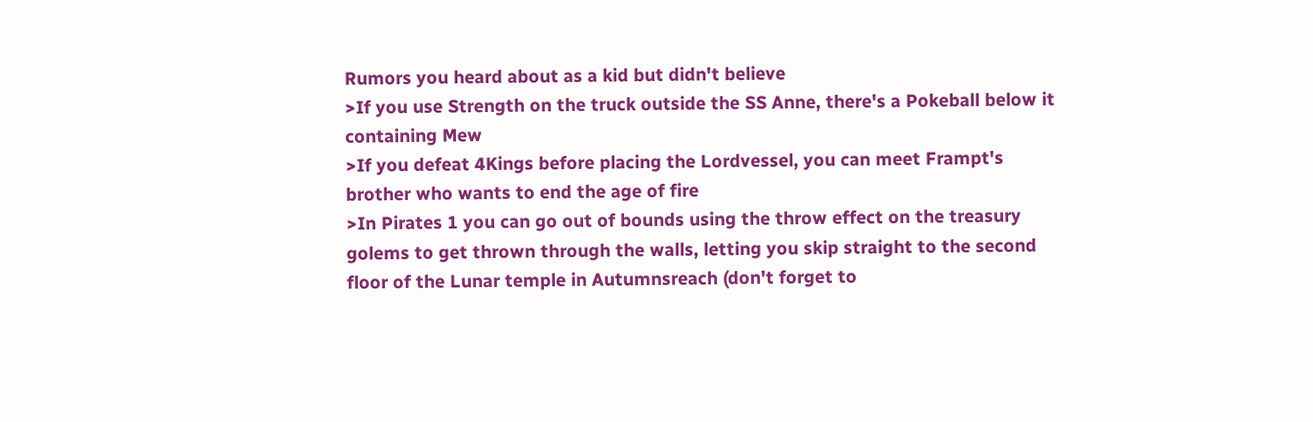Rumors you heard about as a kid but didn't believe
>If you use Strength on the truck outside the SS Anne, there's a Pokeball below it containing Mew
>If you defeat 4Kings before placing the Lordvessel, you can meet Frampt's brother who wants to end the age of fire
>In Pirates 1 you can go out of bounds using the throw effect on the treasury golems to get thrown through the walls, letting you skip straight to the second floor of the Lunar temple in Autumnsreach (don't forget to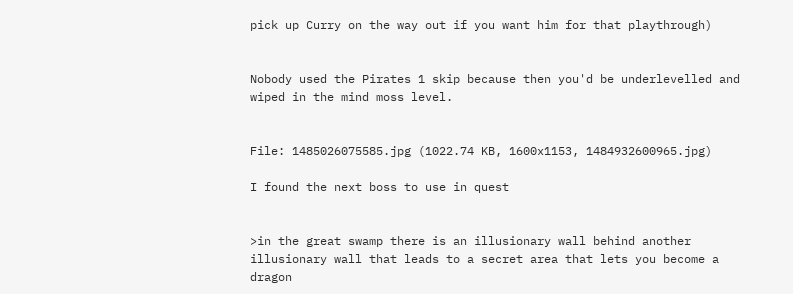pick up Curry on the way out if you want him for that playthrough)


Nobody used the Pirates 1 skip because then you'd be underlevelled and wiped in the mind moss level.


File: 1485026075585.jpg (1022.74 KB, 1600x1153, 1484932600965.jpg)

I found the next boss to use in quest


>in the great swamp there is an illusionary wall behind another illusionary wall that leads to a secret area that lets you become a dragon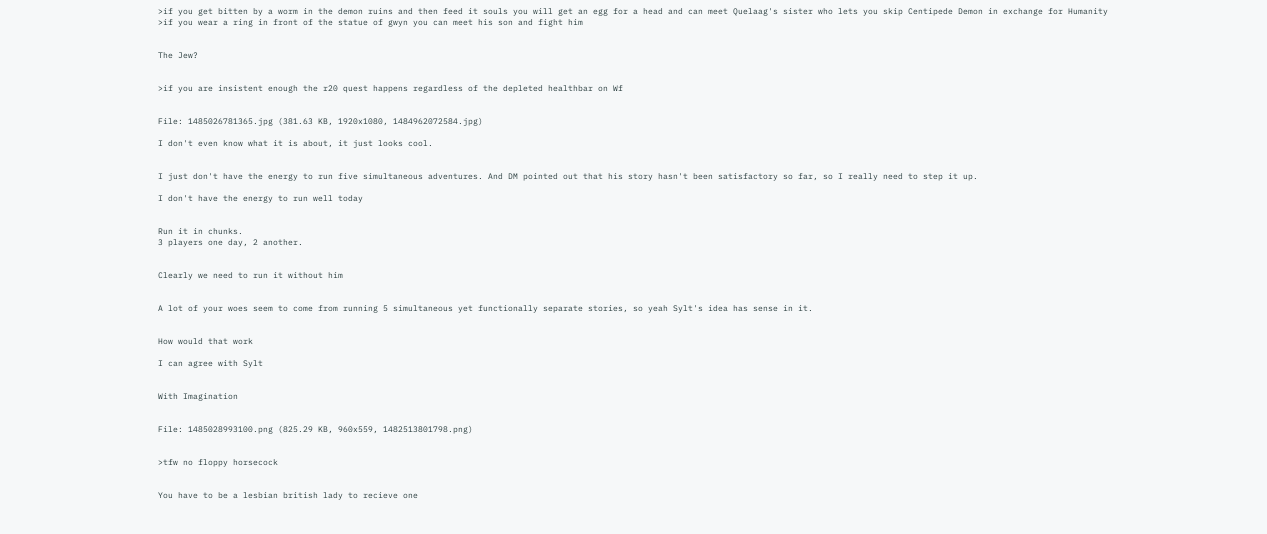>if you get bitten by a worm in the demon ruins and then feed it souls you will get an egg for a head and can meet Quelaag's sister who lets you skip Centipede Demon in exchange for Humanity
>if you wear a ring in front of the statue of gwyn you can meet his son and fight him


The Jew?


>if you are insistent enough the r20 quest happens regardless of the depleted healthbar on Wf


File: 1485026781365.jpg (381.63 KB, 1920x1080, 1484962072584.jpg)

I don't even know what it is about, it just looks cool.


I just don't have the energy to run five simultaneous adventures. And DM pointed out that his story hasn't been satisfactory so far, so I really need to step it up.

I don't have the energy to run well today


Run it in chunks.
3 players one day, 2 another.


Clearly we need to run it without him


A lot of your woes seem to come from running 5 simultaneous yet functionally separate stories, so yeah Sylt's idea has sense in it.


How would that work

I can agree with Sylt


With Imagination


File: 1485028993100.png (825.29 KB, 960x559, 1482513801798.png)


>tfw no floppy horsecock


You have to be a lesbian british lady to recieve one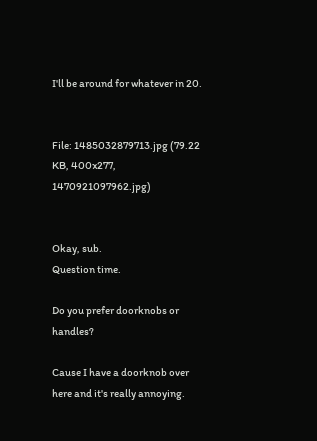I'll be around for whatever in 20.


File: 1485032879713.jpg (79.22 KB, 400x277, 1470921097962.jpg)


Okay, sub.
Question time.

Do you prefer doorknobs or handles?

Cause I have a doorknob over here and it's really annoying.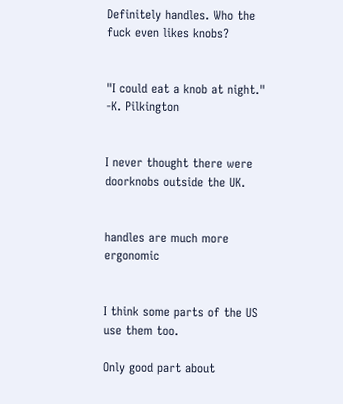Definitely handles. Who the fuck even likes knobs?


"I could eat a knob at night."
-K. Pilkington


I never thought there were doorknobs outside the UK.


handles are much more ergonomic


I think some parts of the US use them too.

Only good part about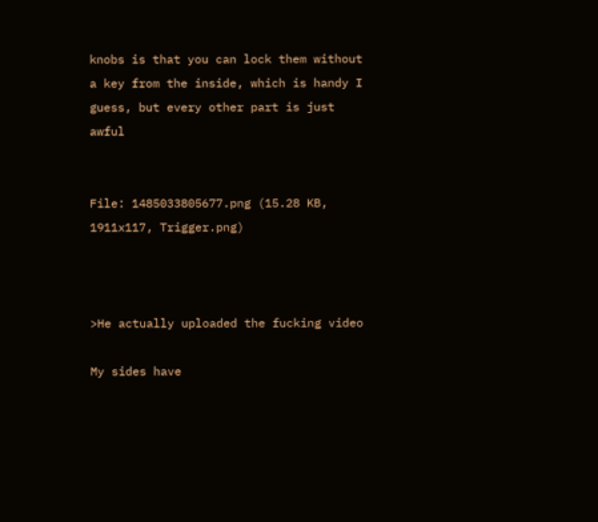knobs is that you can lock them without a key from the inside, which is handy I guess, but every other part is just awful


File: 1485033805677.png (15.28 KB, 1911x117, Trigger.png)



>He actually uploaded the fucking video

My sides have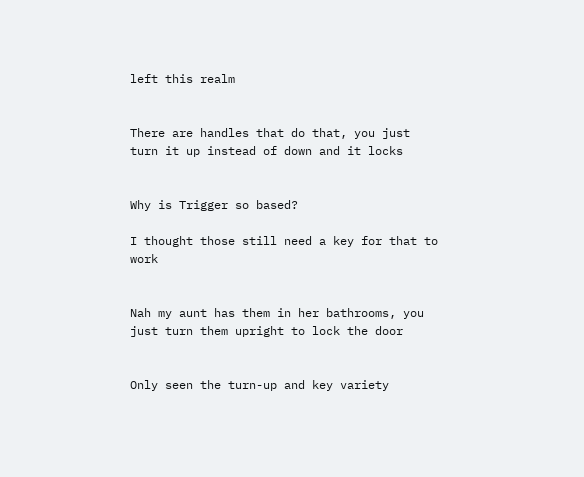left this realm


There are handles that do that, you just turn it up instead of down and it locks


Why is Trigger so based?

I thought those still need a key for that to work


Nah my aunt has them in her bathrooms, you just turn them upright to lock the door


Only seen the turn-up and key variety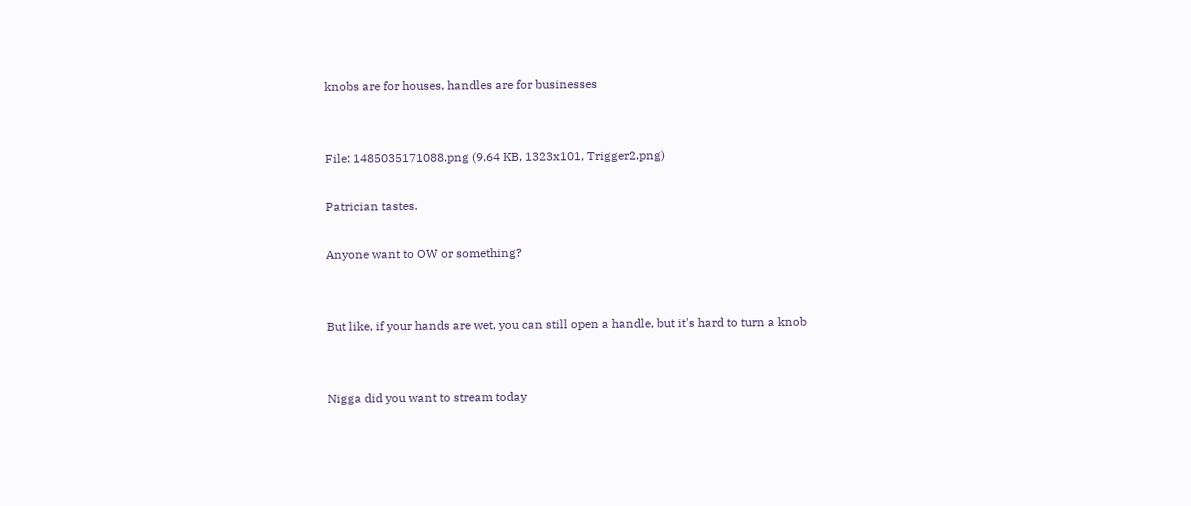knobs are for houses, handles are for businesses


File: 1485035171088.png (9.64 KB, 1323x101, Trigger2.png)

Patrician tastes.

Anyone want to OW or something?


But like, if your hands are wet, you can still open a handle, but it's hard to turn a knob


Nigga did you want to stream today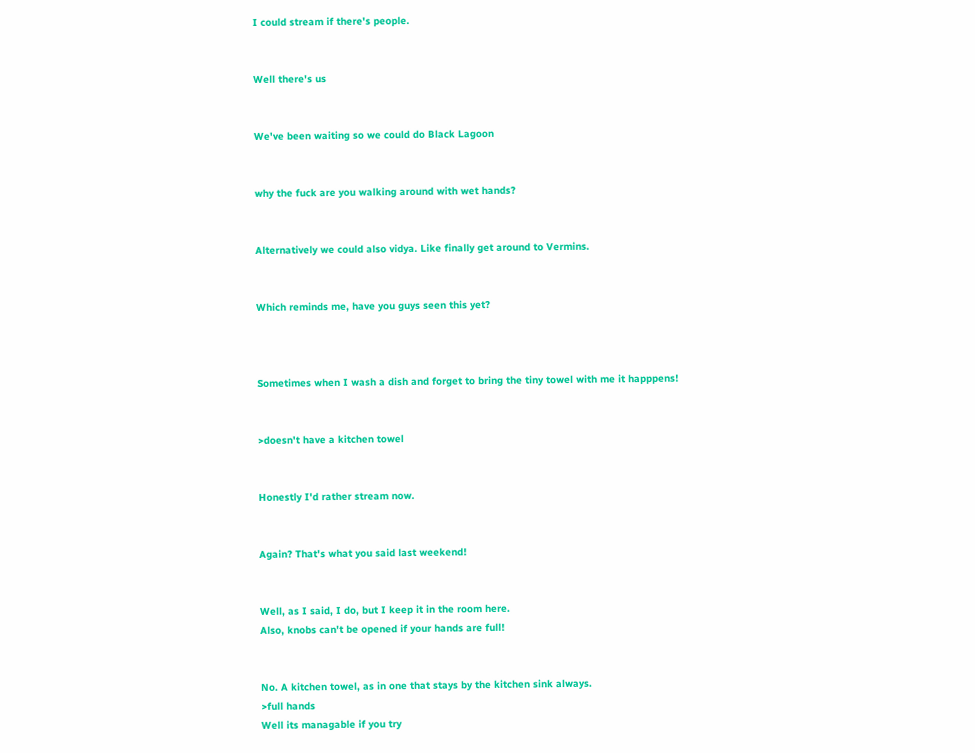I could stream if there's people.


Well there's us


We've been waiting so we could do Black Lagoon


why the fuck are you walking around with wet hands?


Alternatively we could also vidya. Like finally get around to Vermins.


Which reminds me, have you guys seen this yet?



Sometimes when I wash a dish and forget to bring the tiny towel with me it happpens!


>doesn't have a kitchen towel


Honestly I'd rather stream now.


Again? That's what you said last weekend!


Well, as I said, I do, but I keep it in the room here.
Also, knobs can't be opened if your hands are full!


No. A kitchen towel, as in one that stays by the kitchen sink always.
>full hands
Well its managable if you try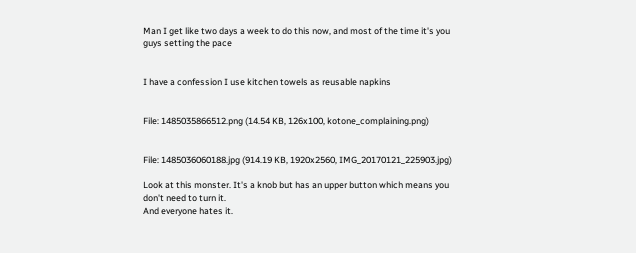Man I get like two days a week to do this now, and most of the time it's you guys setting the pace


I have a confession I use kitchen towels as reusable napkins


File: 1485035866512.png (14.54 KB, 126x100, kotone_complaining.png)


File: 1485036060188.jpg (914.19 KB, 1920x2560, IMG_20170121_225903.jpg)

Look at this monster. It's a knob but has an upper button which means you don't need to turn it.
And everyone hates it.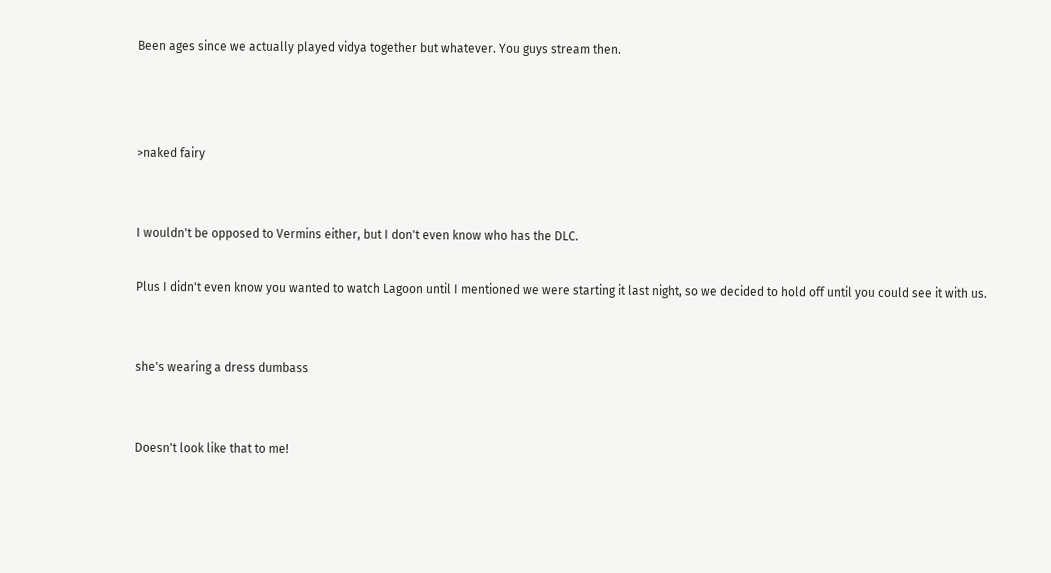Been ages since we actually played vidya together but whatever. You guys stream then.



>naked fairy


I wouldn't be opposed to Vermins either, but I don't even know who has the DLC.

Plus I didn't even know you wanted to watch Lagoon until I mentioned we were starting it last night, so we decided to hold off until you could see it with us.


she's wearing a dress dumbass


Doesn't look like that to me!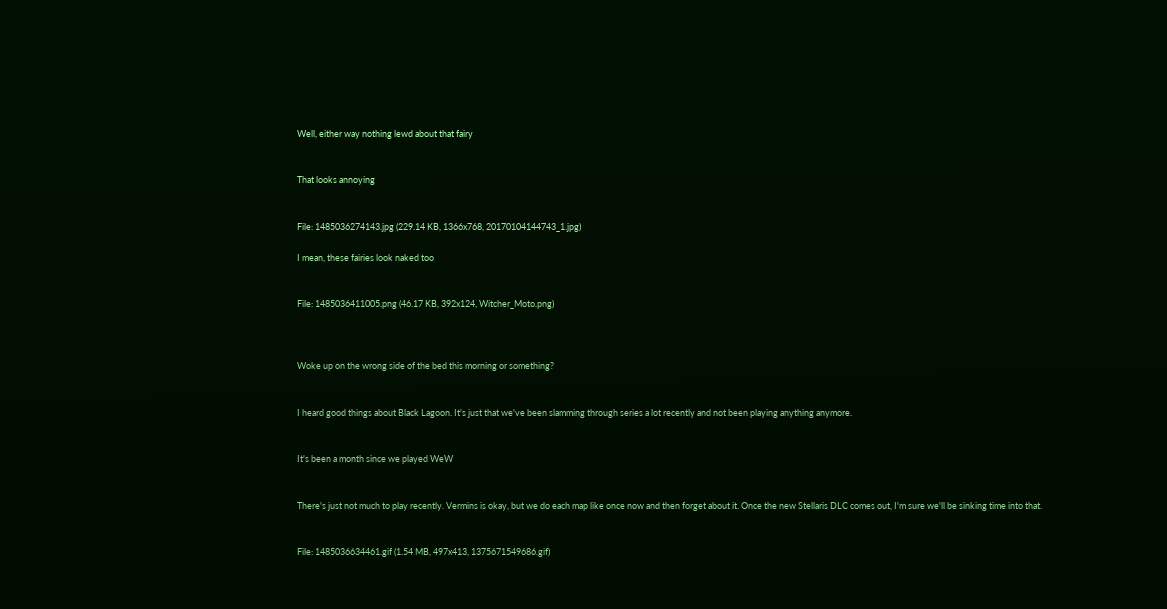Well, either way nothing lewd about that fairy


That looks annoying


File: 1485036274143.jpg (229.14 KB, 1366x768, 20170104144743_1.jpg)

I mean, these fairies look naked too


File: 1485036411005.png (46.17 KB, 392x124, Witcher_Moto.png)



Woke up on the wrong side of the bed this morning or something?


I heard good things about Black Lagoon. It's just that we've been slamming through series a lot recently and not been playing anything anymore.


It's been a month since we played WeW


There's just not much to play recently. Vermins is okay, but we do each map like once now and then forget about it. Once the new Stellaris DLC comes out, I'm sure we'll be sinking time into that.


File: 1485036634461.gif (1.54 MB, 497x413, 1375671549686.gif)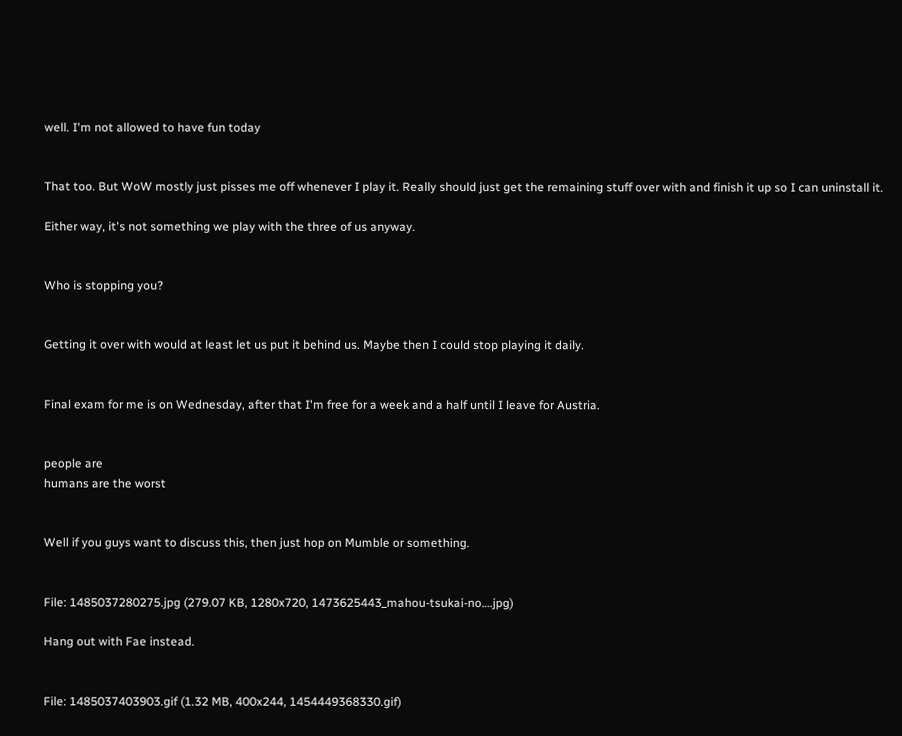well. I'm not allowed to have fun today


That too. But WoW mostly just pisses me off whenever I play it. Really should just get the remaining stuff over with and finish it up so I can uninstall it.

Either way, it's not something we play with the three of us anyway.


Who is stopping you?


Getting it over with would at least let us put it behind us. Maybe then I could stop playing it daily.


Final exam for me is on Wednesday, after that I'm free for a week and a half until I leave for Austria.


people are
humans are the worst


Well if you guys want to discuss this, then just hop on Mumble or something.


File: 1485037280275.jpg (279.07 KB, 1280x720, 1473625443_mahou-tsukai-no….jpg)

Hang out with Fae instead.


File: 1485037403903.gif (1.32 MB, 400x244, 1454449368330.gif)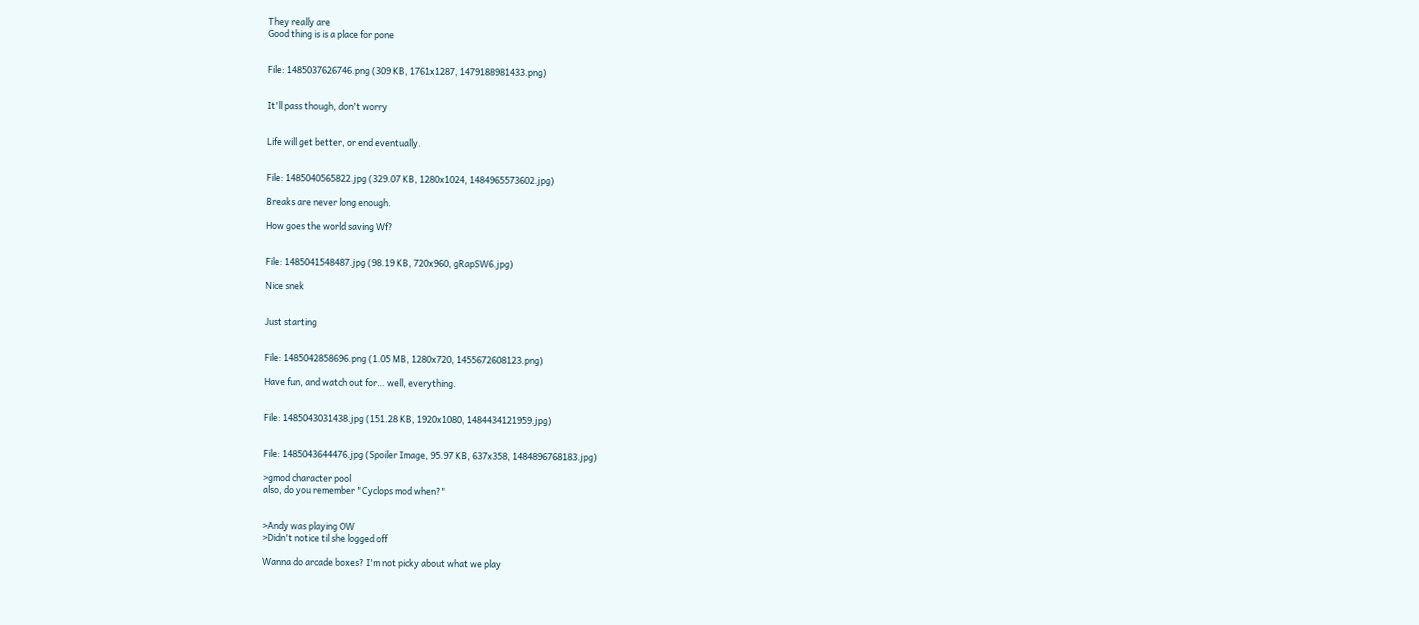They really are
Good thing is is a place for pone


File: 1485037626746.png (309 KB, 1761x1287, 1479188981433.png)


It'll pass though, don't worry


Life will get better, or end eventually.


File: 1485040565822.jpg (329.07 KB, 1280x1024, 1484965573602.jpg)

Breaks are never long enough.

How goes the world saving Wf?


File: 1485041548487.jpg (98.19 KB, 720x960, gRapSW6.jpg)

Nice snek


Just starting


File: 1485042858696.png (1.05 MB, 1280x720, 1455672608123.png)

Have fun, and watch out for… well, everything.


File: 1485043031438.jpg (151.28 KB, 1920x1080, 1484434121959.jpg)


File: 1485043644476.jpg (Spoiler Image, 95.97 KB, 637x358, 1484896768183.jpg)

>gmod character pool
also, do you remember "Cyclops mod when?"


>Andy was playing OW
>Didn't notice til she logged off

Wanna do arcade boxes? I'm not picky about what we play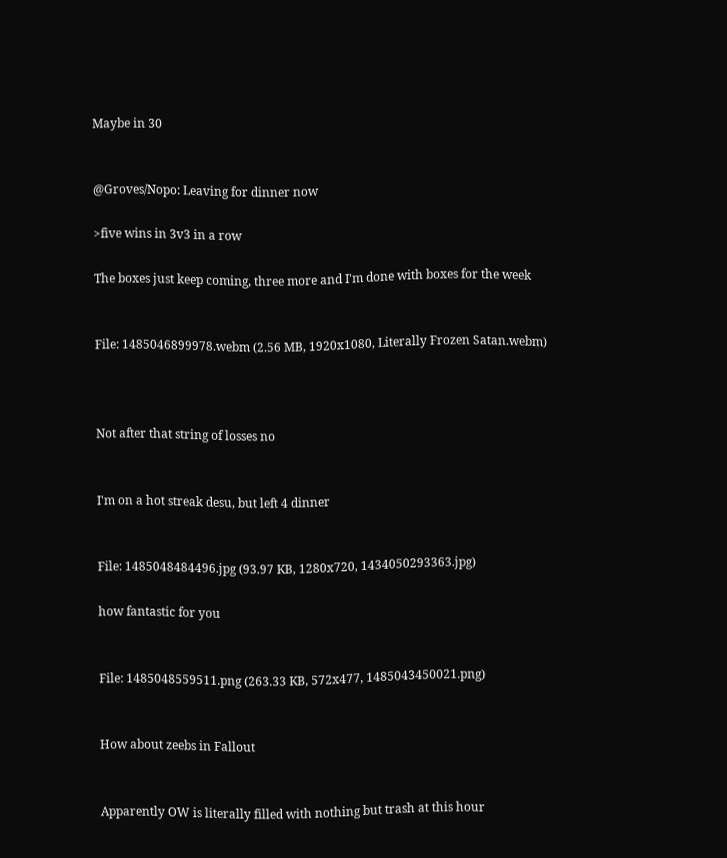Maybe in 30


@Groves/Nopo: Leaving for dinner now

>five wins in 3v3 in a row

The boxes just keep coming, three more and I'm done with boxes for the week


File: 1485046899978.webm (2.56 MB, 1920x1080, Literally Frozen Satan.webm)



Not after that string of losses no


I'm on a hot streak desu, but left 4 dinner


File: 1485048484496.jpg (93.97 KB, 1280x720, 1434050293363.jpg)

how fantastic for you


File: 1485048559511.png (263.33 KB, 572x477, 1485043450021.png)


How about zeebs in Fallout


Apparently OW is literally filled with nothing but trash at this hour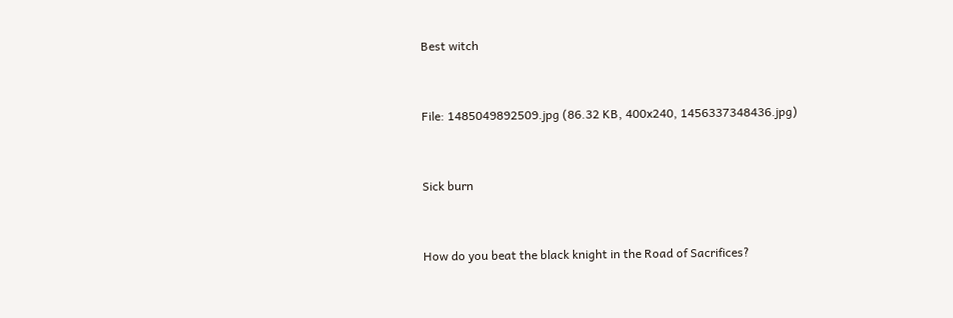Best witch


File: 1485049892509.jpg (86.32 KB, 400x240, 1456337348436.jpg)


Sick burn


How do you beat the black knight in the Road of Sacrifices?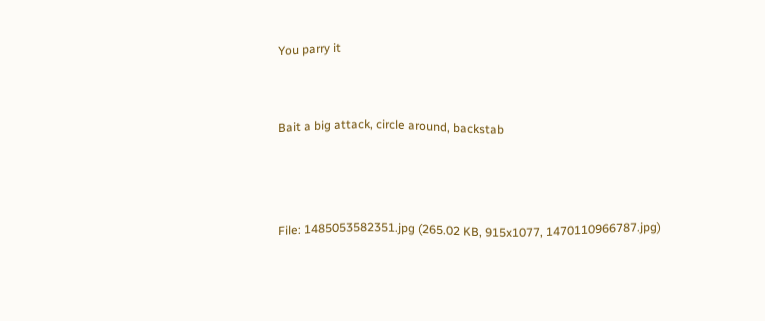You parry it


Bait a big attack, circle around, backstab



File: 1485053582351.jpg (265.02 KB, 915x1077, 1470110966787.jpg)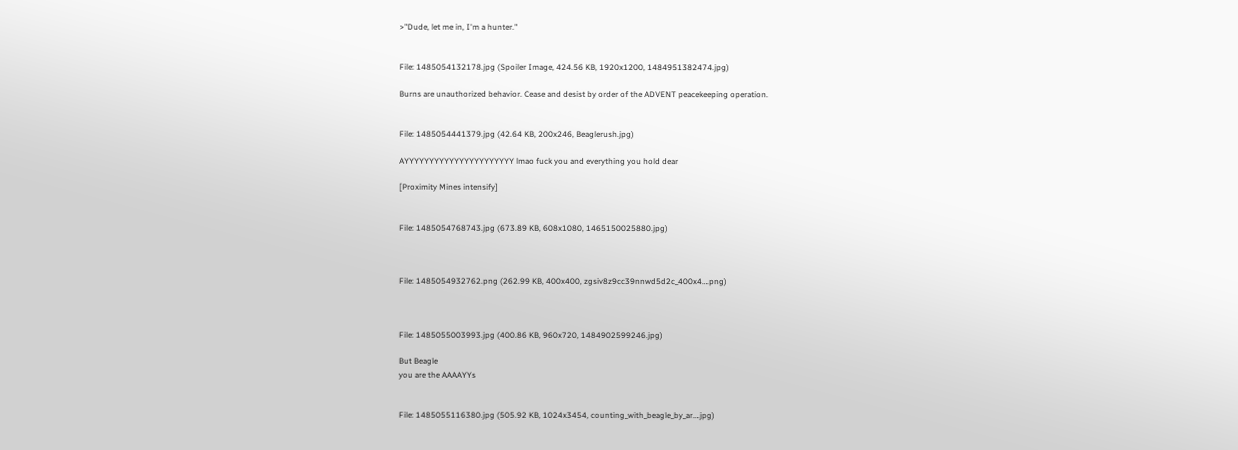>"Dude, let me in, I'm a hunter."


File: 1485054132178.jpg (Spoiler Image, 424.56 KB, 1920x1200, 1484951382474.jpg)

Burns are unauthorized behavior. Cease and desist by order of the ADVENT peacekeeping operation.


File: 1485054441379.jpg (42.64 KB, 200x246, Beaglerush.jpg)

AYYYYYYYYYYYYYYYYYYYYYY lmao fuck you and everything you hold dear

[Proximity Mines intensify]


File: 1485054768743.jpg (673.89 KB, 608x1080, 1465150025880.jpg)



File: 1485054932762.png (262.99 KB, 400x400, zgsiv8z9cc39nnwd5d2c_400x4….png)



File: 1485055003993.jpg (400.86 KB, 960x720, 1484902599246.jpg)

But Beagle
you are the AAAAYYs


File: 1485055116380.jpg (505.92 KB, 1024x3454, counting_with_beagle_by_ar….jpg)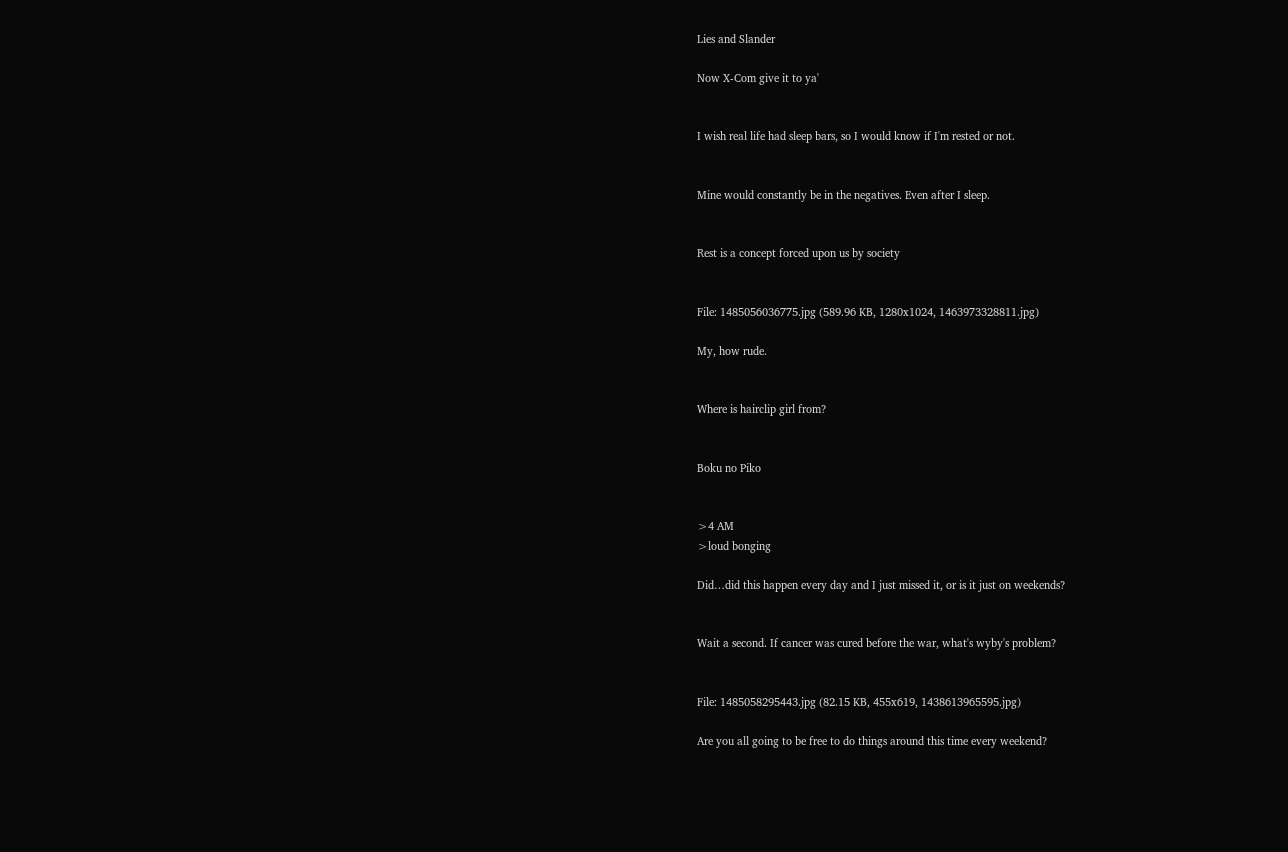Lies and Slander

Now X-Com give it to ya'


I wish real life had sleep bars, so I would know if I'm rested or not.


Mine would constantly be in the negatives. Even after I sleep.


Rest is a concept forced upon us by society


File: 1485056036775.jpg (589.96 KB, 1280x1024, 1463973328811.jpg)

My, how rude.


Where is hairclip girl from?


Boku no Piko


>4 AM
>loud bonging

Did…did this happen every day and I just missed it, or is it just on weekends?


Wait a second. If cancer was cured before the war, what's wyby's problem?


File: 1485058295443.jpg (82.15 KB, 455x619, 1438613965595.jpg)

Are you all going to be free to do things around this time every weekend?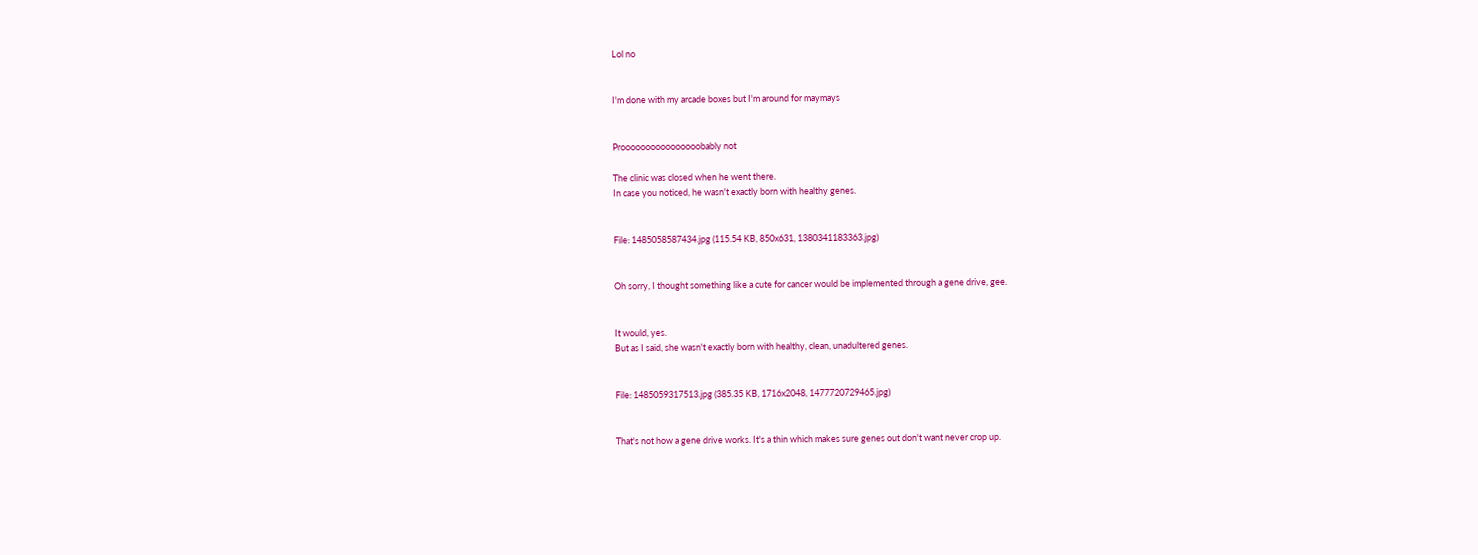Lol no


I'm done with my arcade boxes but I'm around for maymays


Proooooooooooooooobably not

The clinic was closed when he went there.
In case you noticed, he wasn't exactly born with healthy genes.


File: 1485058587434.jpg (115.54 KB, 850x631, 1380341183363.jpg)


Oh sorry, I thought something like a cute for cancer would be implemented through a gene drive, gee.


It would, yes.
But as I said, she wasn't exactly born with healthy, clean, unadultered genes.


File: 1485059317513.jpg (385.35 KB, 1716x2048, 1477720729465.jpg)


That's not how a gene drive works. It's a thin which makes sure genes out don't want never crop up.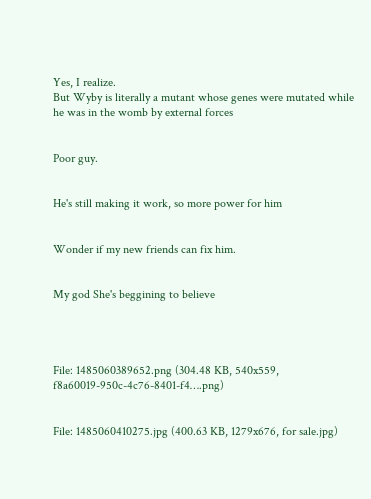Yes, I realize.
But Wyby is literally a mutant whose genes were mutated while he was in the womb by external forces


Poor guy.


He's still making it work, so more power for him


Wonder if my new friends can fix him.


My god She's beggining to believe




File: 1485060389652.png (304.48 KB, 540x559, f8a60019-950c-4c76-8401-f4….png)


File: 1485060410275.jpg (400.63 KB, 1279x676, for sale.jpg)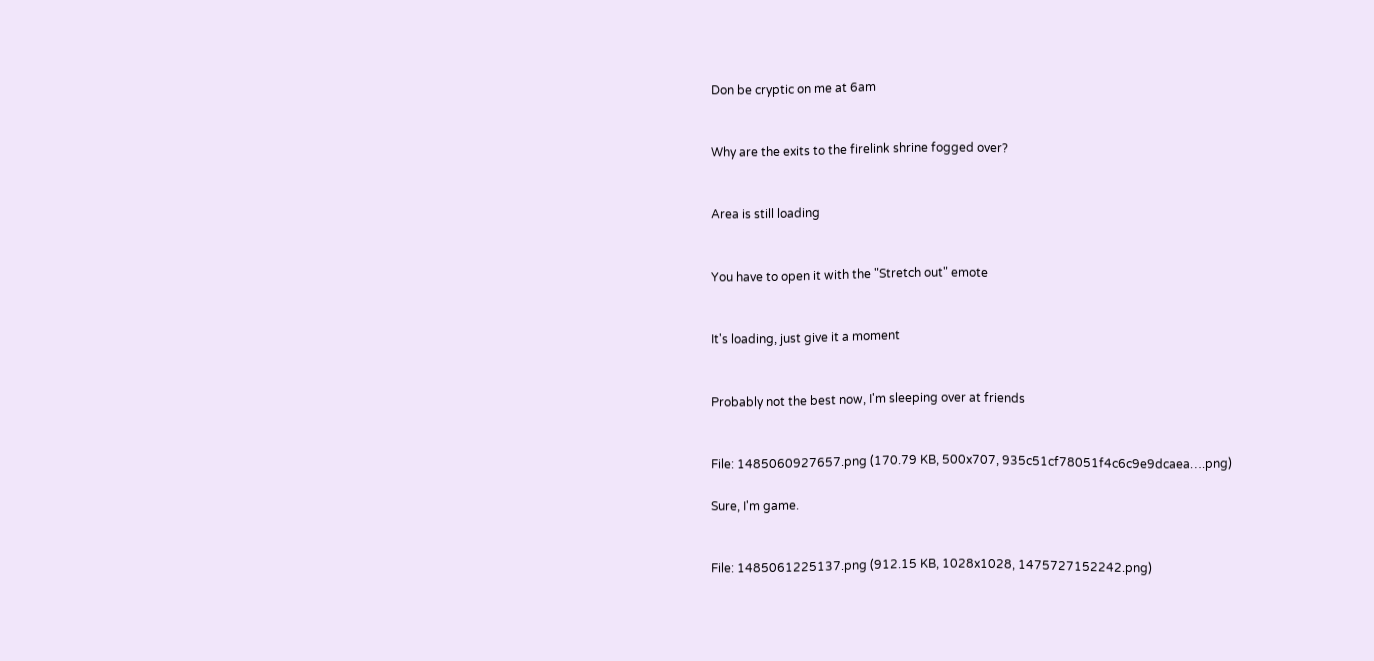Don be cryptic on me at 6am


Why are the exits to the firelink shrine fogged over?


Area is still loading


You have to open it with the "Stretch out" emote


It's loading, just give it a moment


Probably not the best now, I'm sleeping over at friends


File: 1485060927657.png (170.79 KB, 500x707, 935c51cf78051f4c6c9e9dcaea….png)

Sure, I'm game.


File: 1485061225137.png (912.15 KB, 1028x1028, 1475727152242.png)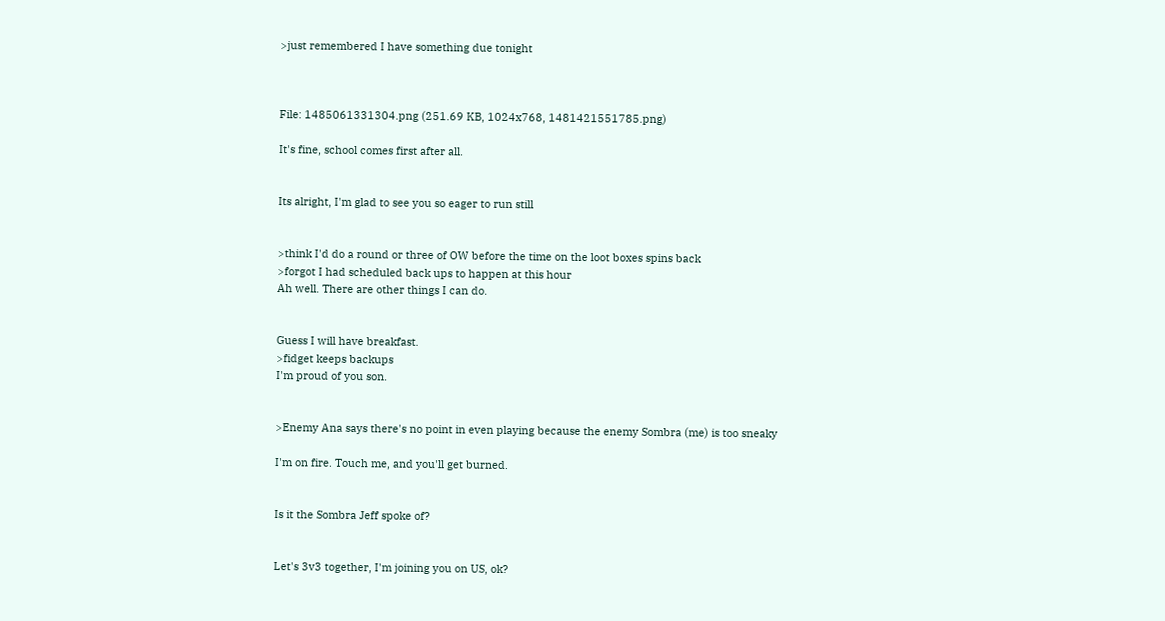>just remembered I have something due tonight



File: 1485061331304.png (251.69 KB, 1024x768, 1481421551785.png)

It's fine, school comes first after all.


Its alright, I'm glad to see you so eager to run still


>think I'd do a round or three of OW before the time on the loot boxes spins back
>forgot I had scheduled back ups to happen at this hour
Ah well. There are other things I can do.


Guess I will have breakfast.
>fidget keeps backups
I'm proud of you son.


>Enemy Ana says there's no point in even playing because the enemy Sombra (me) is too sneaky

I'm on fire. Touch me, and you'll get burned.


Is it the Sombra Jeff spoke of?


Let's 3v3 together, I'm joining you on US, ok?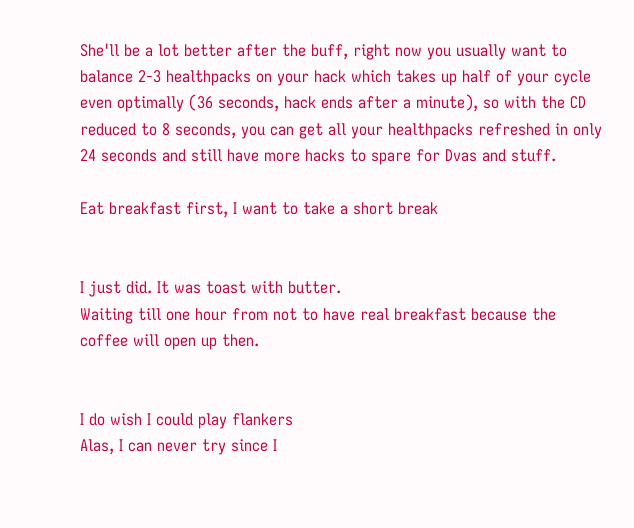She'll be a lot better after the buff, right now you usually want to balance 2-3 healthpacks on your hack which takes up half of your cycle even optimally (36 seconds, hack ends after a minute), so with the CD reduced to 8 seconds, you can get all your healthpacks refreshed in only 24 seconds and still have more hacks to spare for Dvas and stuff.

Eat breakfast first, I want to take a short break


I just did. It was toast with butter.
Waiting till one hour from not to have real breakfast because the coffee will open up then.


I do wish I could play flankers
Alas, I can never try since I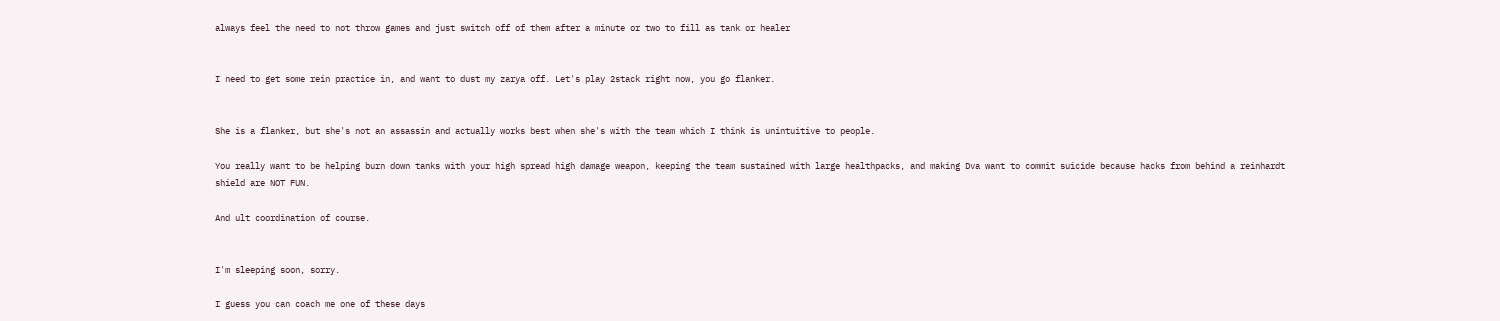always feel the need to not throw games and just switch off of them after a minute or two to fill as tank or healer


I need to get some rein practice in, and want to dust my zarya off. Let's play 2stack right now, you go flanker.


She is a flanker, but she's not an assassin and actually works best when she's with the team which I think is unintuitive to people.

You really want to be helping burn down tanks with your high spread high damage weapon, keeping the team sustained with large healthpacks, and making Dva want to commit suicide because hacks from behind a reinhardt shield are NOT FUN.

And ult coordination of course.


I'm sleeping soon, sorry.

I guess you can coach me one of these days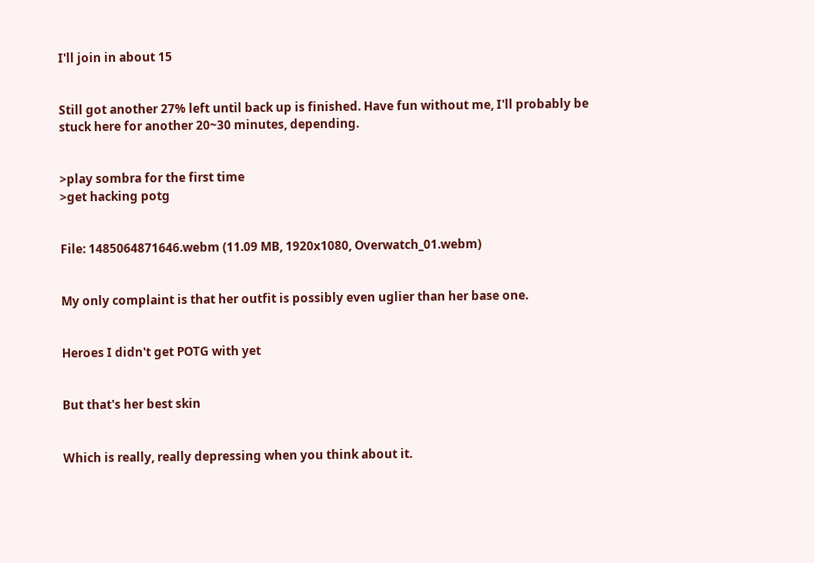I'll join in about 15


Still got another 27% left until back up is finished. Have fun without me, I'll probably be stuck here for another 20~30 minutes, depending.


>play sombra for the first time
>get hacking potg


File: 1485064871646.webm (11.09 MB, 1920x1080, Overwatch_01.webm)


My only complaint is that her outfit is possibly even uglier than her base one.


Heroes I didn't get POTG with yet


But that's her best skin


Which is really, really depressing when you think about it.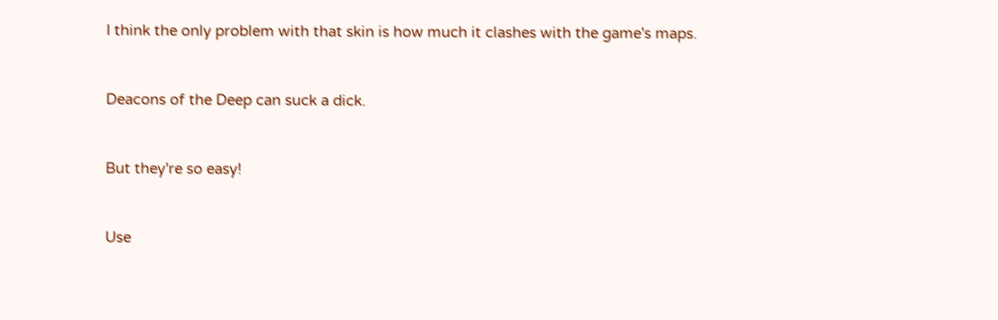I think the only problem with that skin is how much it clashes with the game's maps.


Deacons of the Deep can suck a dick.


But they're so easy!


Use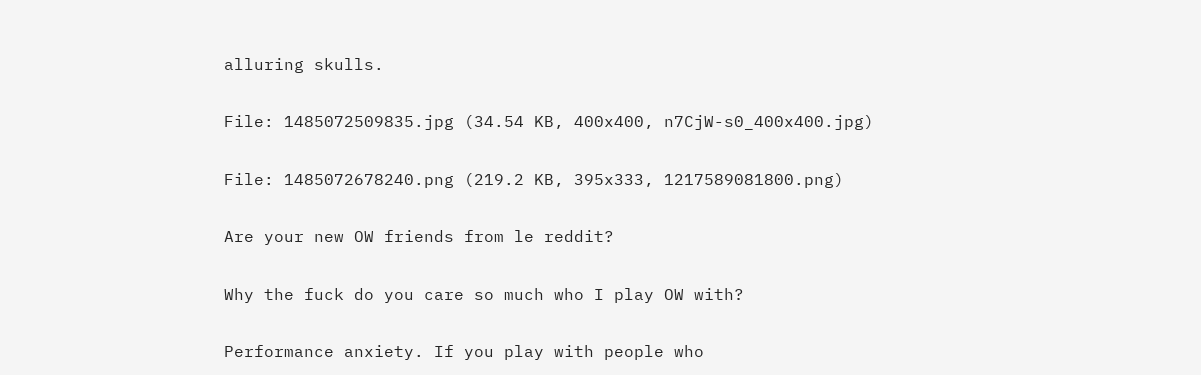alluring skulls.


File: 1485072509835.jpg (34.54 KB, 400x400, n7CjW-s0_400x400.jpg)


File: 1485072678240.png (219.2 KB, 395x333, 1217589081800.png)


Are your new OW friends from le reddit?


Why the fuck do you care so much who I play OW with?


Performance anxiety. If you play with people who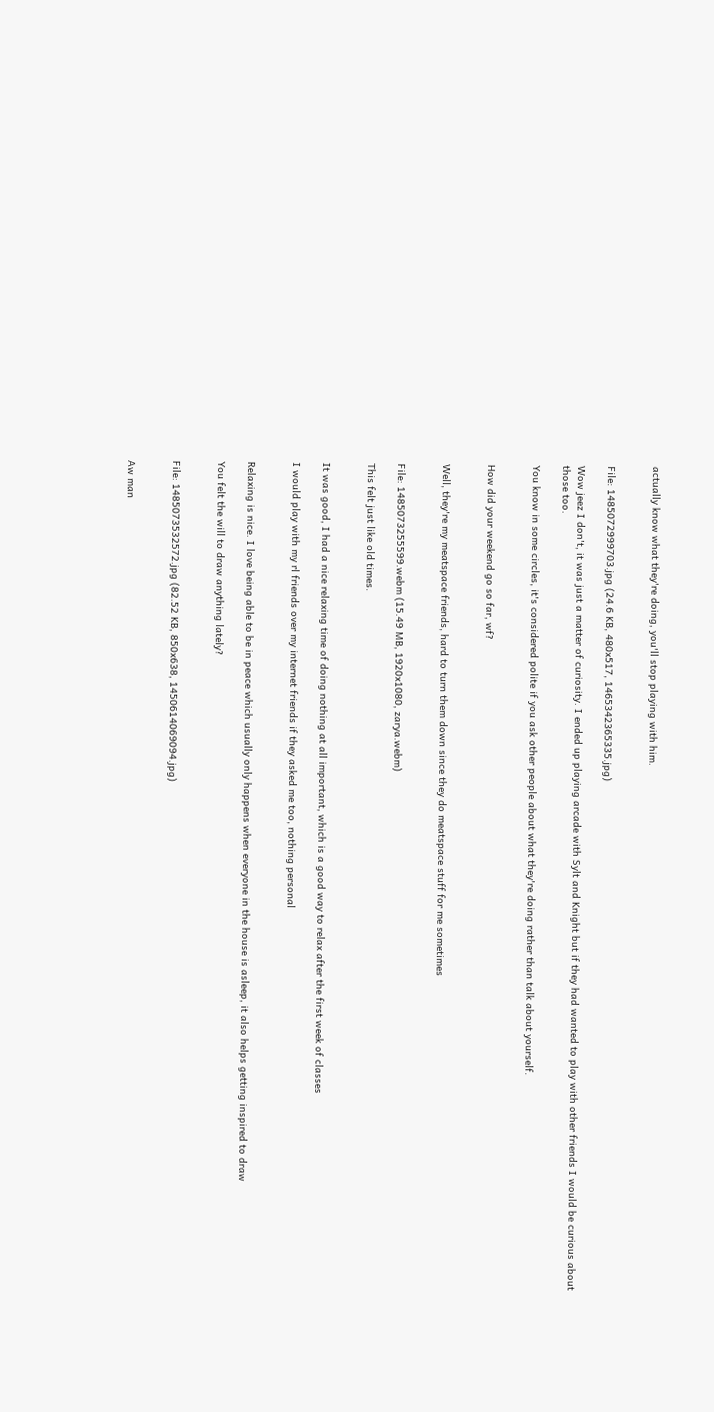actually know what they're doing, you'll stop playing with him.


File: 1485072999703.jpg (24.6 KB, 480x517, 1465342365335.jpg)

Wow jeez I don't, it was just a matter of curiosity. I ended up playing arcade with Sylt and Knight but if they had wanted to play with other friends I would be curious about those too.

You know in some circles, it's considered polite if you ask other people about what they're doing rather than talk about yourself.


How did your weekend go so far, wf?


Well, they're my meatspace friends, hard to turn them down since they do meatspace stuff for me sometimes


File: 1485073255599.webm (15.49 MB, 1920x1080, zarya.webm)

This felt just like old times.


It was good, I had a nice relaxing time of doing nothing at all important, which is a good way to relax after the first week of classes

I would play with my rl friends over my internet friends if they asked me too, nothing personal


Relaxing is nice. I love being able to be in peace which usually only happens when everyone in the house is asleep, it also helps getting inspired to draw

You felt the will to draw anything lately?


File: 1485073532572.jpg (82.52 KB, 850x638, 1450614069094.jpg)


Aw man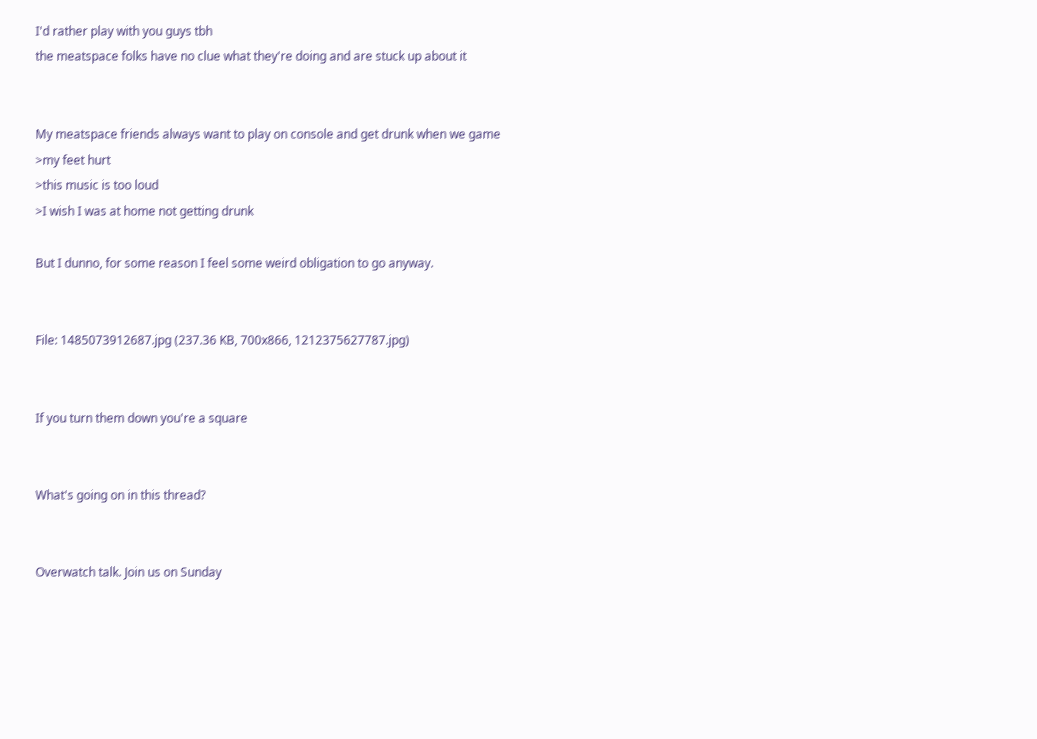I'd rather play with you guys tbh
the meatspace folks have no clue what they're doing and are stuck up about it


My meatspace friends always want to play on console and get drunk when we game
>my feet hurt
>this music is too loud
>I wish I was at home not getting drunk

But I dunno, for some reason I feel some weird obligation to go anyway.


File: 1485073912687.jpg (237.36 KB, 700x866, 1212375627787.jpg)


If you turn them down you're a square


What's going on in this thread?


Overwatch talk. Join us on Sunday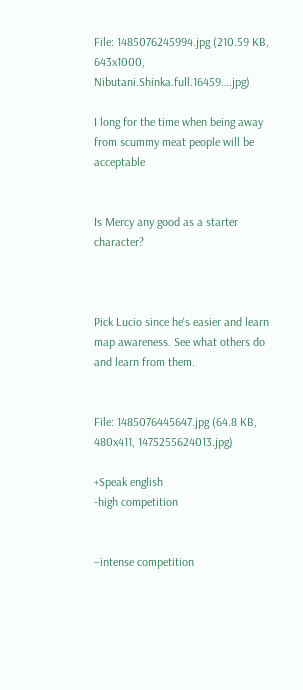File: 1485076245994.jpg (210.59 KB, 643x1000, Nibutani.Shinka.full.16459….jpg)

I long for the time when being away from scummy meat people will be acceptable


Is Mercy any good as a starter character?



Pick Lucio since he's easier and learn map awareness. See what others do and learn from them.


File: 1485076445647.jpg (64.8 KB, 480x411, 1475255624013.jpg)

+Speak english
-high competition


–intense competition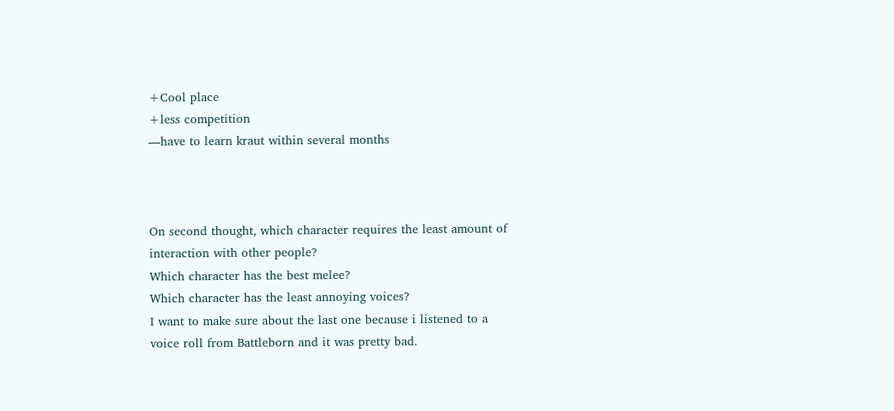+Cool place
+less competition
—have to learn kraut within several months



On second thought, which character requires the least amount of interaction with other people?
Which character has the best melee?
Which character has the least annoying voices?
I want to make sure about the last one because i listened to a voice roll from Battleborn and it was pretty bad.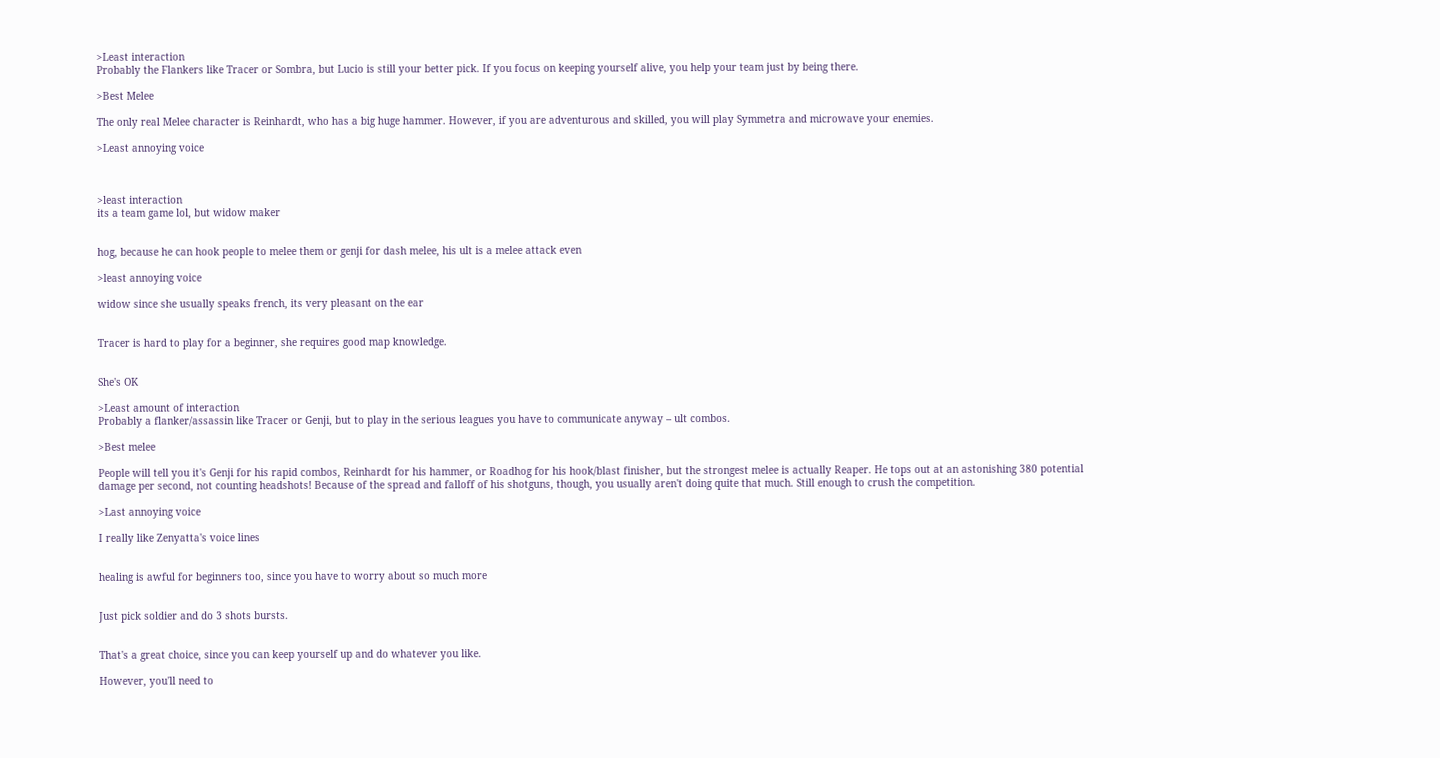>Least interaction
Probably the Flankers like Tracer or Sombra, but Lucio is still your better pick. If you focus on keeping yourself alive, you help your team just by being there.

>Best Melee

The only real Melee character is Reinhardt, who has a big huge hammer. However, if you are adventurous and skilled, you will play Symmetra and microwave your enemies.

>Least annoying voice



>least interaction
its a team game lol, but widow maker


hog, because he can hook people to melee them or genji for dash melee, his ult is a melee attack even

>least annoying voice

widow since she usually speaks french, its very pleasant on the ear


Tracer is hard to play for a beginner, she requires good map knowledge.


She's OK

>Least amount of interaction
Probably a flanker/assassin like Tracer or Genji, but to play in the serious leagues you have to communicate anyway – ult combos.

>Best melee

People will tell you it's Genji for his rapid combos, Reinhardt for his hammer, or Roadhog for his hook/blast finisher, but the strongest melee is actually Reaper. He tops out at an astonishing 380 potential damage per second, not counting headshots! Because of the spread and falloff of his shotguns, though, you usually aren't doing quite that much. Still enough to crush the competition.

>Last annoying voice

I really like Zenyatta's voice lines


healing is awful for beginners too, since you have to worry about so much more


Just pick soldier and do 3 shots bursts.


That's a great choice, since you can keep yourself up and do whatever you like.

However, you'll need to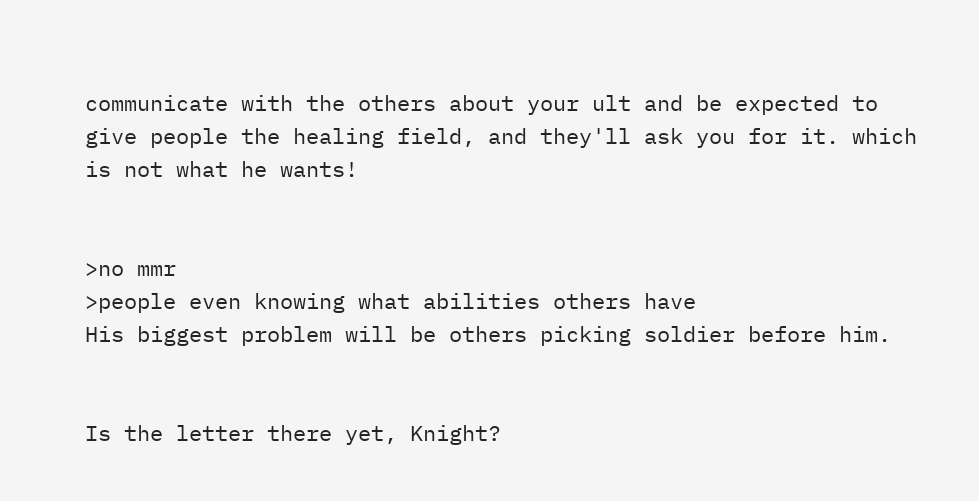communicate with the others about your ult and be expected to give people the healing field, and they'll ask you for it. which is not what he wants!


>no mmr
>people even knowing what abilities others have
His biggest problem will be others picking soldier before him.


Is the letter there yet, Knight?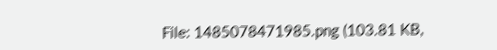File: 1485078471985.png (103.81 KB,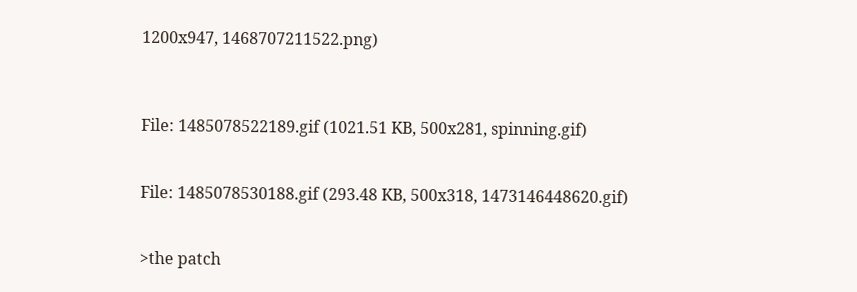1200x947, 1468707211522.png)



File: 1485078522189.gif (1021.51 KB, 500x281, spinning.gif)


File: 1485078530188.gif (293.48 KB, 500x318, 1473146448620.gif)


>the patch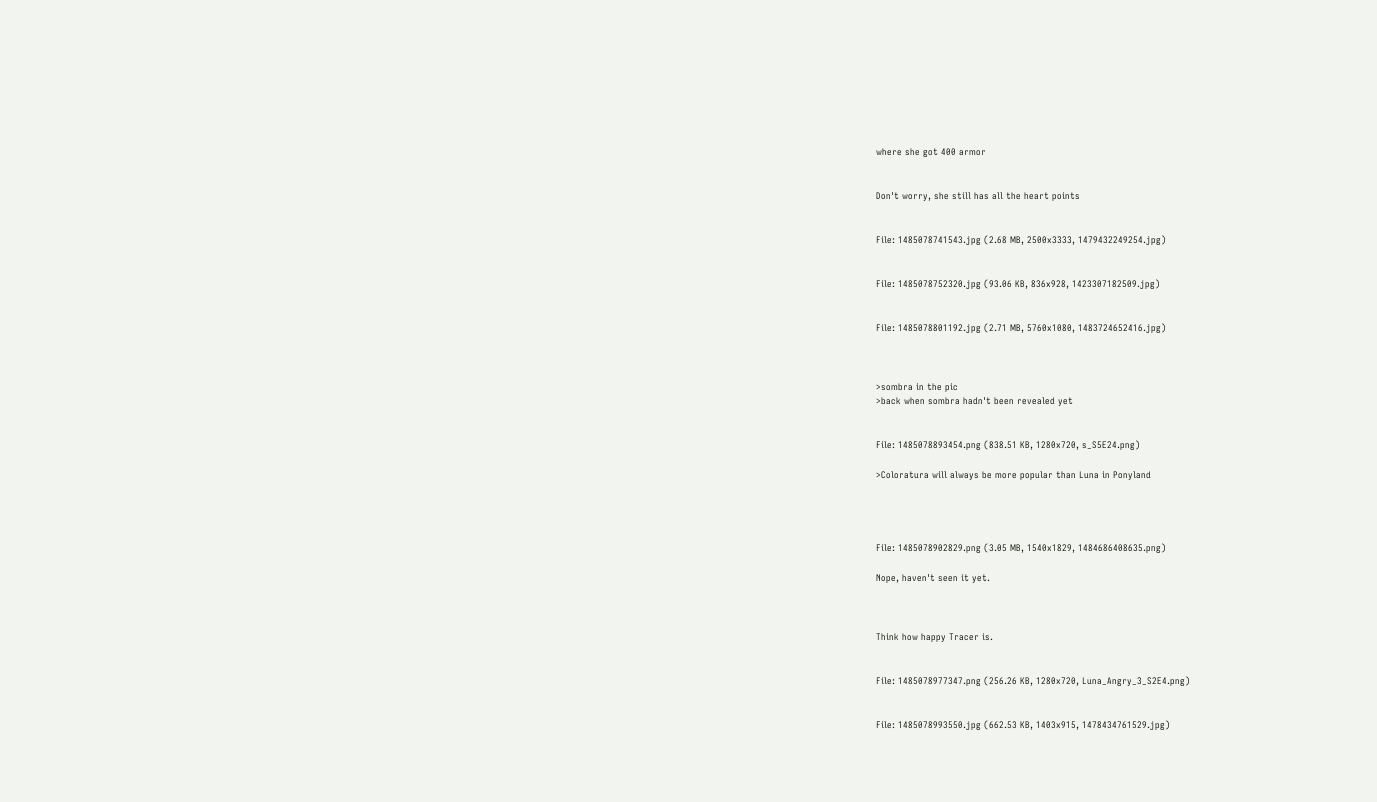where she got 400 armor


Don't worry, she still has all the heart points


File: 1485078741543.jpg (2.68 MB, 2500x3333, 1479432249254.jpg)


File: 1485078752320.jpg (93.06 KB, 836x928, 1423307182509.jpg)


File: 1485078801192.jpg (2.71 MB, 5760x1080, 1483724652416.jpg)



>sombra in the pic
>back when sombra hadn't been revealed yet


File: 1485078893454.png (838.51 KB, 1280x720, s_S5E24.png)

>Coloratura will always be more popular than Luna in Ponyland




File: 1485078902829.png (3.05 MB, 1540x1829, 1484686408635.png)

Nope, haven't seen it yet.



Think how happy Tracer is.


File: 1485078977347.png (256.26 KB, 1280x720, Luna_Angry_3_S2E4.png)


File: 1485078993550.jpg (662.53 KB, 1403x915, 1478434761529.jpg)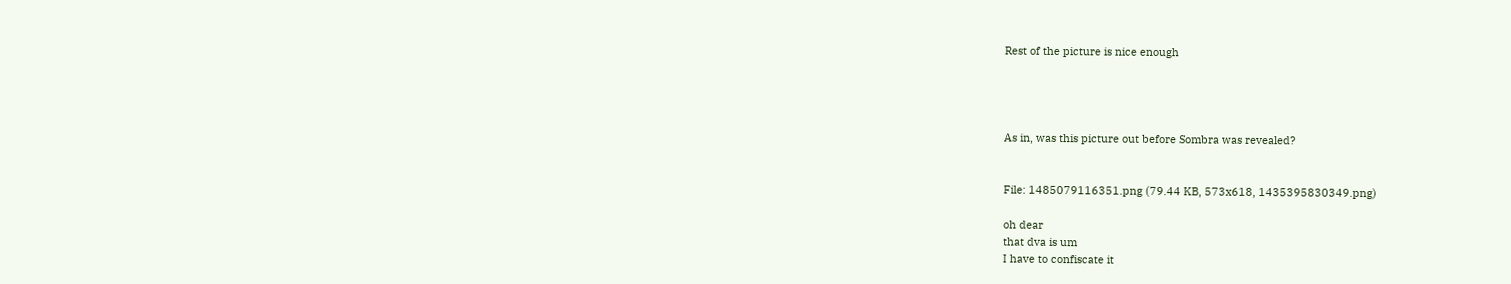Rest of the picture is nice enough




As in, was this picture out before Sombra was revealed?


File: 1485079116351.png (79.44 KB, 573x618, 1435395830349.png)

oh dear
that dva is um
I have to confiscate it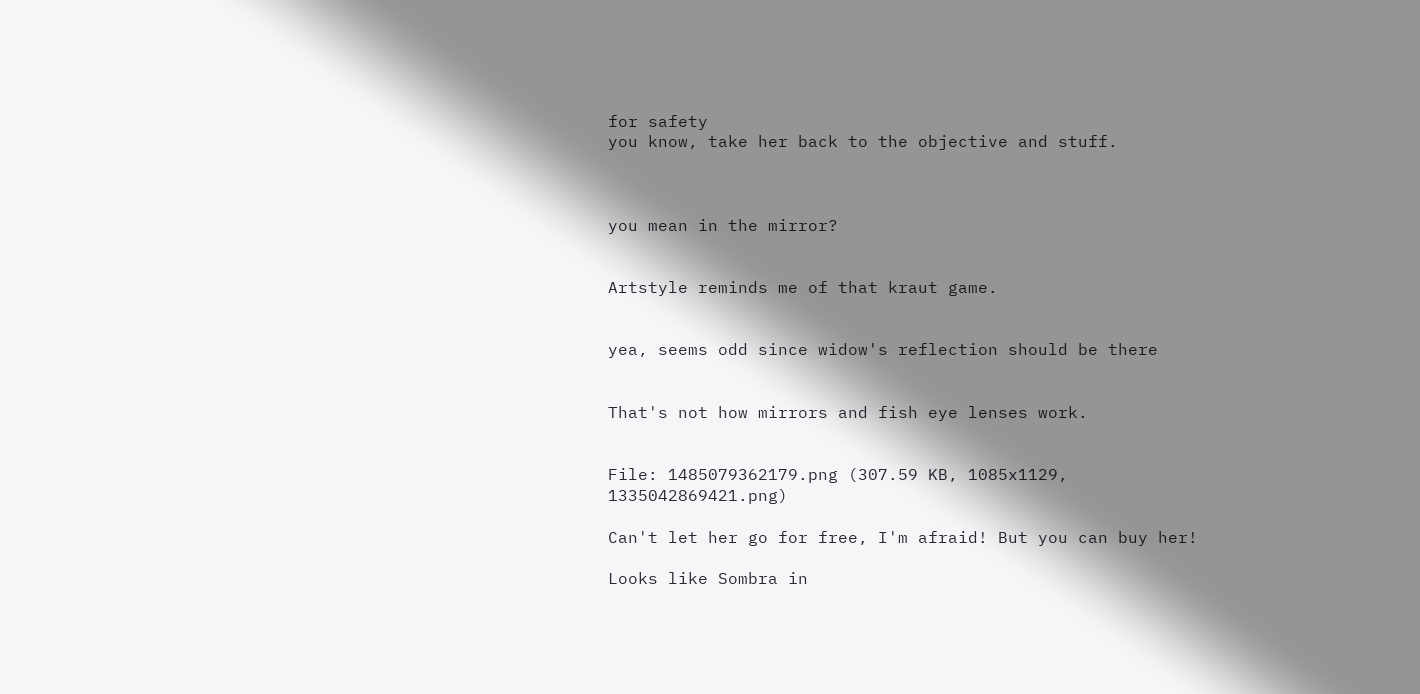for safety
you know, take her back to the objective and stuff.



you mean in the mirror?


Artstyle reminds me of that kraut game.


yea, seems odd since widow's reflection should be there


That's not how mirrors and fish eye lenses work.


File: 1485079362179.png (307.59 KB, 1085x1129, 1335042869421.png)

Can't let her go for free, I'm afraid! But you can buy her!

Looks like Sombra in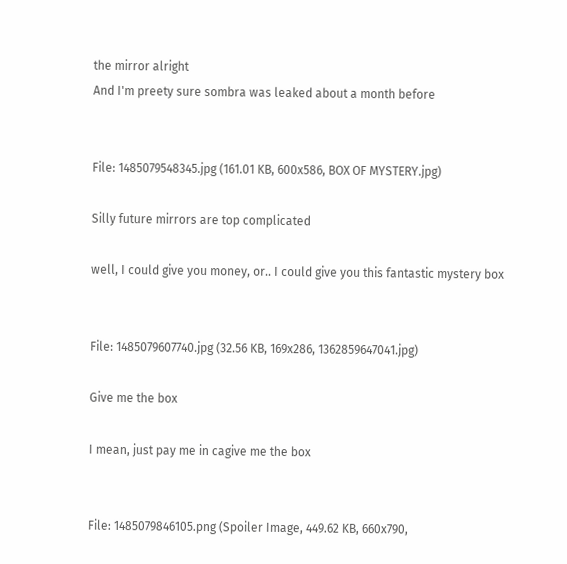the mirror alright
And I'm preety sure sombra was leaked about a month before


File: 1485079548345.jpg (161.01 KB, 600x586, BOX OF MYSTERY.jpg)

Silly future mirrors are top complicated

well, I could give you money, or.. I could give you this fantastic mystery box


File: 1485079607740.jpg (32.56 KB, 169x286, 1362859647041.jpg)

Give me the box

I mean, just pay me in cagive me the box


File: 1485079846105.png (Spoiler Image, 449.62 KB, 660x790,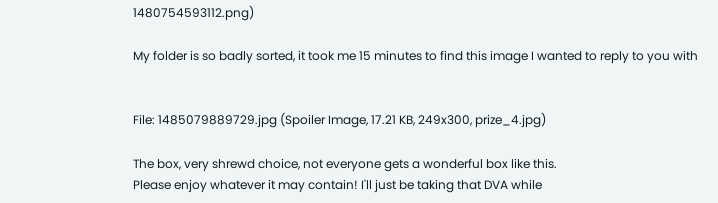1480754593112.png)

My folder is so badly sorted, it took me 15 minutes to find this image I wanted to reply to you with


File: 1485079889729.jpg (Spoiler Image, 17.21 KB, 249x300, prize_4.jpg)

The box, very shrewd choice, not everyone gets a wonderful box like this.
Please enjoy whatever it may contain! I'll just be taking that DVA while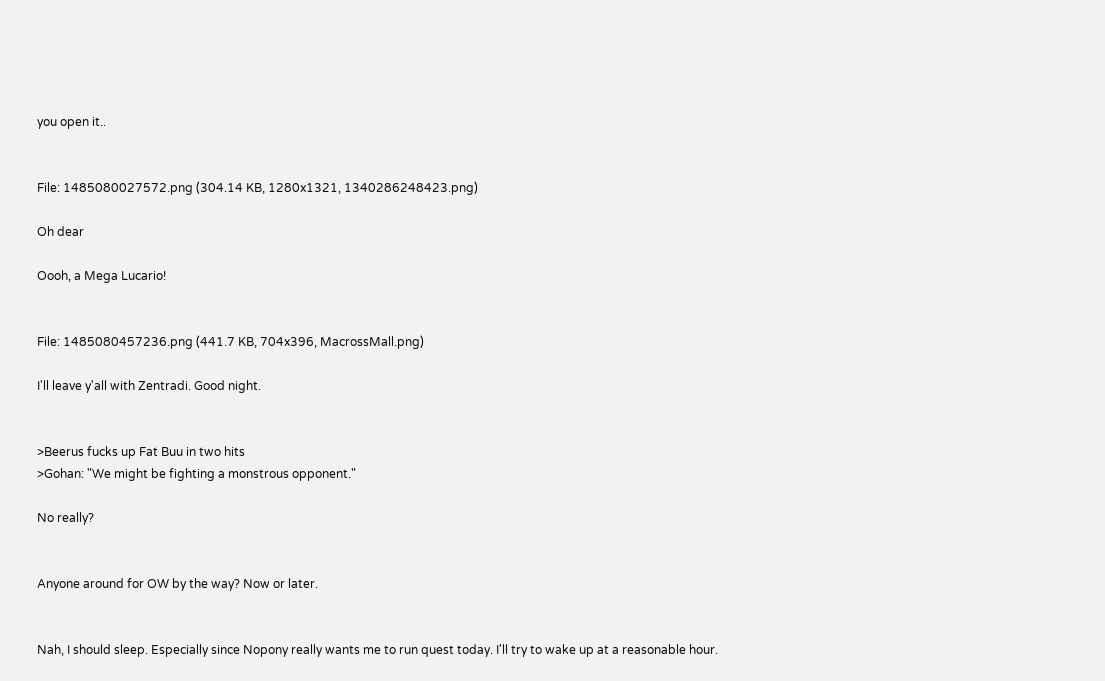you open it..


File: 1485080027572.png (304.14 KB, 1280x1321, 1340286248423.png)

Oh dear

Oooh, a Mega Lucario!


File: 1485080457236.png (441.7 KB, 704x396, MacrossMall.png)

I'll leave y'all with Zentradi. Good night.


>Beerus fucks up Fat Buu in two hits
>Gohan: "We might be fighting a monstrous opponent."

No really?


Anyone around for OW by the way? Now or later.


Nah, I should sleep. Especially since Nopony really wants me to run quest today. I'll try to wake up at a reasonable hour.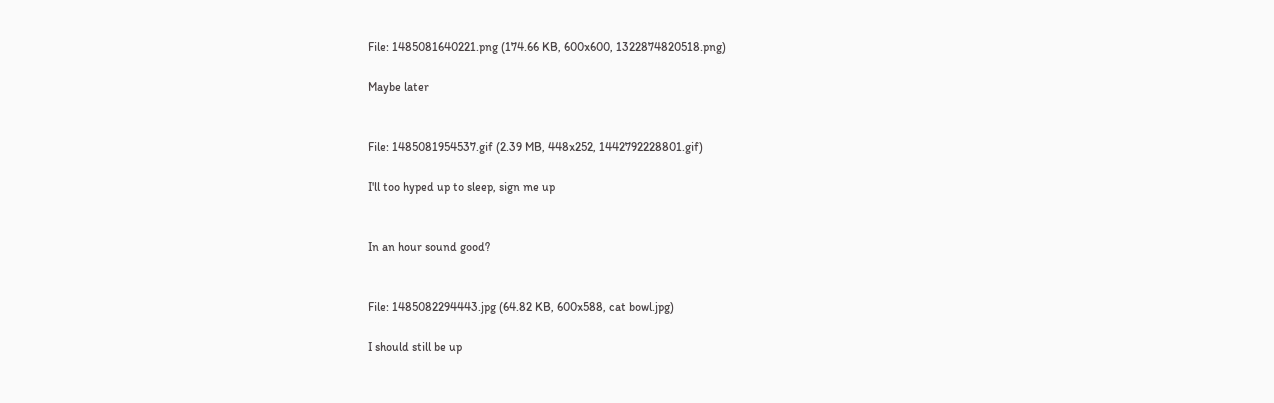File: 1485081640221.png (174.66 KB, 600x600, 1322874820518.png)

Maybe later


File: 1485081954537.gif (2.39 MB, 448x252, 1442792228801.gif)

I'll too hyped up to sleep, sign me up


In an hour sound good?


File: 1485082294443.jpg (64.82 KB, 600x588, cat bowl.jpg)

I should still be up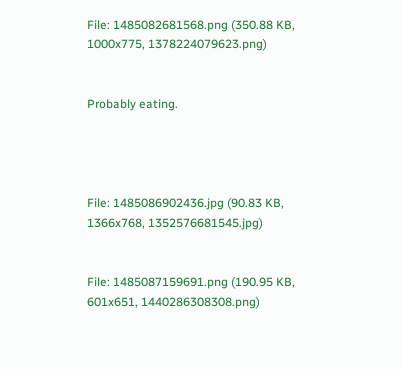File: 1485082681568.png (350.88 KB, 1000x775, 1378224079623.png)


Probably eating.




File: 1485086902436.jpg (90.83 KB, 1366x768, 1352576681545.jpg)


File: 1485087159691.png (190.95 KB, 601x651, 1440286308308.png)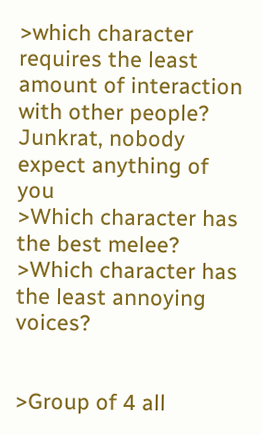>which character requires the least amount of interaction with other people?
Junkrat, nobody expect anything of you
>Which character has the best melee?
>Which character has the least annoying voices?


>Group of 4 all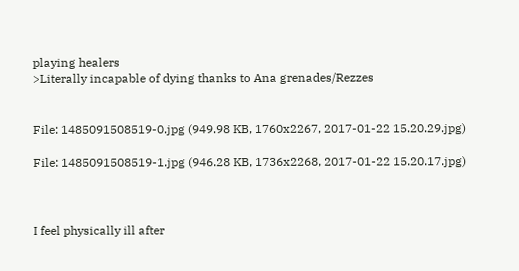playing healers
>Literally incapable of dying thanks to Ana grenades/Rezzes


File: 1485091508519-0.jpg (949.98 KB, 1760x2267, 2017-01-22 15.20.29.jpg)

File: 1485091508519-1.jpg (946.28 KB, 1736x2268, 2017-01-22 15.20.17.jpg)



I feel physically ill after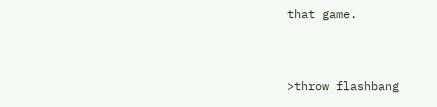that game.


>throw flashbang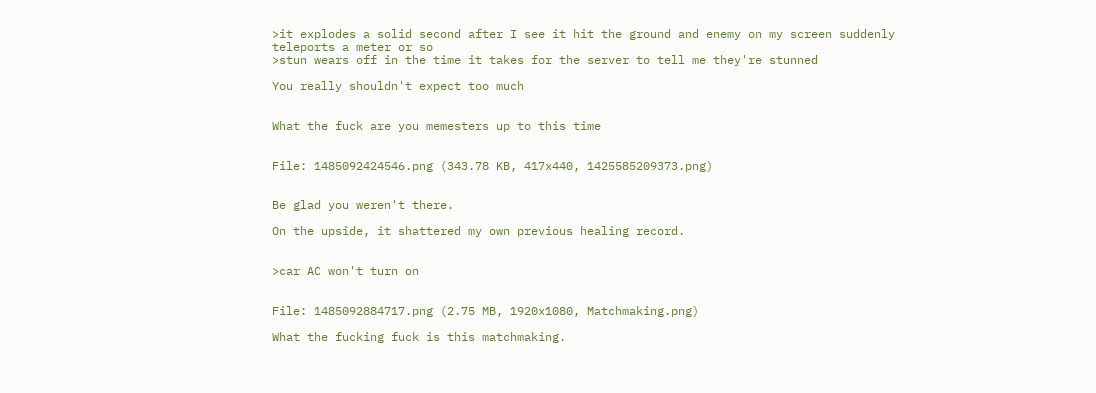>it explodes a solid second after I see it hit the ground and enemy on my screen suddenly teleports a meter or so
>stun wears off in the time it takes for the server to tell me they're stunned

You really shouldn't expect too much


What the fuck are you memesters up to this time


File: 1485092424546.png (343.78 KB, 417x440, 1425585209373.png)


Be glad you weren't there.

On the upside, it shattered my own previous healing record.


>car AC won't turn on


File: 1485092884717.png (2.75 MB, 1920x1080, Matchmaking.png)

What the fucking fuck is this matchmaking.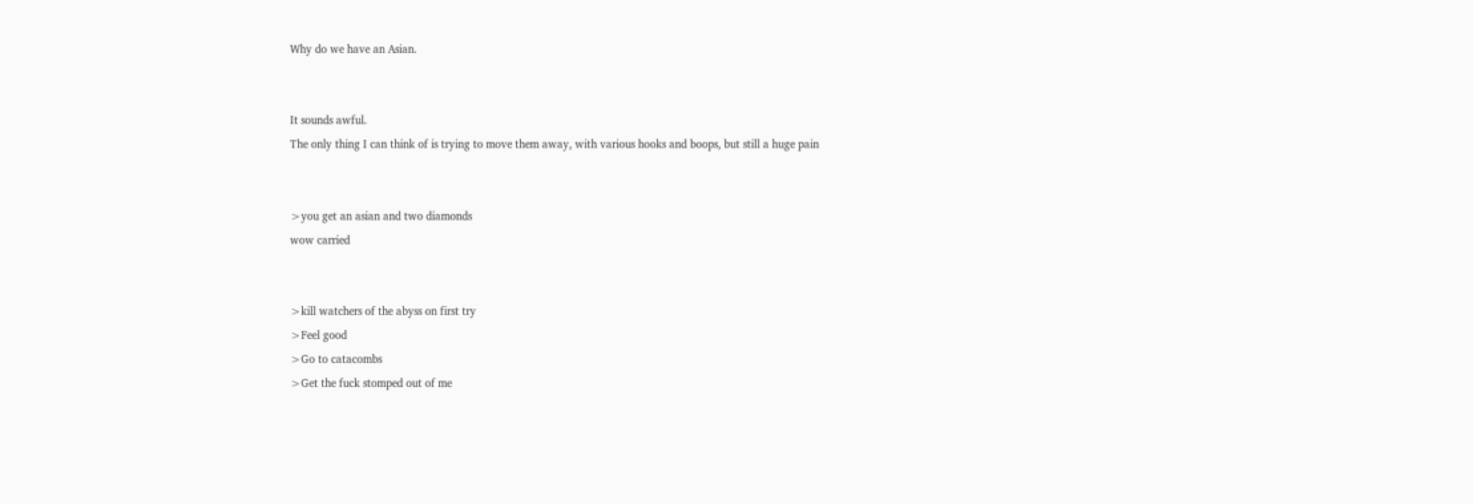Why do we have an Asian.


It sounds awful.
The only thing I can think of is trying to move them away, with various hooks and boops, but still a huge pain


>you get an asian and two diamonds
wow carried


>kill watchers of the abyss on first try
>Feel good
>Go to catacombs
>Get the fuck stomped out of me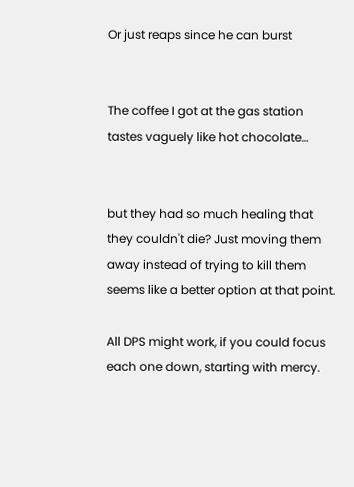Or just reaps since he can burst


The coffee I got at the gas station tastes vaguely like hot chocolate…


but they had so much healing that they couldn't die? Just moving them away instead of trying to kill them seems like a better option at that point.

All DPS might work, if you could focus each one down, starting with mercy.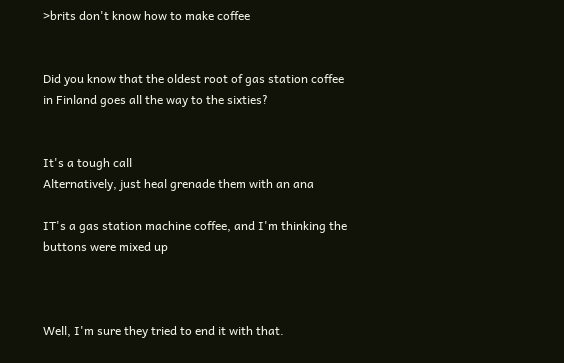>brits don't know how to make coffee


Did you know that the oldest root of gas station coffee in Finland goes all the way to the sixties?


It's a tough call
Alternatively, just heal grenade them with an ana

IT's a gas station machine coffee, and I'm thinking the buttons were mixed up



Well, I'm sure they tried to end it with that.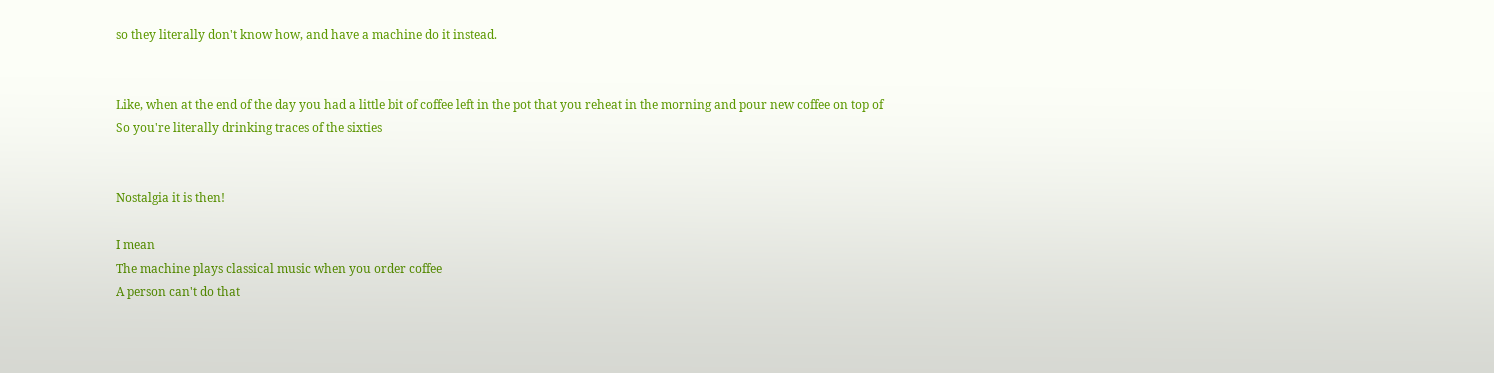so they literally don't know how, and have a machine do it instead.


Like, when at the end of the day you had a little bit of coffee left in the pot that you reheat in the morning and pour new coffee on top of
So you're literally drinking traces of the sixties


Nostalgia it is then!

I mean
The machine plays classical music when you order coffee
A person can't do that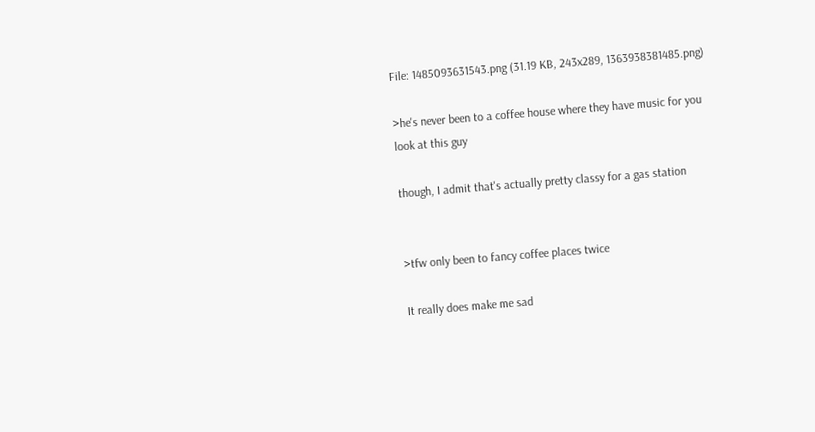File: 1485093631543.png (31.19 KB, 243x289, 1363938381485.png)

>he's never been to a coffee house where they have music for you
look at this guy

though, I admit that's actually pretty classy for a gas station


>tfw only been to fancy coffee places twice

It really does make me sad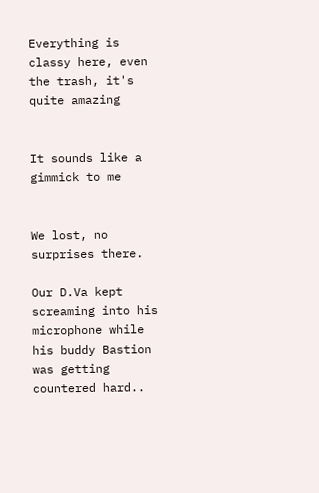Everything is classy here, even the trash, it's quite amazing


It sounds like a gimmick to me


We lost, no surprises there.

Our D.Va kept screaming into his microphone while his buddy Bastion was getting countered hard..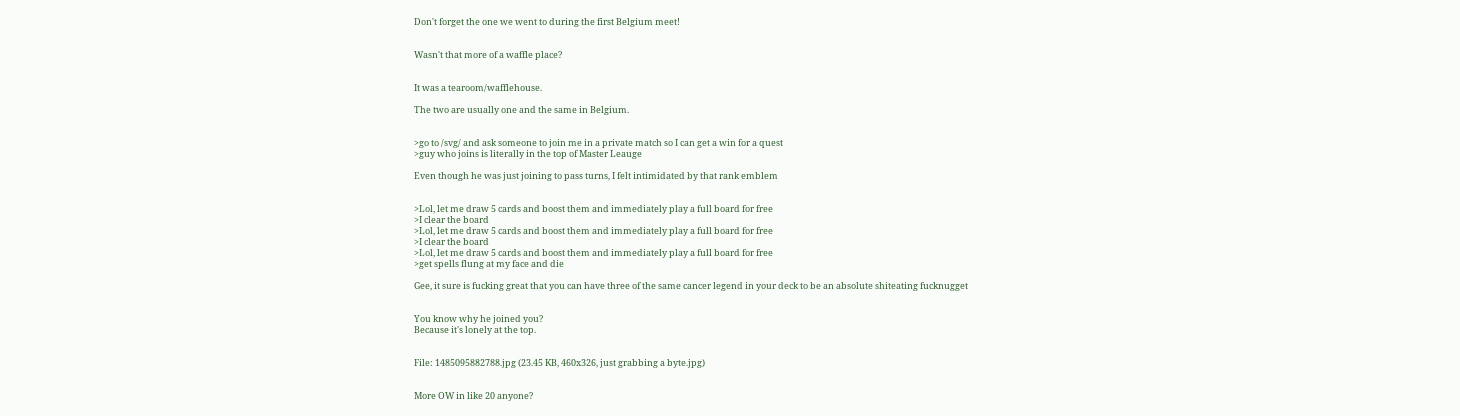Don't forget the one we went to during the first Belgium meet!


Wasn't that more of a waffle place?


It was a tearoom/wafflehouse.

The two are usually one and the same in Belgium.


>go to /svg/ and ask someone to join me in a private match so I can get a win for a quest
>guy who joins is literally in the top of Master Leauge

Even though he was just joining to pass turns, I felt intimidated by that rank emblem


>Lol, let me draw 5 cards and boost them and immediately play a full board for free
>I clear the board
>Lol, let me draw 5 cards and boost them and immediately play a full board for free
>I clear the board
>Lol, let me draw 5 cards and boost them and immediately play a full board for free
>get spells flung at my face and die

Gee, it sure is fucking great that you can have three of the same cancer legend in your deck to be an absolute shiteating fucknugget


You know why he joined you?
Because it's lonely at the top.


File: 1485095882788.jpg (23.45 KB, 460x326, just grabbing a byte.jpg)


More OW in like 20 anyone?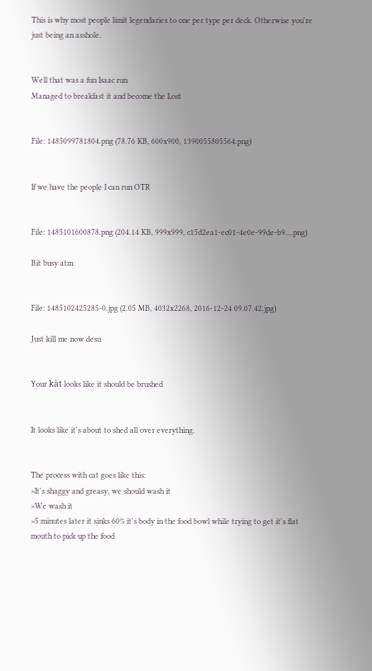This is why most people limit legendaries to one per type per deck. Otherwise you're just being an asshole.


Well that was a fun Isaac run
Managed to breakfast it and become the Lost


File: 1485099781804.png (78.76 KB, 600x900, 1390055805564.png)


If we have the people I can run OTR


File: 1485101600878.png (204.14 KB, 999x999, c15d2ea1-ec01-4e0e-99de-b9….png)

Bit busy atm


File: 1485102425285-0.jpg (2.05 MB, 4032x2268, 2016-12-24 09.07.42.jpg)

Just kill me now desu


Your kät looks like it should be brushed


It looks like it's about to shed all over everything.


The process with cat goes like this:
>It's shaggy and greasy, we should wash it
>We wash it
>5 minutes later it sinks 60% it's body in the food bowl while trying to get it's flat mouth to pick up the food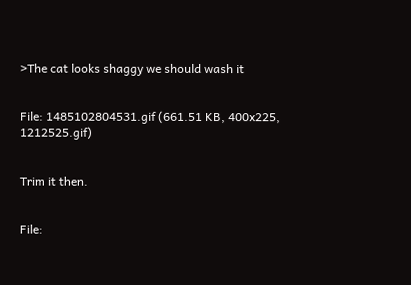>The cat looks shaggy we should wash it


File: 1485102804531.gif (661.51 KB, 400x225, 1212525.gif)


Trim it then.


File: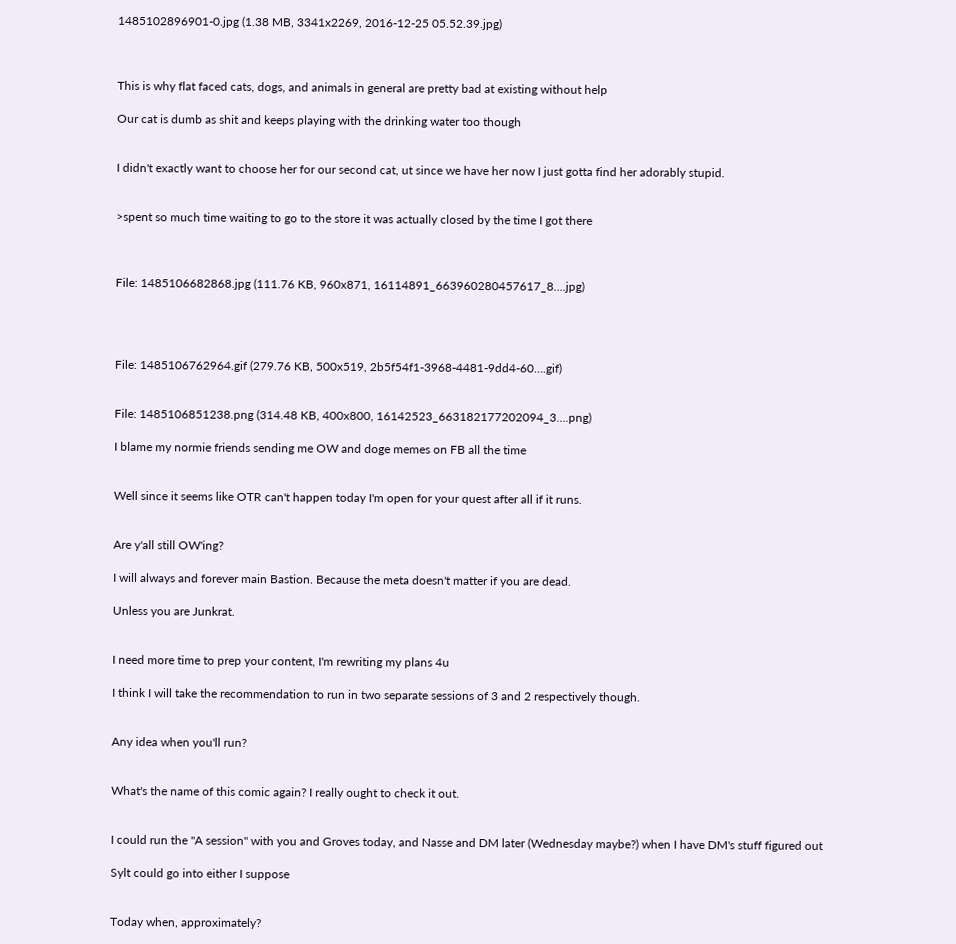1485102896901-0.jpg (1.38 MB, 3341x2269, 2016-12-25 05.52.39.jpg)



This is why flat faced cats, dogs, and animals in general are pretty bad at existing without help

Our cat is dumb as shit and keeps playing with the drinking water too though


I didn't exactly want to choose her for our second cat, ut since we have her now I just gotta find her adorably stupid.


>spent so much time waiting to go to the store it was actually closed by the time I got there



File: 1485106682868.jpg (111.76 KB, 960x871, 16114891_663960280457617_8….jpg)




File: 1485106762964.gif (279.76 KB, 500x519, 2b5f54f1-3968-4481-9dd4-60….gif)


File: 1485106851238.png (314.48 KB, 400x800, 16142523_663182177202094_3….png)

I blame my normie friends sending me OW and doge memes on FB all the time


Well since it seems like OTR can't happen today I'm open for your quest after all if it runs.


Are y'all still OW'ing?

I will always and forever main Bastion. Because the meta doesn't matter if you are dead.

Unless you are Junkrat.


I need more time to prep your content, I'm rewriting my plans 4u

I think I will take the recommendation to run in two separate sessions of 3 and 2 respectively though.


Any idea when you'll run?


What's the name of this comic again? I really ought to check it out.


I could run the "A session" with you and Groves today, and Nasse and DM later (Wednesday maybe?) when I have DM's stuff figured out

Sylt could go into either I suppose


Today when, approximately?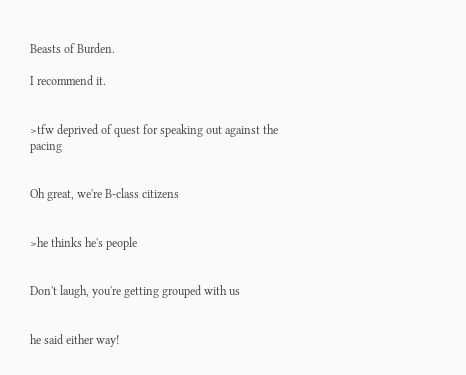Beasts of Burden.

I recommend it.


>tfw deprived of quest for speaking out against the pacing


Oh great, we're B-class citizens


>he thinks he's people


Don't laugh, you're getting grouped with us


he said either way!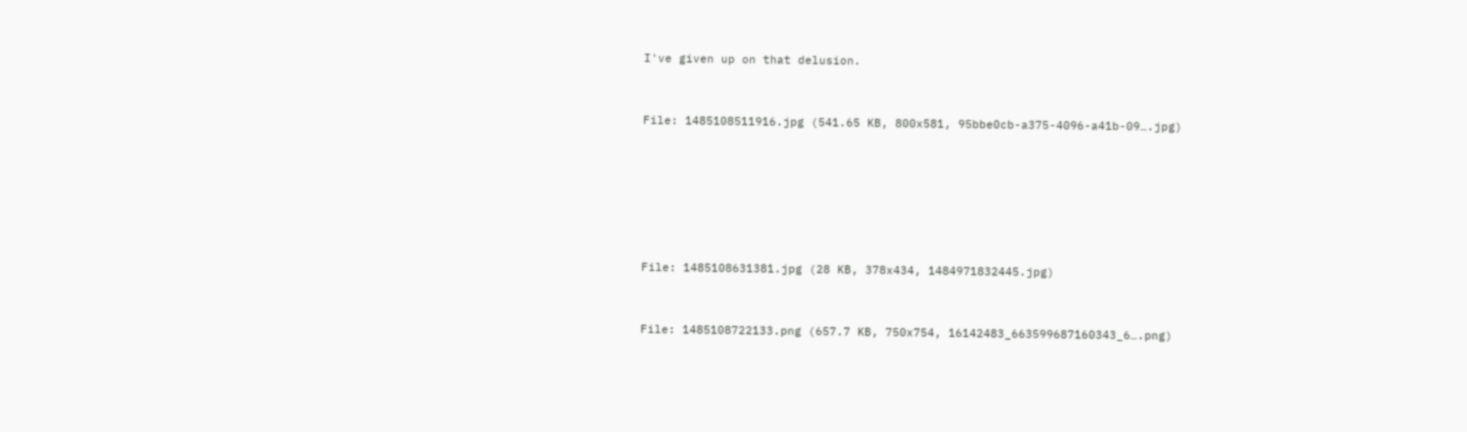I've given up on that delusion.


File: 1485108511916.jpg (541.65 KB, 800x581, 95bbe0cb-a375-4096-a41b-09….jpg)






File: 1485108631381.jpg (28 KB, 378x434, 1484971832445.jpg)


File: 1485108722133.png (657.7 KB, 750x754, 16142483_663599687160343_6….png)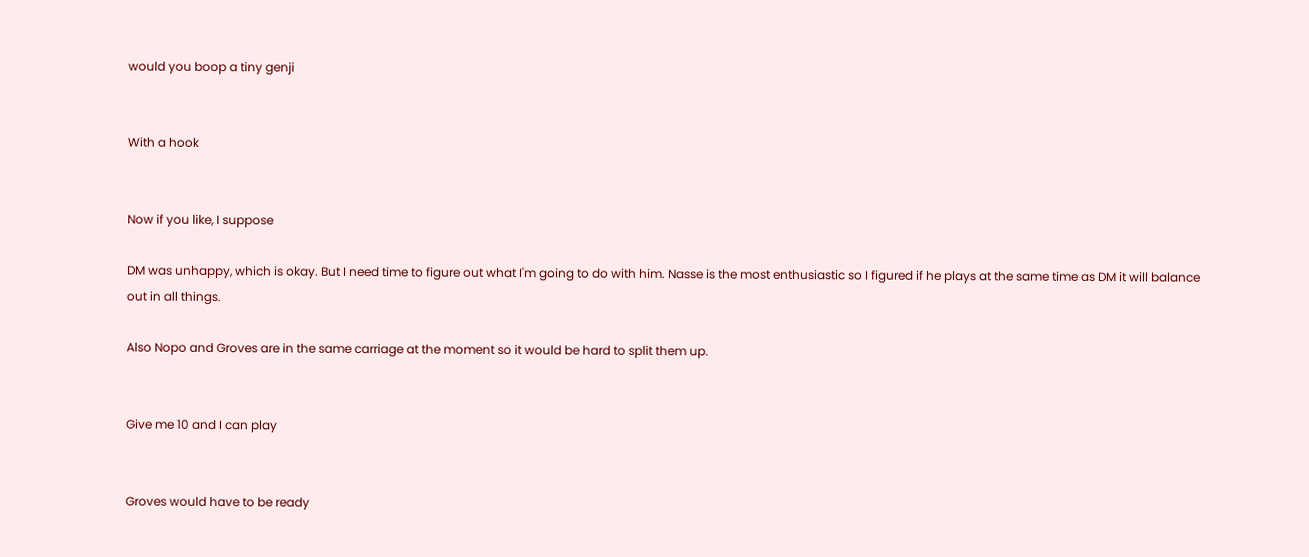would you boop a tiny genji


With a hook


Now if you like, I suppose

DM was unhappy, which is okay. But I need time to figure out what I'm going to do with him. Nasse is the most enthusiastic so I figured if he plays at the same time as DM it will balance out in all things.

Also Nopo and Groves are in the same carriage at the moment so it would be hard to split them up.


Give me 10 and I can play


Groves would have to be ready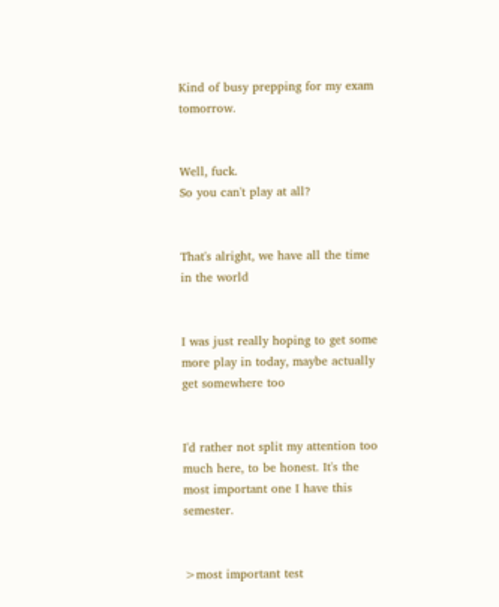Kind of busy prepping for my exam tomorrow.


Well, fuck.
So you can't play at all?


That's alright, we have all the time in the world


I was just really hoping to get some more play in today, maybe actually get somewhere too


I'd rather not split my attention too much here, to be honest. It's the most important one I have this semester.


>most important test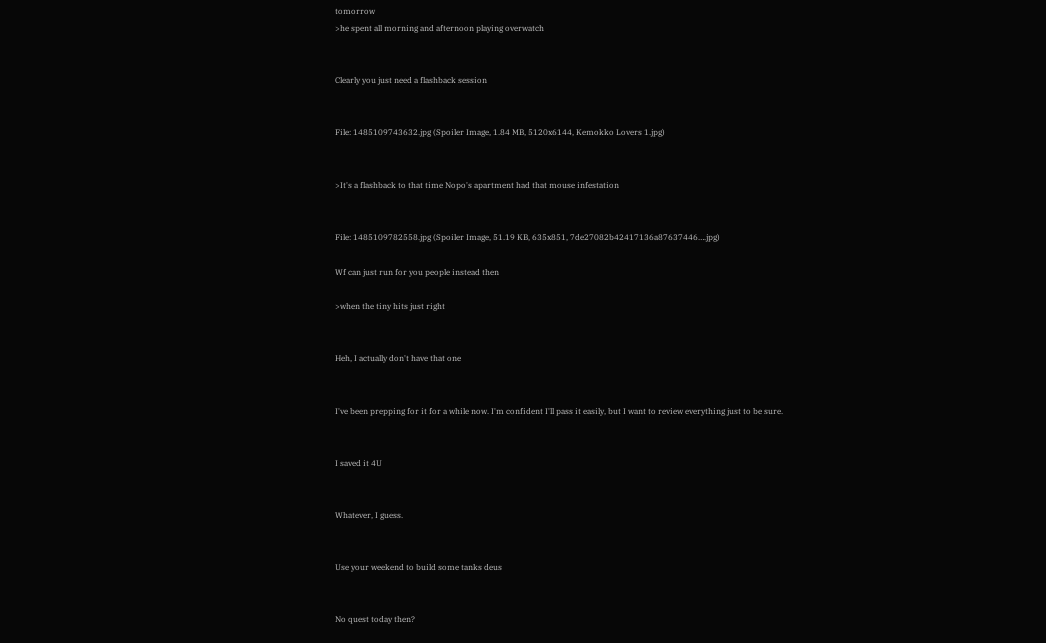tomorrow
>he spent all morning and afternoon playing overwatch


Clearly you just need a flashback session


File: 1485109743632.jpg (Spoiler Image, 1.84 MB, 5120x6144, Kemokko Lovers 1.jpg)


>It's a flashback to that time Nopo's apartment had that mouse infestation


File: 1485109782558.jpg (Spoiler Image, 51.19 KB, 635x851, 7de27082b42417136a87637446….jpg)

Wf can just run for you people instead then

>when the tiny hits just right


Heh, I actually don't have that one


I've been prepping for it for a while now. I'm confident I'll pass it easily, but I want to review everything just to be sure.


I saved it 4U


Whatever, I guess.


Use your weekend to build some tanks deus


No quest today then?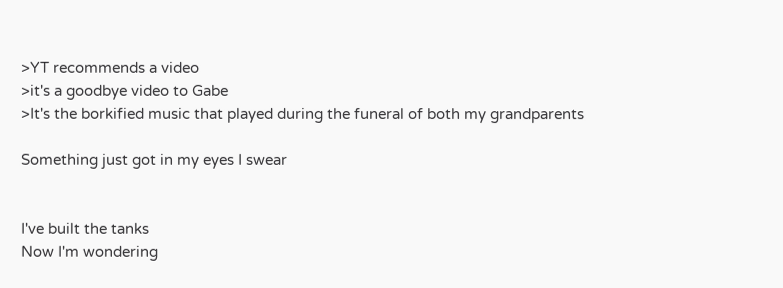>YT recommends a video
>it's a goodbye video to Gabe
>It's the borkified music that played during the funeral of both my grandparents

Something just got in my eyes I swear


I've built the tanks
Now I'm wondering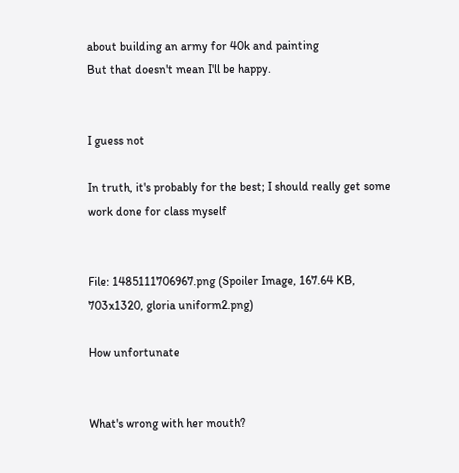about building an army for 40k and painting
But that doesn't mean I'll be happy.


I guess not

In truth, it's probably for the best; I should really get some work done for class myself


File: 1485111706967.png (Spoiler Image, 167.64 KB, 703x1320, gloria uniform2.png)

How unfortunate


What's wrong with her mouth?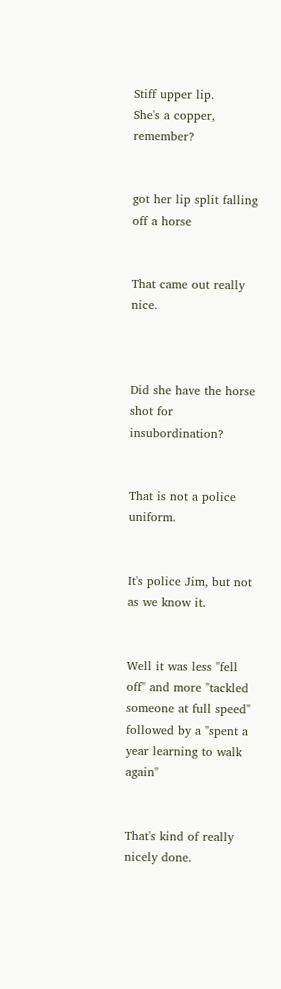Stiff upper lip.
She's a copper, remember?


got her lip split falling off a horse


That came out really nice.



Did she have the horse shot for insubordination?


That is not a police uniform.


It's police Jim, but not as we know it.


Well it was less "fell off" and more "tackled someone at full speed" followed by a "spent a year learning to walk again"


That's kind of really nicely done.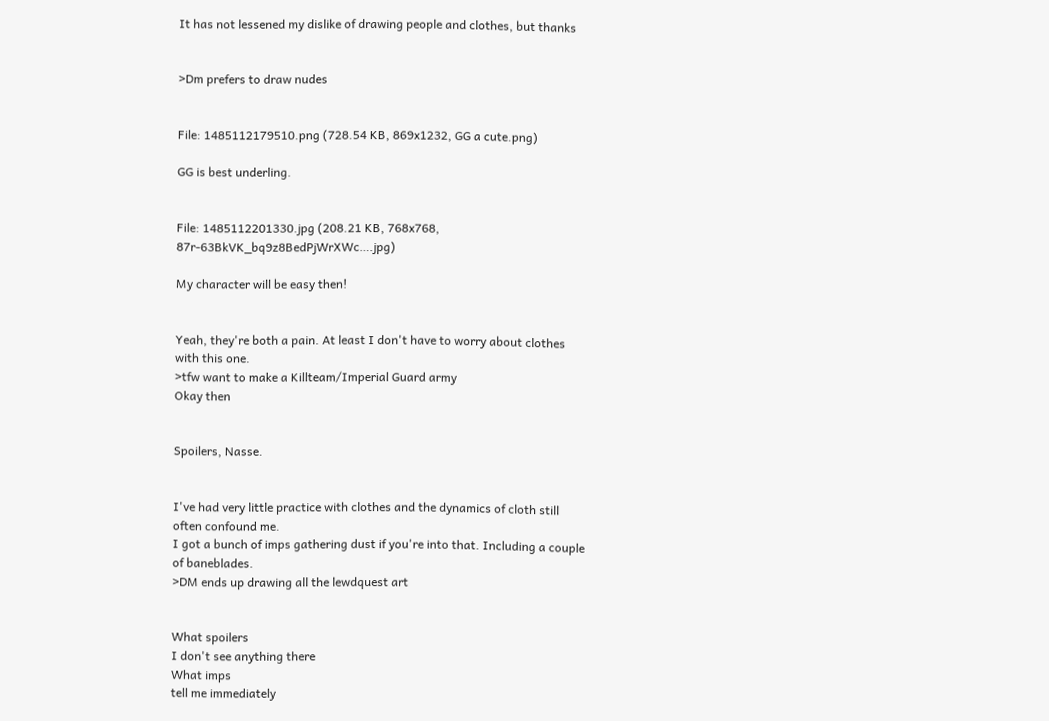It has not lessened my dislike of drawing people and clothes, but thanks


>Dm prefers to draw nudes


File: 1485112179510.png (728.54 KB, 869x1232, GG a cute.png)

GG is best underling.


File: 1485112201330.jpg (208.21 KB, 768x768, 87r-63BkVK_bq9z8BedPjWrXWc….jpg)

My character will be easy then!


Yeah, they're both a pain. At least I don't have to worry about clothes with this one.
>tfw want to make a Killteam/Imperial Guard army
Okay then


Spoilers, Nasse.


I've had very little practice with clothes and the dynamics of cloth still often confound me.
I got a bunch of imps gathering dust if you're into that. Including a couple of baneblades.
>DM ends up drawing all the lewdquest art


What spoilers
I don't see anything there
What imps
tell me immediately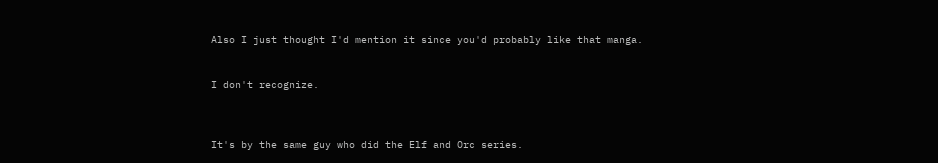Also I just thought I'd mention it since you'd probably like that manga.


I don't recognize.



It's by the same guy who did the Elf and Orc series.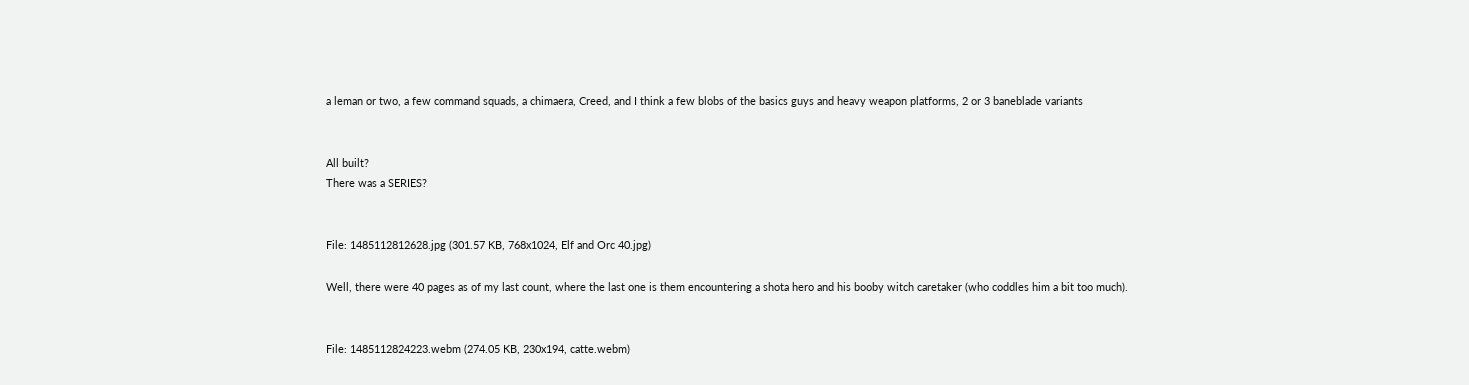a leman or two, a few command squads, a chimaera, Creed, and I think a few blobs of the basics guys and heavy weapon platforms, 2 or 3 baneblade variants


All built?
There was a SERIES?


File: 1485112812628.jpg (301.57 KB, 768x1024, Elf and Orc 40.jpg)

Well, there were 40 pages as of my last count, where the last one is them encountering a shota hero and his booby witch caretaker (who coddles him a bit too much).


File: 1485112824223.webm (274.05 KB, 230x194, catte.webm)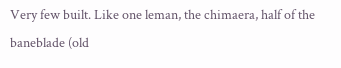Very few built. Like one leman, the chimaera, half of the baneblade (old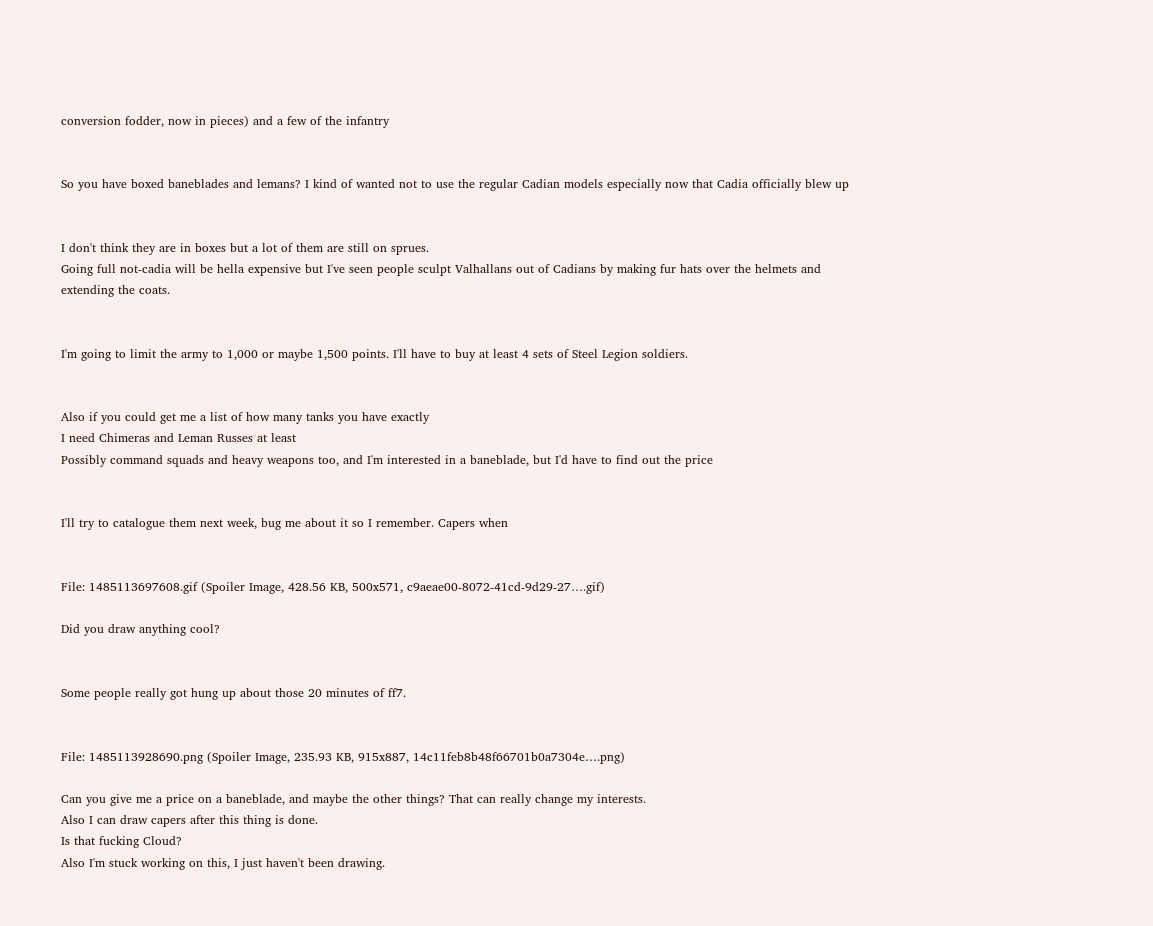conversion fodder, now in pieces) and a few of the infantry


So you have boxed baneblades and lemans? I kind of wanted not to use the regular Cadian models especially now that Cadia officially blew up


I don't think they are in boxes but a lot of them are still on sprues.
Going full not-cadia will be hella expensive but I've seen people sculpt Valhallans out of Cadians by making fur hats over the helmets and extending the coats.


I'm going to limit the army to 1,000 or maybe 1,500 points. I'll have to buy at least 4 sets of Steel Legion soldiers.


Also if you could get me a list of how many tanks you have exactly
I need Chimeras and Leman Russes at least
Possibly command squads and heavy weapons too, and I'm interested in a baneblade, but I'd have to find out the price


I'll try to catalogue them next week, bug me about it so I remember. Capers when


File: 1485113697608.gif (Spoiler Image, 428.56 KB, 500x571, c9aeae00-8072-41cd-9d29-27….gif)

Did you draw anything cool?


Some people really got hung up about those 20 minutes of ff7.


File: 1485113928690.png (Spoiler Image, 235.93 KB, 915x887, 14c11feb8b48f66701b0a7304e….png)

Can you give me a price on a baneblade, and maybe the other things? That can really change my interests.
Also I can draw capers after this thing is done.
Is that fucking Cloud?
Also I'm stuck working on this, I just haven't been drawing.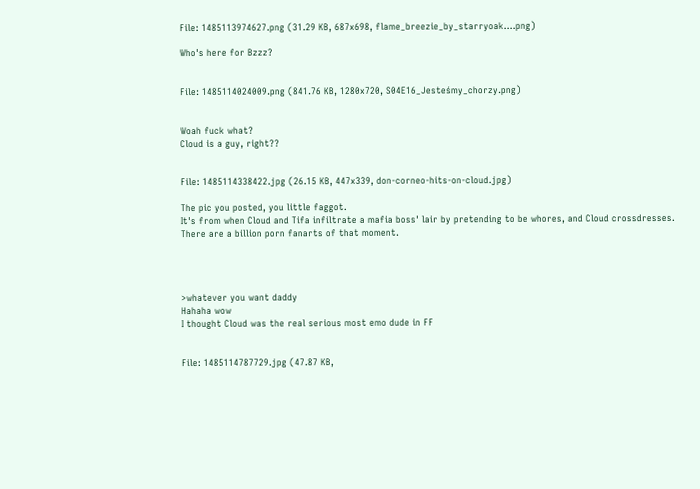File: 1485113974627.png (31.29 KB, 687x698, flame_breezie_by_starryoak….png)

Who's here for Bzzz?


File: 1485114024009.png (841.76 KB, 1280x720, S04E16_Jesteśmy_chorzy.png)


Woah fuck what?
Cloud is a guy, right??


File: 1485114338422.jpg (26.15 KB, 447x339, don-corneo-hits-on-cloud.jpg)

The pic you posted, you little faggot.
It's from when Cloud and Tifa infiltrate a mafia boss' lair by pretending to be whores, and Cloud crossdresses.
There are a billion porn fanarts of that moment.




>whatever you want daddy
Hahaha wow
I thought Cloud was the real serious most emo dude in FF


File: 1485114787729.jpg (47.87 KB,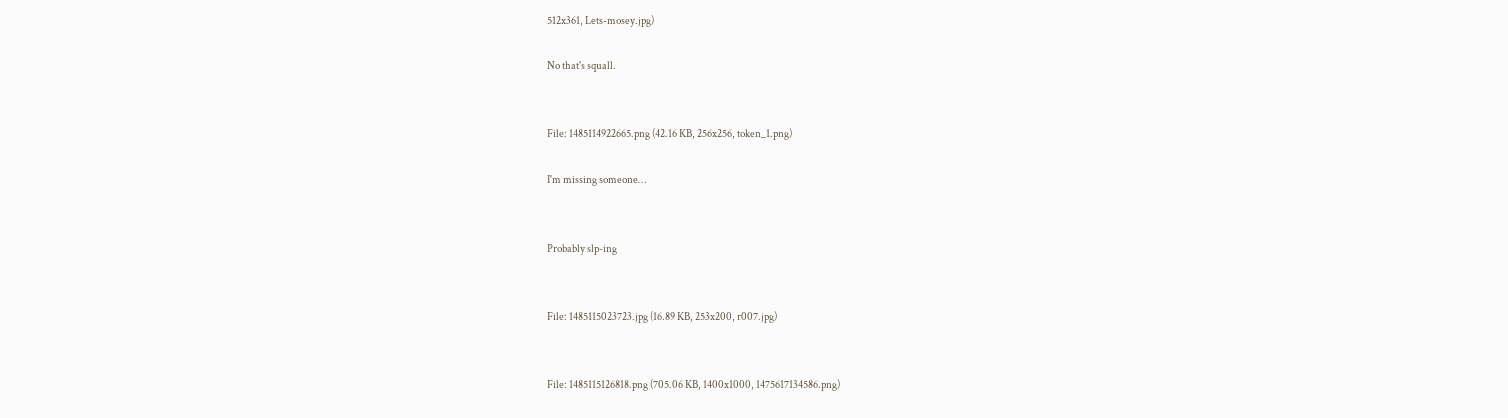512x361, Lets-mosey.jpg)

No that's squall.


File: 1485114922665.png (42.16 KB, 256x256, token_1.png)

I'm missing someone…


Probably slp-ing


File: 1485115023723.jpg (16.89 KB, 253x200, r007.jpg)


File: 1485115126818.png (705.06 KB, 1400x1000, 1475617134586.png)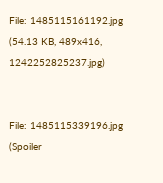File: 1485115161192.jpg (54.13 KB, 489x416, 1242252825237.jpg)


File: 1485115339196.jpg (Spoiler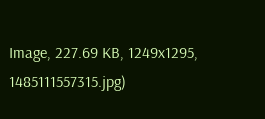Image, 227.69 KB, 1249x1295, 1485111557315.jpg)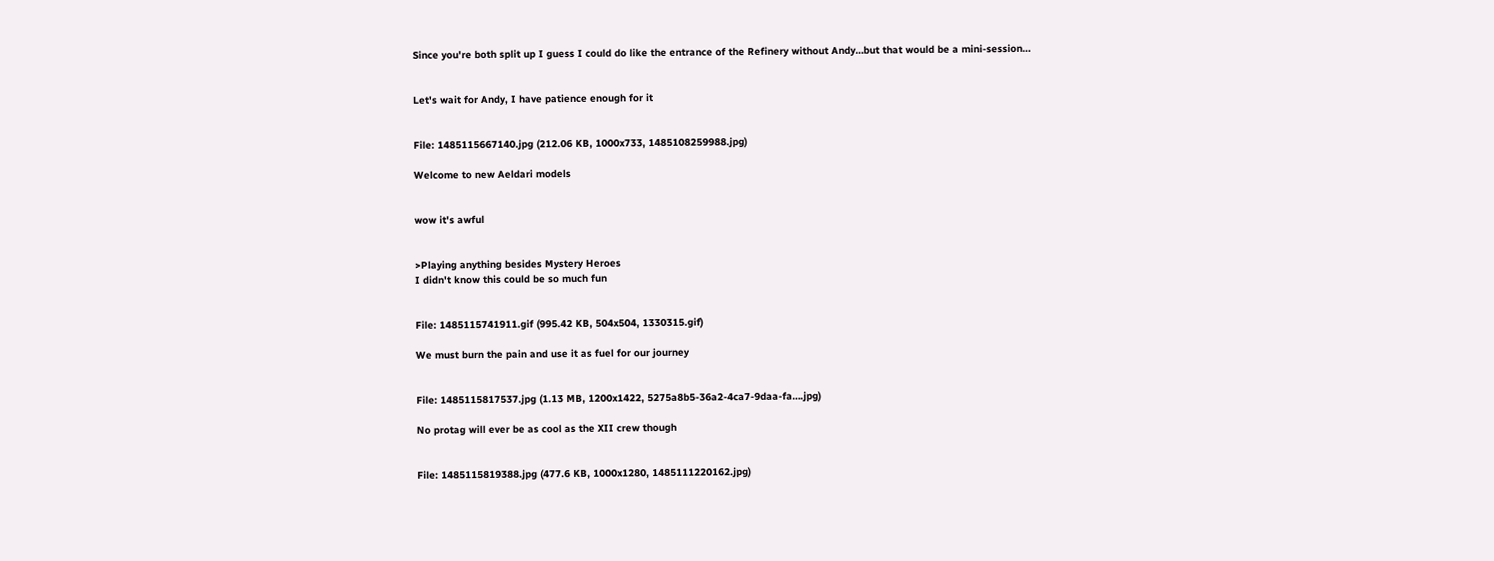Since you're both split up I guess I could do like the entrance of the Refinery without Andy…but that would be a mini-session…


Let's wait for Andy, I have patience enough for it


File: 1485115667140.jpg (212.06 KB, 1000x733, 1485108259988.jpg)

Welcome to new Aeldari models


wow it's awful


>Playing anything besides Mystery Heroes
I didn't know this could be so much fun


File: 1485115741911.gif (995.42 KB, 504x504, 1330315.gif)

We must burn the pain and use it as fuel for our journey


File: 1485115817537.jpg (1.13 MB, 1200x1422, 5275a8b5-36a2-4ca7-9daa-fa….jpg)

No protag will ever be as cool as the XII crew though


File: 1485115819388.jpg (477.6 KB, 1000x1280, 1485111220162.jpg)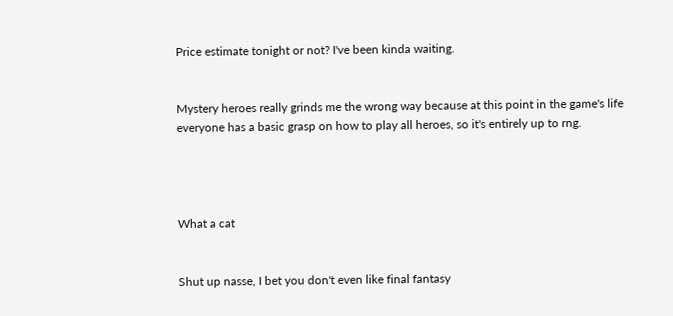Price estimate tonight or not? I've been kinda waiting.


Mystery heroes really grinds me the wrong way because at this point in the game's life everyone has a basic grasp on how to play all heroes, so it's entirely up to rng.




What a cat


Shut up nasse, I bet you don't even like final fantasy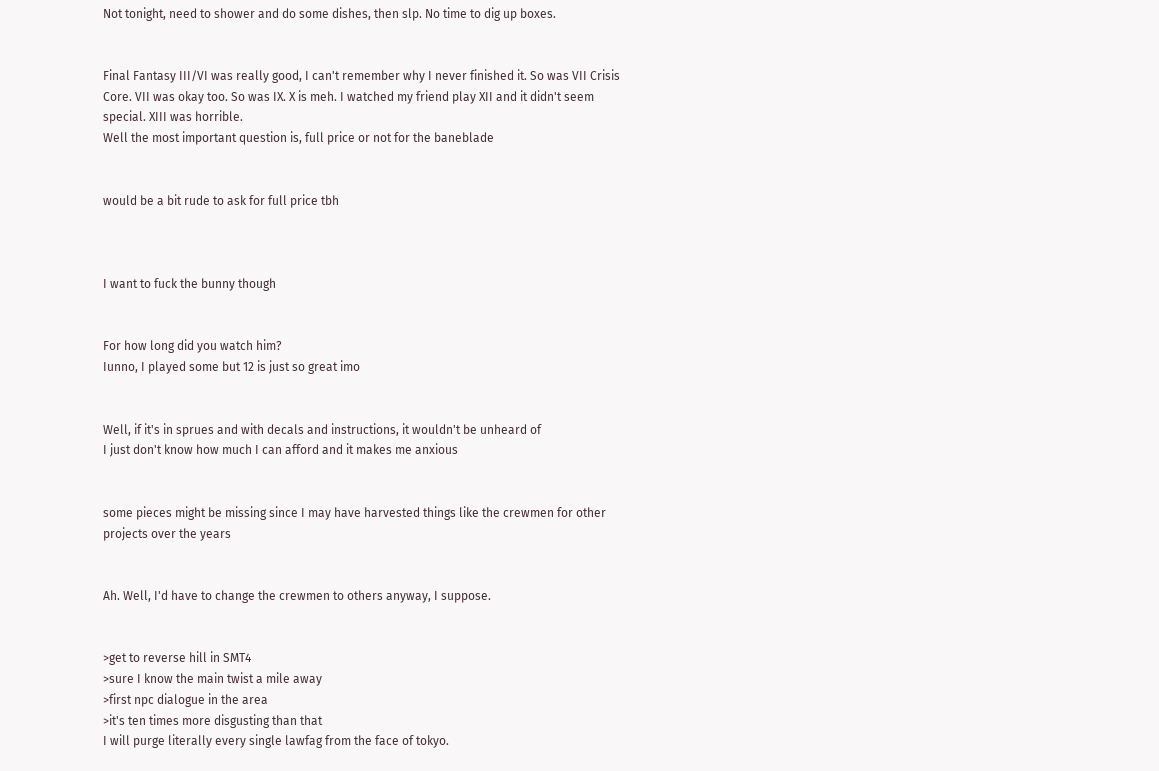Not tonight, need to shower and do some dishes, then slp. No time to dig up boxes.


Final Fantasy III/VI was really good, I can't remember why I never finished it. So was VII Crisis Core. VII was okay too. So was IX. X is meh. I watched my friend play XII and it didn't seem special. XIII was horrible.
Well the most important question is, full price or not for the baneblade


would be a bit rude to ask for full price tbh



I want to fuck the bunny though


For how long did you watch him?
Iunno, I played some but 12 is just so great imo


Well, if it's in sprues and with decals and instructions, it wouldn't be unheard of
I just don't know how much I can afford and it makes me anxious


some pieces might be missing since I may have harvested things like the crewmen for other projects over the years


Ah. Well, I'd have to change the crewmen to others anyway, I suppose.


>get to reverse hill in SMT4
>sure I know the main twist a mile away
>first npc dialogue in the area
>it's ten times more disgusting than that
I will purge literally every single lawfag from the face of tokyo.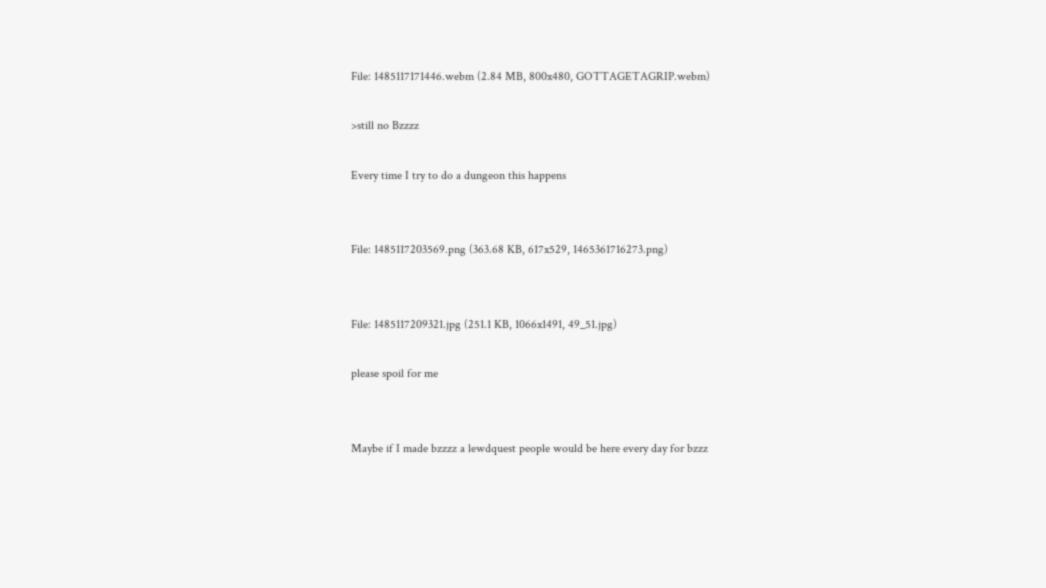File: 1485117171446.webm (2.84 MB, 800x480, GOTTAGETAGRIP.webm)

>still no Bzzzz

Every time I try to do a dungeon this happens


File: 1485117203569.png (363.68 KB, 617x529, 1465361716273.png)


File: 1485117209321.jpg (251.1 KB, 1066x1491, 49_51.jpg)

please spoil for me


Maybe if I made bzzzz a lewdquest people would be here every day for bzzz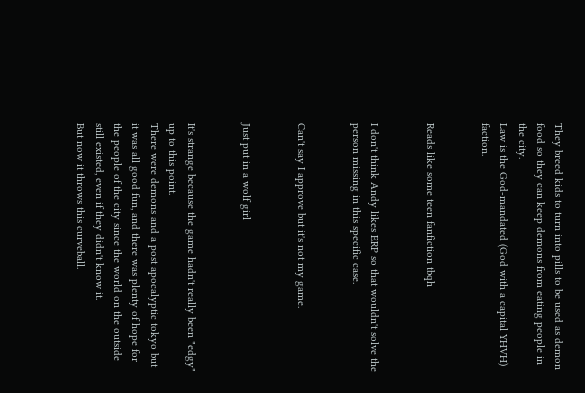They breed kids to turn into pills to be used as demon food so they can keep demons from eating people in the city.
Law is the God-mandated (God with a capital YHVH) faction.


Reads like some teen fanfiction tbqh


I don't think Andy likes ERP so that wouldn't solve the person missing in this specific case.


Can't say I approve but it's not my game.


Just put in a wolf girl


It's strange because the game hadn't really been "edgy" up to this point.
There were demons and a post apocalyptic tokyo but it was all good fun, and there was plenty of hope for the people of the city since the world on the outside still existed, even if they didn't know it.
But now it throws this curveball.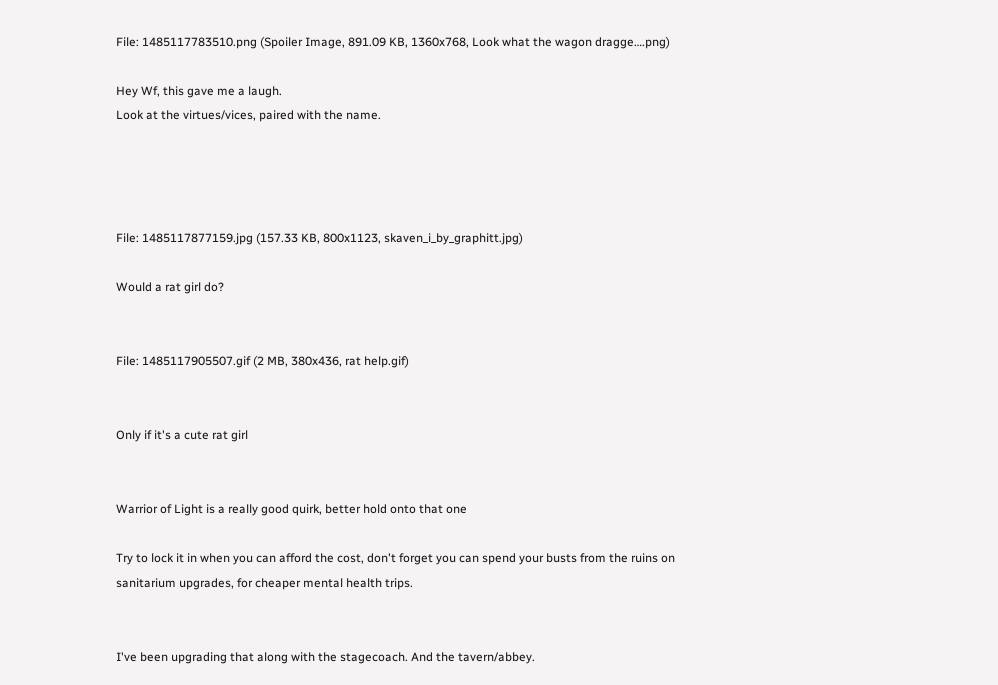File: 1485117783510.png (Spoiler Image, 891.09 KB, 1360x768, Look what the wagon dragge….png)

Hey Wf, this gave me a laugh.
Look at the virtues/vices, paired with the name.




File: 1485117877159.jpg (157.33 KB, 800x1123, skaven_i_by_graphitt.jpg)

Would a rat girl do?


File: 1485117905507.gif (2 MB, 380x436, rat help.gif)


Only if it's a cute rat girl


Warrior of Light is a really good quirk, better hold onto that one

Try to lock it in when you can afford the cost, don't forget you can spend your busts from the ruins on sanitarium upgrades, for cheaper mental health trips.


I've been upgrading that along with the stagecoach. And the tavern/abbey.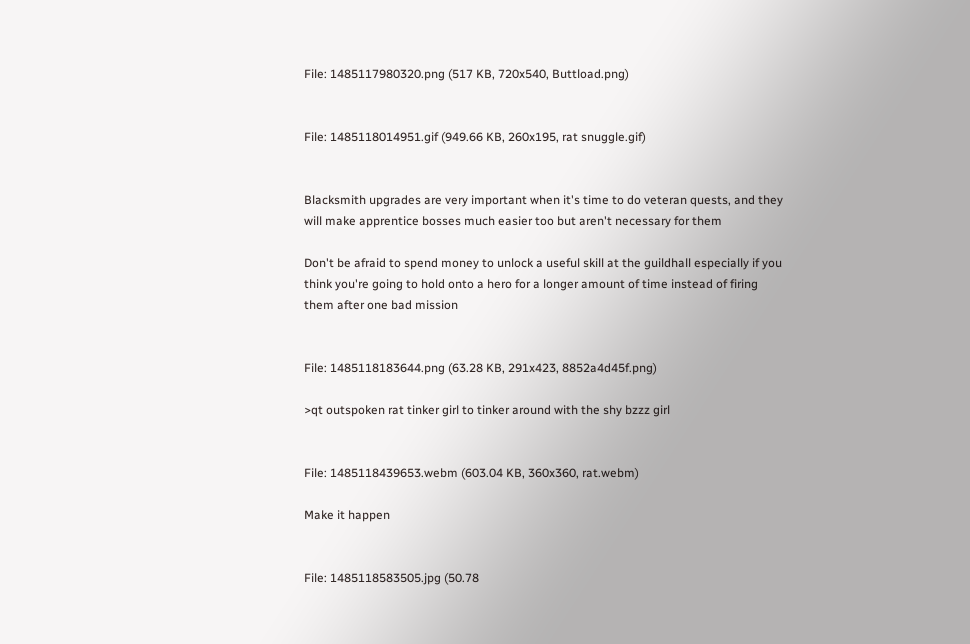File: 1485117980320.png (517 KB, 720x540, Buttload.png)


File: 1485118014951.gif (949.66 KB, 260x195, rat snuggle.gif)


Blacksmith upgrades are very important when it's time to do veteran quests, and they will make apprentice bosses much easier too but aren't necessary for them

Don't be afraid to spend money to unlock a useful skill at the guildhall especially if you think you're going to hold onto a hero for a longer amount of time instead of firing them after one bad mission


File: 1485118183644.png (63.28 KB, 291x423, 8852a4d45f.png)

>qt outspoken rat tinker girl to tinker around with the shy bzzz girl


File: 1485118439653.webm (603.04 KB, 360x360, rat.webm)

Make it happen


File: 1485118583505.jpg (50.78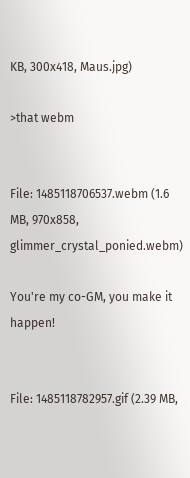KB, 300x418, Maus.jpg)

>that webm


File: 1485118706537.webm (1.6 MB, 970x858, glimmer_crystal_ponied.webm)

You're my co-GM, you make it happen!


File: 1485118782957.gif (2.39 MB,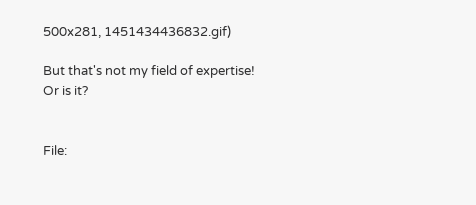500x281, 1451434436832.gif)

But that's not my field of expertise!
Or is it?


File: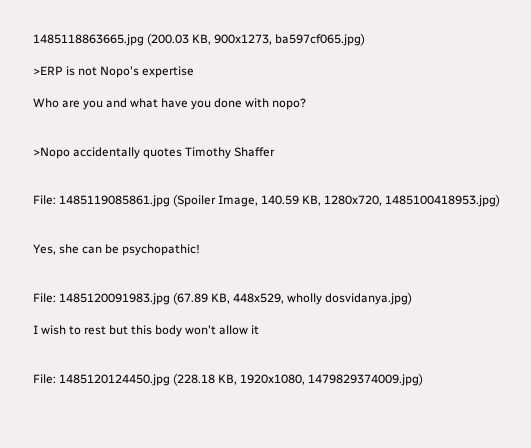1485118863665.jpg (200.03 KB, 900x1273, ba597cf065.jpg)

>ERP is not Nopo's expertise

Who are you and what have you done with nopo?


>Nopo accidentally quotes Timothy Shaffer


File: 1485119085861.jpg (Spoiler Image, 140.59 KB, 1280x720, 1485100418953.jpg)


Yes, she can be psychopathic!


File: 1485120091983.jpg (67.89 KB, 448x529, wholly dosvidanya.jpg)

I wish to rest but this body won't allow it


File: 1485120124450.jpg (228.18 KB, 1920x1080, 1479829374009.jpg)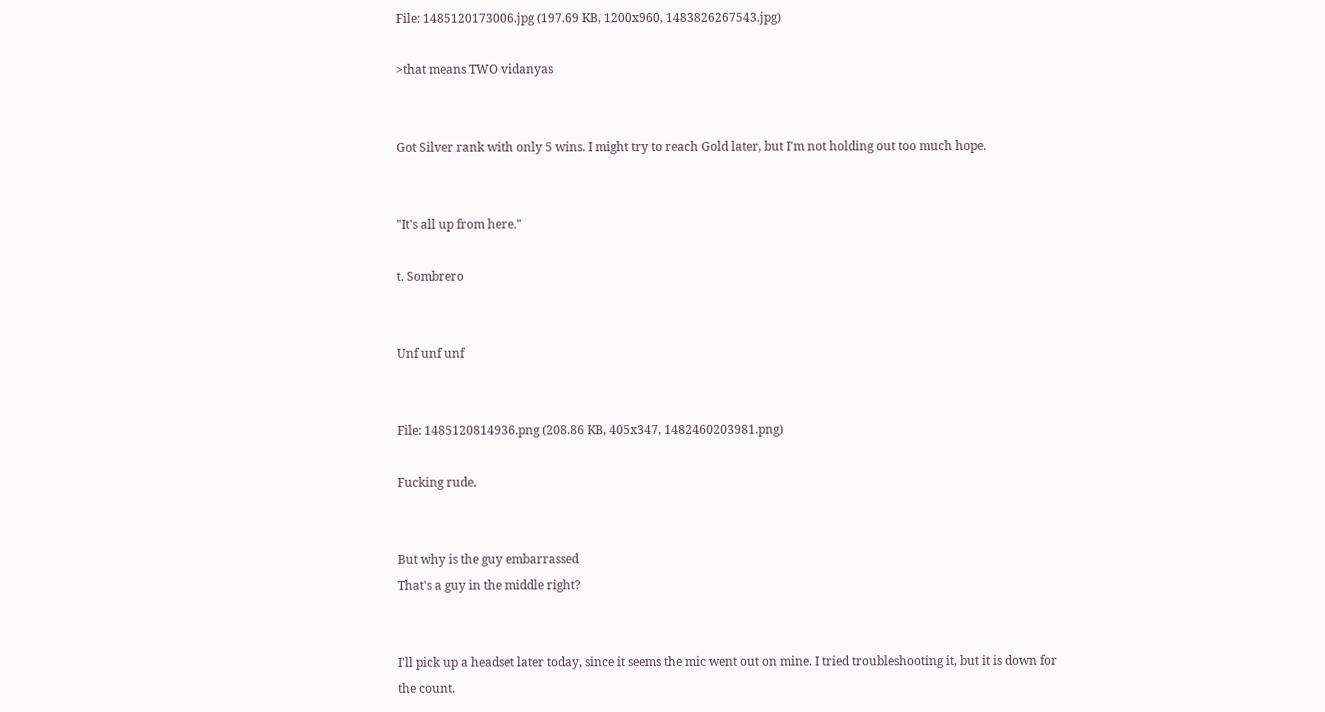File: 1485120173006.jpg (197.69 KB, 1200x960, 1483826267543.jpg)

>that means TWO vidanyas


Got Silver rank with only 5 wins. I might try to reach Gold later, but I'm not holding out too much hope.


"It's all up from here."

t. Sombrero


Unf unf unf


File: 1485120814936.png (208.86 KB, 405x347, 1482460203981.png)

Fucking rude.


But why is the guy embarrassed
That's a guy in the middle right?


I'll pick up a headset later today, since it seems the mic went out on mine. I tried troubleshooting it, but it is down for the count.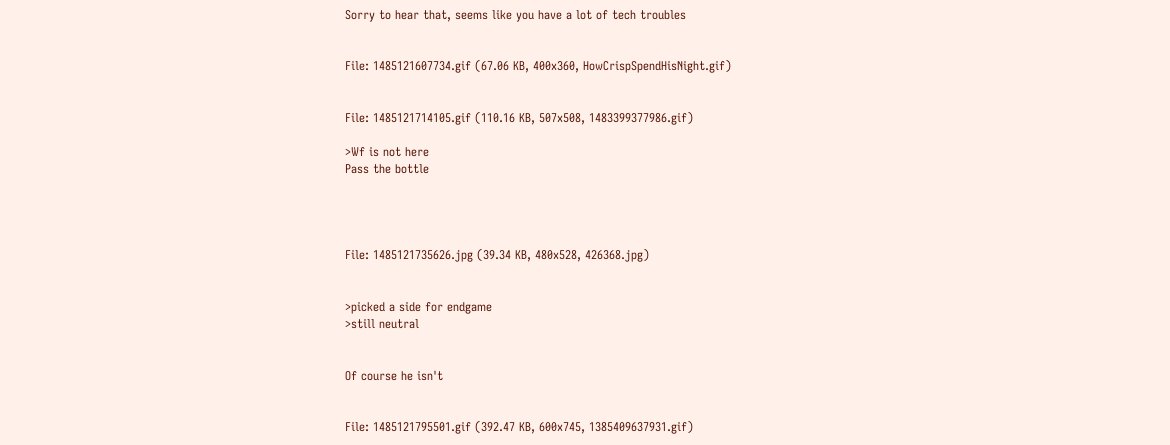Sorry to hear that, seems like you have a lot of tech troubles


File: 1485121607734.gif (67.06 KB, 400x360, HowCrispSpendHisNight.gif)


File: 1485121714105.gif (110.16 KB, 507x508, 1483399377986.gif)

>Wf is not here
Pass the bottle




File: 1485121735626.jpg (39.34 KB, 480x528, 426368.jpg)


>picked a side for endgame
>still neutral


Of course he isn't


File: 1485121795501.gif (392.47 KB, 600x745, 1385409637931.gif)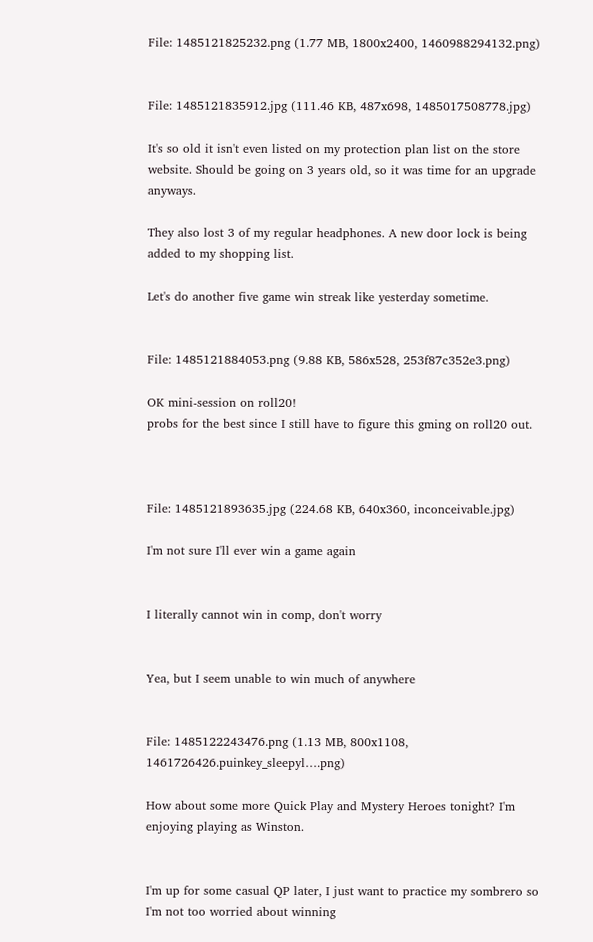File: 1485121825232.png (1.77 MB, 1800x2400, 1460988294132.png)


File: 1485121835912.jpg (111.46 KB, 487x698, 1485017508778.jpg)

It's so old it isn't even listed on my protection plan list on the store website. Should be going on 3 years old, so it was time for an upgrade anyways.

They also lost 3 of my regular headphones. A new door lock is being added to my shopping list.

Let's do another five game win streak like yesterday sometime.


File: 1485121884053.png (9.88 KB, 586x528, 253f87c352e3.png)

OK mini-session on roll20!
probs for the best since I still have to figure this gming on roll20 out.



File: 1485121893635.jpg (224.68 KB, 640x360, inconceivable.jpg)

I'm not sure I'll ever win a game again


I literally cannot win in comp, don't worry


Yea, but I seem unable to win much of anywhere


File: 1485122243476.png (1.13 MB, 800x1108, 1461726426.puinkey_sleepyl….png)

How about some more Quick Play and Mystery Heroes tonight? I'm enjoying playing as Winston.


I'm up for some casual QP later, I just want to practice my sombrero so I'm not too worried about winning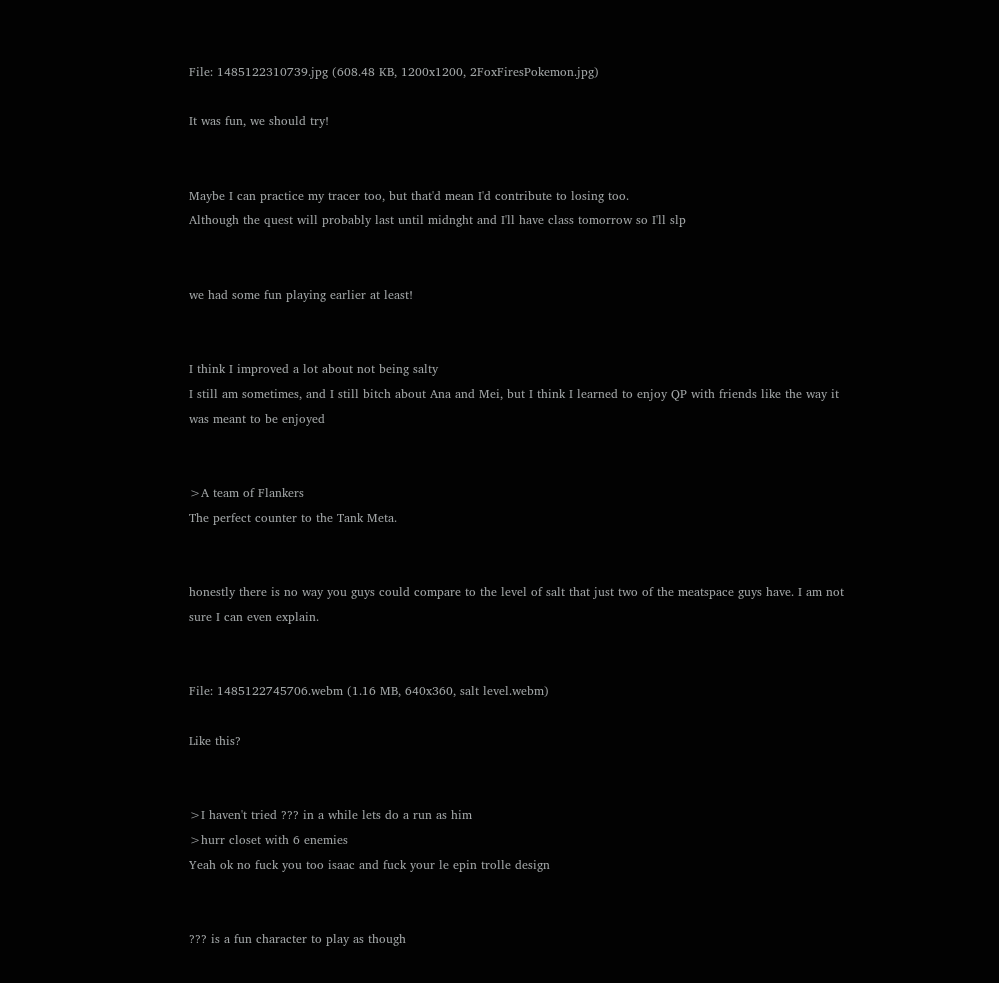File: 1485122310739.jpg (608.48 KB, 1200x1200, 2FoxFiresPokemon.jpg)

It was fun, we should try!


Maybe I can practice my tracer too, but that'd mean I'd contribute to losing too.
Although the quest will probably last until midnght and I'll have class tomorrow so I'll slp


we had some fun playing earlier at least!


I think I improved a lot about not being salty
I still am sometimes, and I still bitch about Ana and Mei, but I think I learned to enjoy QP with friends like the way it was meant to be enjoyed


>A team of Flankers
The perfect counter to the Tank Meta.


honestly there is no way you guys could compare to the level of salt that just two of the meatspace guys have. I am not sure I can even explain.


File: 1485122745706.webm (1.16 MB, 640x360, salt level.webm)

Like this?


>I haven't tried ??? in a while lets do a run as him
>hurr closet with 6 enemies
Yeah ok no fuck you too isaac and fuck your le epin trolle design


??? is a fun character to play as though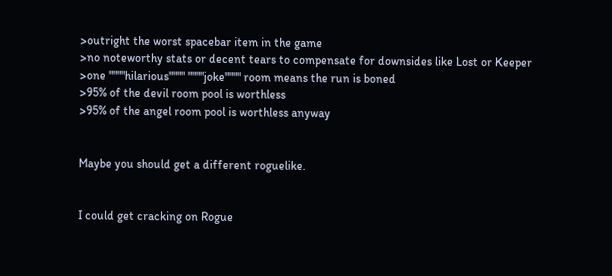>outright the worst spacebar item in the game
>no noteworthy stats or decent tears to compensate for downsides like Lost or Keeper
>one """"hilarious"""" """"joke"""" room means the run is boned
>95% of the devil room pool is worthless
>95% of the angel room pool is worthless anyway


Maybe you should get a different roguelike.


I could get cracking on Rogue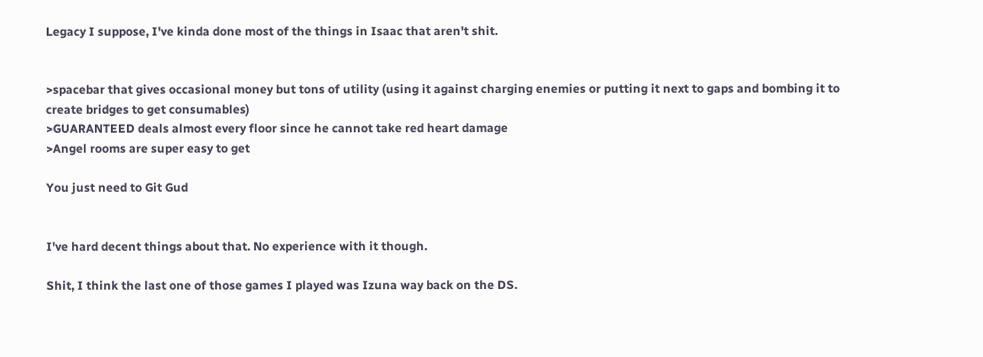Legacy I suppose, I've kinda done most of the things in Isaac that aren't shit.


>spacebar that gives occasional money but tons of utility (using it against charging enemies or putting it next to gaps and bombing it to create bridges to get consumables)
>GUARANTEED deals almost every floor since he cannot take red heart damage
>Angel rooms are super easy to get

You just need to Git Gud


I've hard decent things about that. No experience with it though.

Shit, I think the last one of those games I played was Izuna way back on the DS.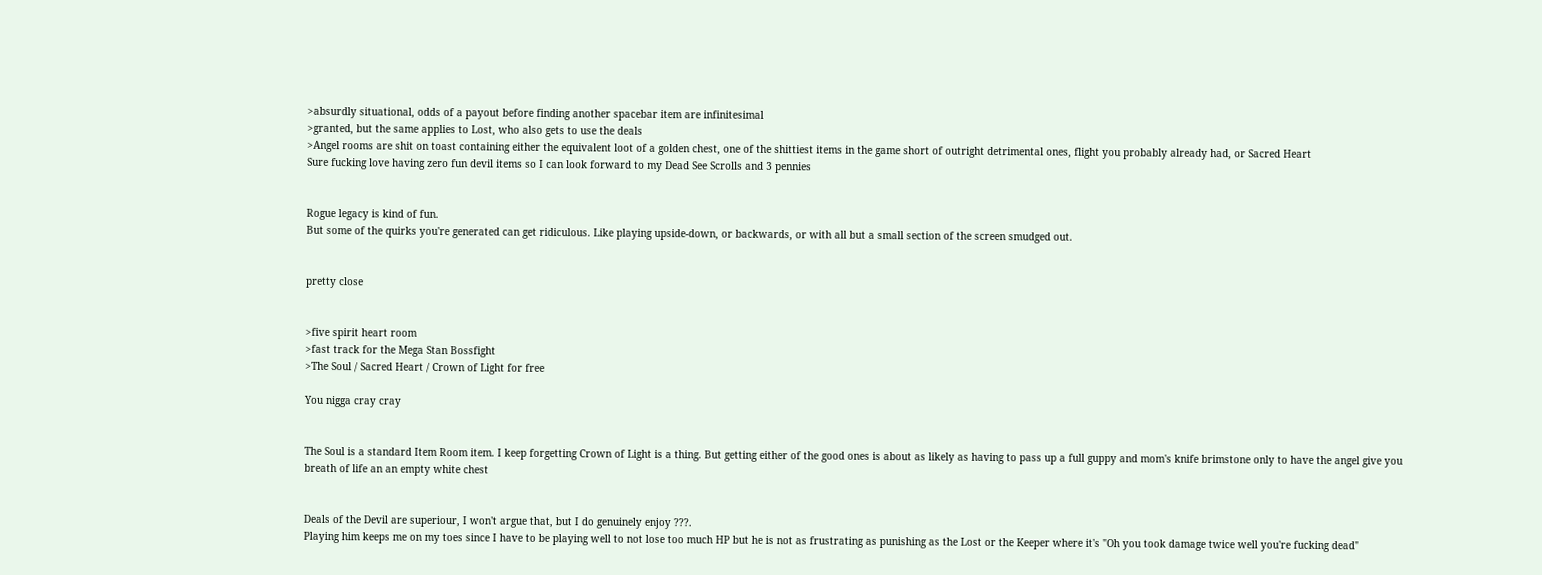>absurdly situational, odds of a payout before finding another spacebar item are infinitesimal
>granted, but the same applies to Lost, who also gets to use the deals
>Angel rooms are shit on toast containing either the equivalent loot of a golden chest, one of the shittiest items in the game short of outright detrimental ones, flight you probably already had, or Sacred Heart
Sure fucking love having zero fun devil items so I can look forward to my Dead See Scrolls and 3 pennies


Rogue legacy is kind of fun.
But some of the quirks you're generated can get ridiculous. Like playing upside-down, or backwards, or with all but a small section of the screen smudged out.


pretty close


>five spirit heart room
>fast track for the Mega Stan Bossfight
>The Soul / Sacred Heart / Crown of Light for free

You nigga cray cray


The Soul is a standard Item Room item. I keep forgetting Crown of Light is a thing. But getting either of the good ones is about as likely as having to pass up a full guppy and mom's knife brimstone only to have the angel give you breath of life an an empty white chest


Deals of the Devil are superiour, I won't argue that, but I do genuinely enjoy ???.
Playing him keeps me on my toes since I have to be playing well to not lose too much HP but he is not as frustrating as punishing as the Lost or the Keeper where it's "Oh you took damage twice well you're fucking dead"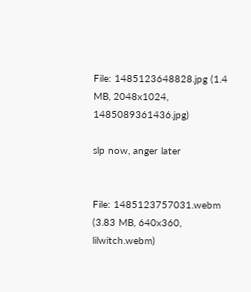File: 1485123648828.jpg (1.4 MB, 2048x1024, 1485089361436.jpg)

slp now, anger later


File: 1485123757031.webm (3.83 MB, 640x360, lilwitch.webm)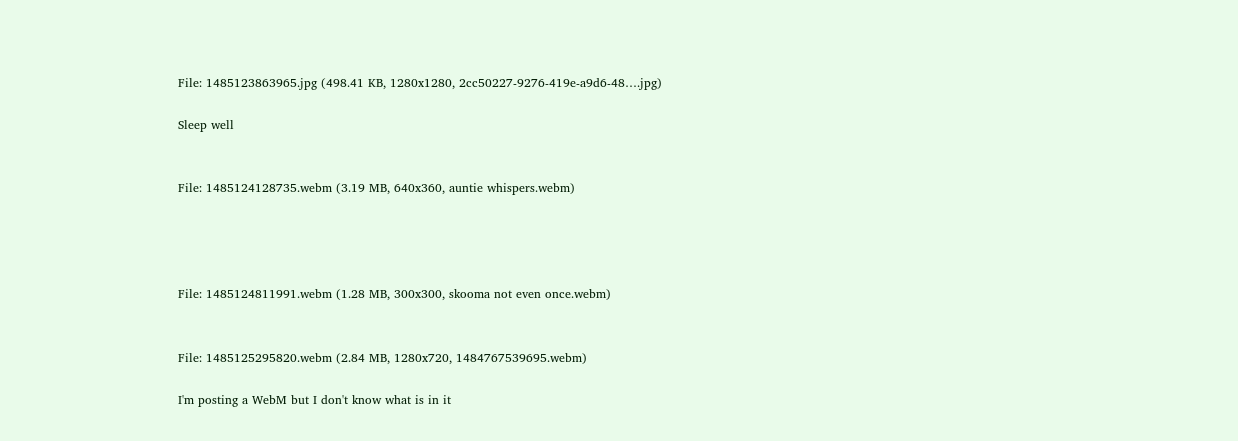File: 1485123863965.jpg (498.41 KB, 1280x1280, 2cc50227-9276-419e-a9d6-48….jpg)

Sleep well


File: 1485124128735.webm (3.19 MB, 640x360, auntie whispers.webm)




File: 1485124811991.webm (1.28 MB, 300x300, skooma not even once.webm)


File: 1485125295820.webm (2.84 MB, 1280x720, 1484767539695.webm)

I'm posting a WebM but I don't know what is in it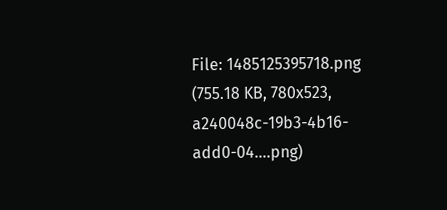File: 1485125395718.png (755.18 KB, 780x523, a240048c-19b3-4b16-add0-04….png)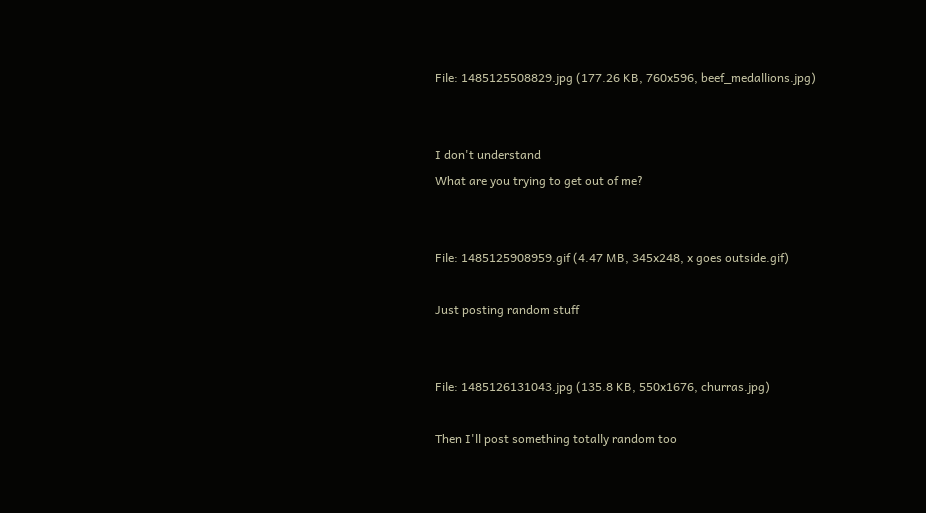File: 1485125508829.jpg (177.26 KB, 760x596, beef_medallions.jpg)


I don't understand
What are you trying to get out of me?


File: 1485125908959.gif (4.47 MB, 345x248, x goes outside.gif)

Just posting random stuff


File: 1485126131043.jpg (135.8 KB, 550x1676, churras.jpg)

Then I'll post something totally random too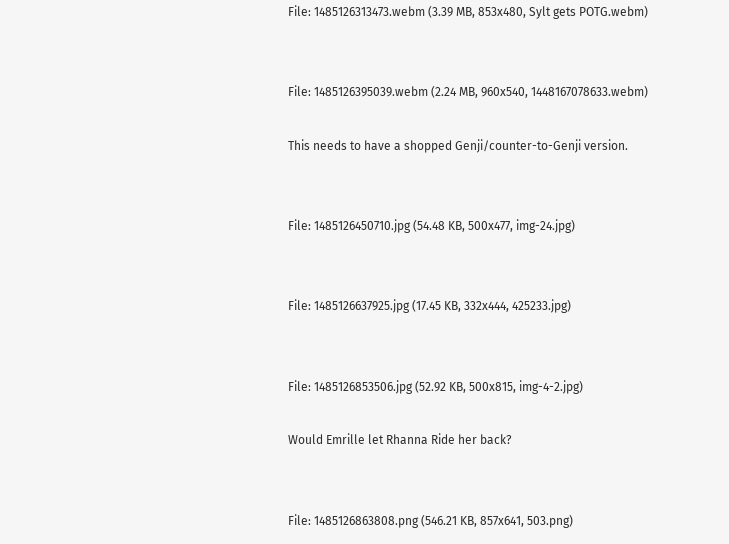File: 1485126313473.webm (3.39 MB, 853x480, Sylt gets POTG.webm)


File: 1485126395039.webm (2.24 MB, 960x540, 1448167078633.webm)

This needs to have a shopped Genji/counter-to-Genji version.


File: 1485126450710.jpg (54.48 KB, 500x477, img-24.jpg)


File: 1485126637925.jpg (17.45 KB, 332x444, 425233.jpg)


File: 1485126853506.jpg (52.92 KB, 500x815, img-4-2.jpg)

Would Emrille let Rhanna Ride her back?


File: 1485126863808.png (546.21 KB, 857x641, 503.png)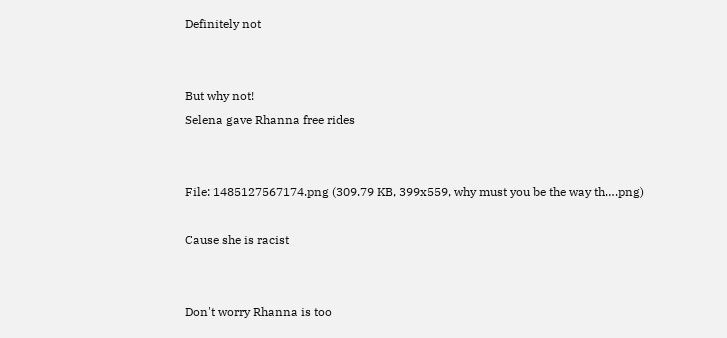Definitely not


But why not!
Selena gave Rhanna free rides


File: 1485127567174.png (309.79 KB, 399x559, why must you be the way th….png)

Cause she is racist


Don't worry Rhanna is too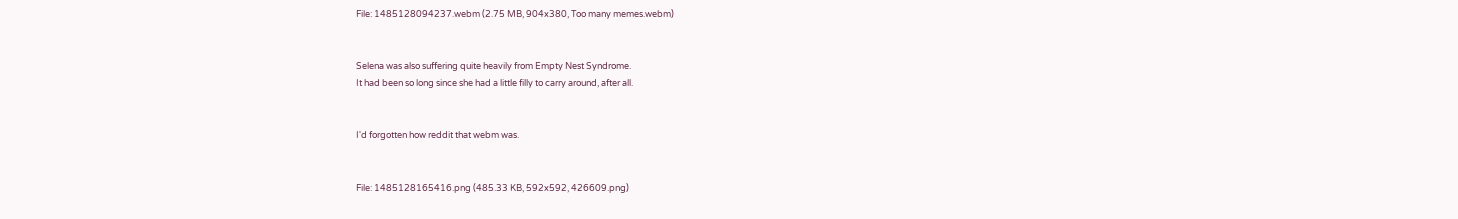File: 1485128094237.webm (2.75 MB, 904x380, Too many memes.webm)


Selena was also suffering quite heavily from Empty Nest Syndrome.
It had been so long since she had a little filly to carry around, after all.


I'd forgotten how reddit that webm was.


File: 1485128165416.png (485.33 KB, 592x592, 426609.png)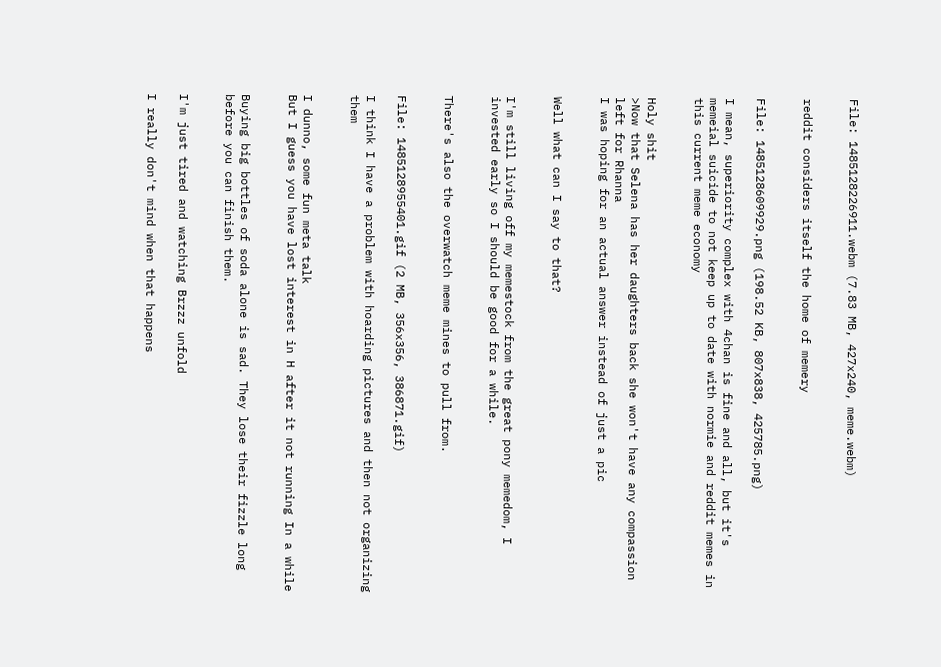File: 1485128226911.webm (7.83 MB, 427x240, meme.webm)


reddit considers itself the home of memery


File: 1485128609929.png (198.52 KB, 807x838, 425785.png)

I mean, superiority complex with 4chan is fine and all, but it's memeial suicide to not keep up to date with normie and reddit memes in this current meme economy


Holy shit
>Now that Selena has her daughters back she won't have any compassion left for Rhanna
I was hoping for an actual answer instead of just a pic


Well what can I say to that?


I'm still living off my memestock from the great pony memedom, I invested early so I should be good for a while.


There's also the overwatch meme mines to pull from.


File: 1485128955401.gif (2 MB, 356x356, 386871.gif)

I think I have a problem with hoarding pictures and then not organizing them


I dunno, some fun meta talk
But I guess you have lost interest in H after it not running In a while


Buying big bottles of soda alone is sad. They lose their fizzle long before you can finish them.


I'm just tired and watching Brzzz unfold

I really don't mind when that happens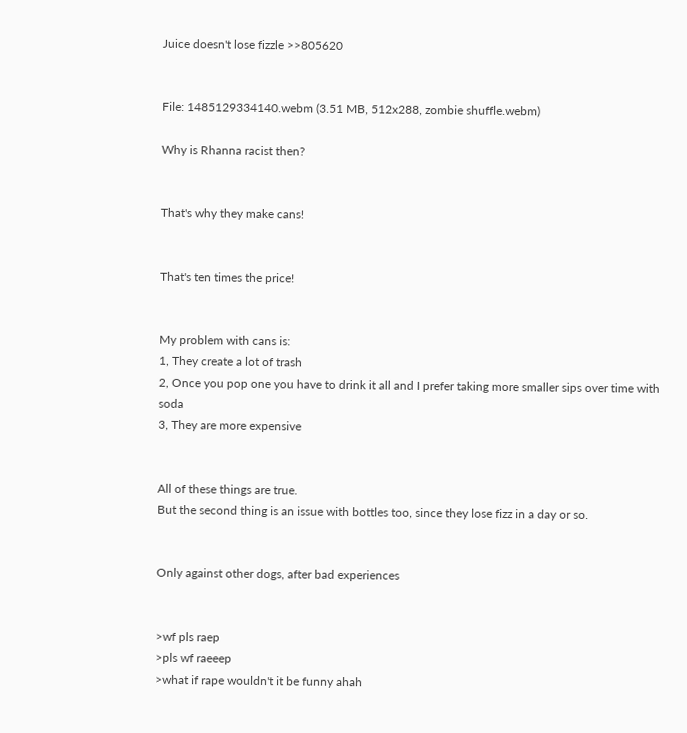Juice doesn't lose fizzle >>805620


File: 1485129334140.webm (3.51 MB, 512x288, zombie shuffle.webm)

Why is Rhanna racist then?


That's why they make cans!


That's ten times the price!


My problem with cans is:
1, They create a lot of trash
2, Once you pop one you have to drink it all and I prefer taking more smaller sips over time with soda
3, They are more expensive


All of these things are true.
But the second thing is an issue with bottles too, since they lose fizz in a day or so.


Only against other dogs, after bad experiences


>wf pls raep
>pls wf raeeep
>what if rape wouldn't it be funny ahah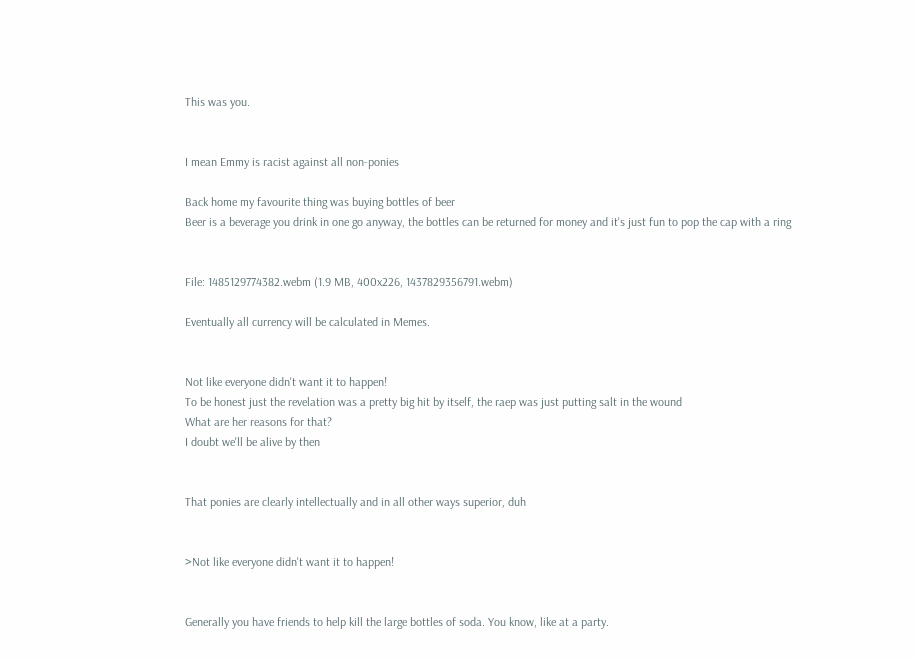This was you.


I mean Emmy is racist against all non-ponies

Back home my favourite thing was buying bottles of beer
Beer is a beverage you drink in one go anyway, the bottles can be returned for money and it's just fun to pop the cap with a ring


File: 1485129774382.webm (1.9 MB, 400x226, 1437829356791.webm)

Eventually all currency will be calculated in Memes.


Not like everyone didn't want it to happen!
To be honest just the revelation was a pretty big hit by itself, the raep was just putting salt in the wound
What are her reasons for that?
I doubt we'll be alive by then


That ponies are clearly intellectually and in all other ways superior, duh


>Not like everyone didn't want it to happen!


Generally you have friends to help kill the large bottles of soda. You know, like at a party.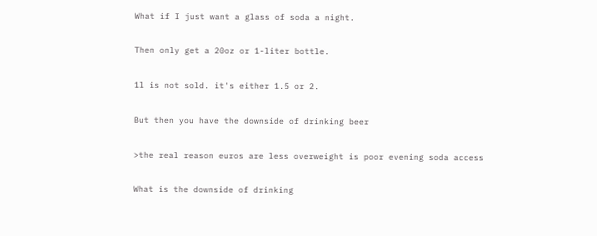What if I just want a glass of soda a night.


Then only get a 20oz or 1-liter bottle.


1l is not sold. it's either 1.5 or 2.


But then you have the downside of drinking beer


>the real reason euros are less overweight is poor evening soda access


What is the downside of drinking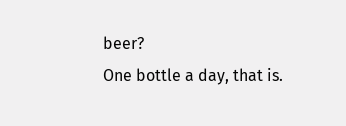beer?
One bottle a day, that is.